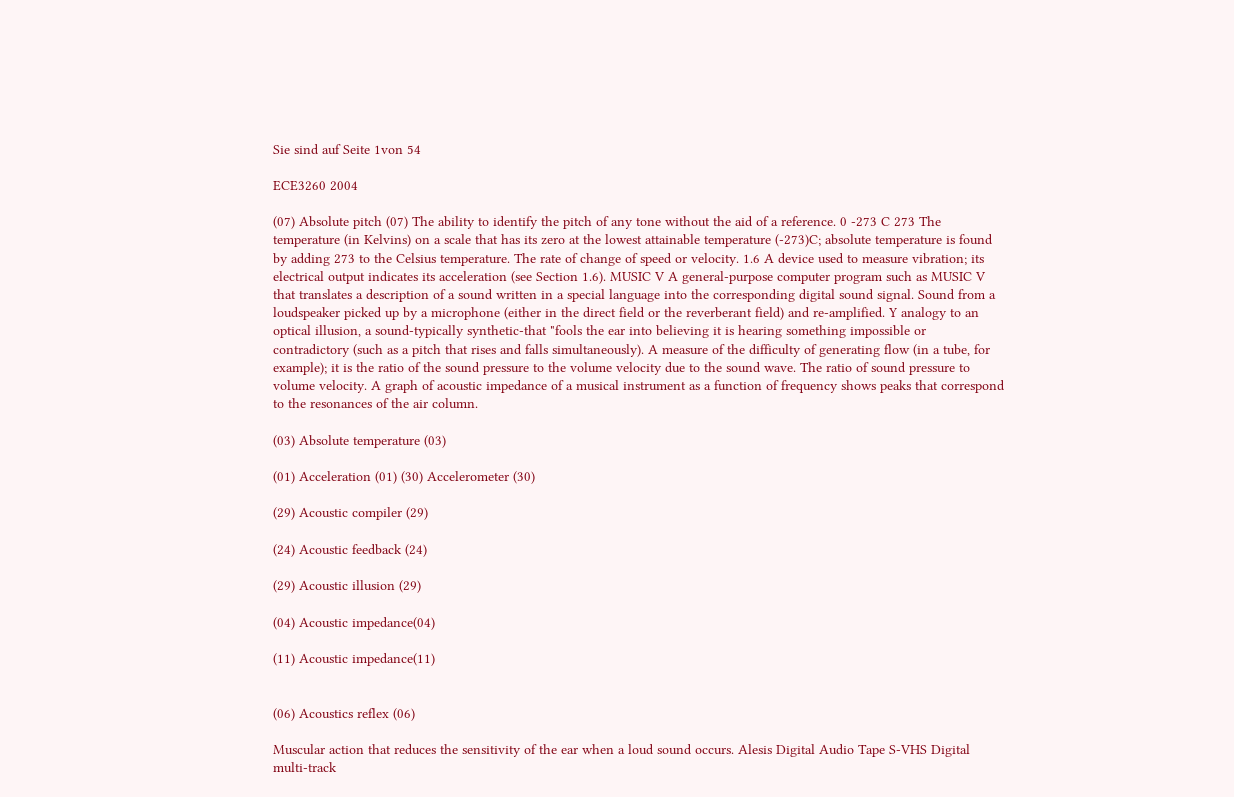Sie sind auf Seite 1von 54

ECE3260 2004

(07) Absolute pitch (07) The ability to identify the pitch of any tone without the aid of a reference. 0 -273 C 273 The temperature (in Kelvins) on a scale that has its zero at the lowest attainable temperature (-273)C; absolute temperature is found by adding 273 to the Celsius temperature. The rate of change of speed or velocity. 1.6 A device used to measure vibration; its electrical output indicates its acceleration (see Section 1.6). MUSIC V A general-purpose computer program such as MUSIC V that translates a description of a sound written in a special language into the corresponding digital sound signal. Sound from a loudspeaker picked up by a microphone (either in the direct field or the reverberant field) and re-amplified. Y analogy to an optical illusion, a sound-typically synthetic-that "fools the ear into believing it is hearing something impossible or contradictory (such as a pitch that rises and falls simultaneously). A measure of the difficulty of generating flow (in a tube, for example); it is the ratio of the sound pressure to the volume velocity due to the sound wave. The ratio of sound pressure to volume velocity. A graph of acoustic impedance of a musical instrument as a function of frequency shows peaks that correspond to the resonances of the air column.

(03) Absolute temperature (03)

(01) Acceleration (01) (30) Accelerometer (30)

(29) Acoustic compiler (29)

(24) Acoustic feedback (24)

(29) Acoustic illusion (29)

(04) Acoustic impedance(04)

(11) Acoustic impedance(11)


(06) Acoustics reflex (06)

Muscular action that reduces the sensitivity of the ear when a loud sound occurs. Alesis Digital Audio Tape S-VHS Digital multi-track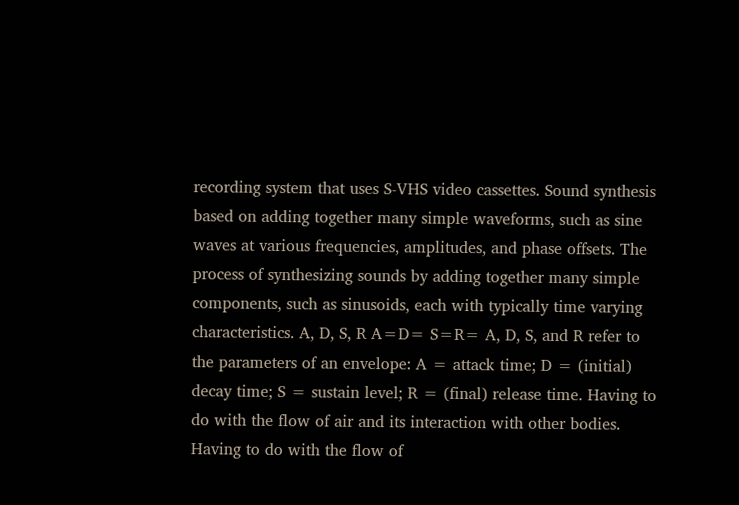recording system that uses S-VHS video cassettes. Sound synthesis based on adding together many simple waveforms, such as sine waves at various frequencies, amplitudes, and phase offsets. The process of synthesizing sounds by adding together many simple components, such as sinusoids, each with typically time varying characteristics. A, D, S, R A=D= S=R= A, D, S, and R refer to the parameters of an envelope: A = attack time; D = (initial) decay time; S = sustain level; R = (final) release time. Having to do with the flow of air and its interaction with other bodies. Having to do with the flow of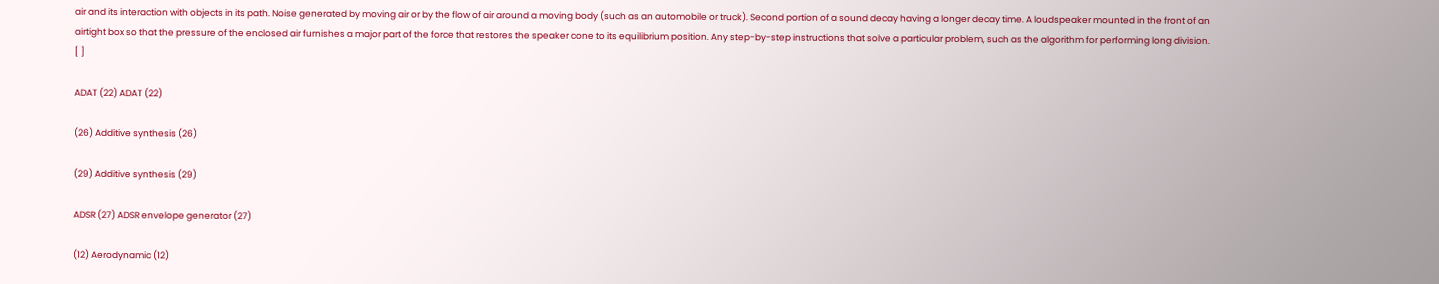air and its interaction with objects in its path. Noise generated by moving air or by the flow of air around a moving body (such as an automobile or truck). Second portion of a sound decay having a longer decay time. A loudspeaker mounted in the front of an airtight box so that the pressure of the enclosed air furnishes a major part of the force that restores the speaker cone to its equilibrium position. Any step-by-step instructions that solve a particular problem, such as the algorithm for performing long division. [ ]

ADAT (22) ADAT (22)

(26) Additive synthesis (26)

(29) Additive synthesis (29)

ADSR (27) ADSR envelope generator (27)

(12) Aerodynamic (12)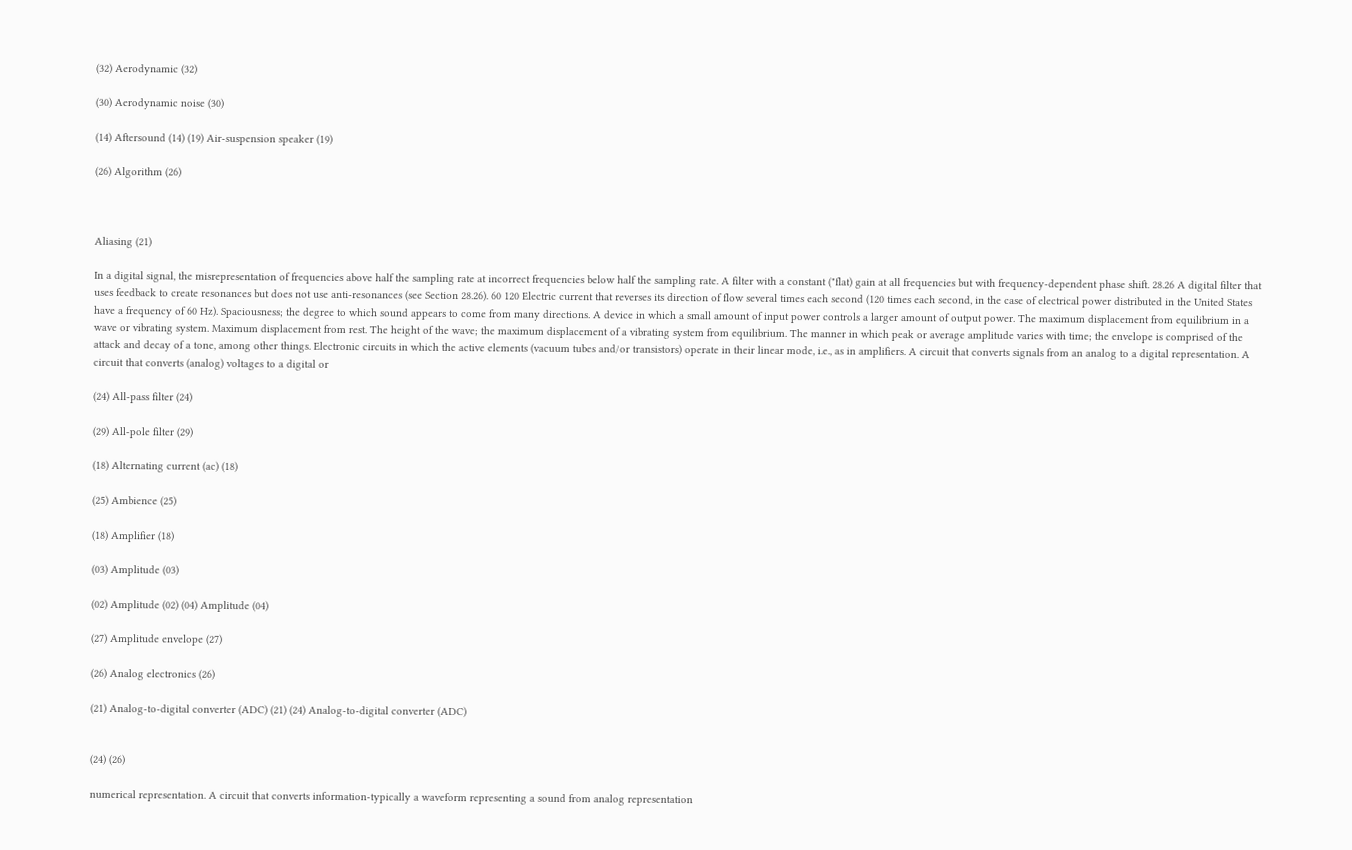(32) Aerodynamic (32)

(30) Aerodynamic noise (30)

(14) Aftersound (14) (19) Air-suspension speaker (19)

(26) Algorithm (26)



Aliasing (21)

In a digital signal, the misrepresentation of frequencies above half the sampling rate at incorrect frequencies below half the sampling rate. A filter with a constant ("flat) gain at all frequencies but with frequency-dependent phase shift. 28.26 A digital filter that uses feedback to create resonances but does not use anti-resonances (see Section 28.26). 60 120 Electric current that reverses its direction of flow several times each second (120 times each second, in the case of electrical power distributed in the United States have a frequency of 60 Hz). Spaciousness; the degree to which sound appears to come from many directions. A device in which a small amount of input power controls a larger amount of output power. The maximum displacement from equilibrium in a wave or vibrating system. Maximum displacement from rest. The height of the wave; the maximum displacement of a vibrating system from equilibrium. The manner in which peak or average amplitude varies with time; the envelope is comprised of the attack and decay of a tone, among other things. Electronic circuits in which the active elements (vacuum tubes and/or transistors) operate in their linear mode, i.e., as in amplifiers. A circuit that converts signals from an analog to a digital representation. A circuit that converts (analog) voltages to a digital or

(24) All-pass filter (24)

(29) All-pole filter (29)

(18) Alternating current (ac) (18)

(25) Ambience (25)

(18) Amplifier (18)

(03) Amplitude (03)

(02) Amplitude (02) (04) Amplitude (04)

(27) Amplitude envelope (27)

(26) Analog electronics (26)

(21) Analog-to-digital converter (ADC) (21) (24) Analog-to-digital converter (ADC)


(24) (26)

numerical representation. A circuit that converts information-typically a waveform representing a sound from analog representation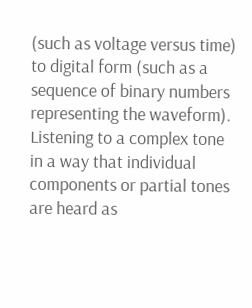(such as voltage versus time) to digital form (such as a sequence of binary numbers representing the waveform). Listening to a complex tone in a way that individual components or partial tones are heard as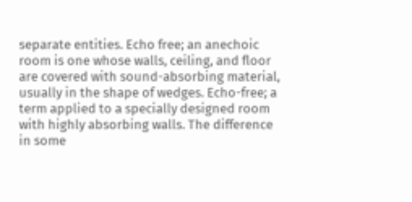separate entities. Echo free; an anechoic room is one whose walls, ceiling, and floor are covered with sound-absorbing material, usually in the shape of wedges. Echo-free; a term applied to a specially designed room with highly absorbing walls. The difference in some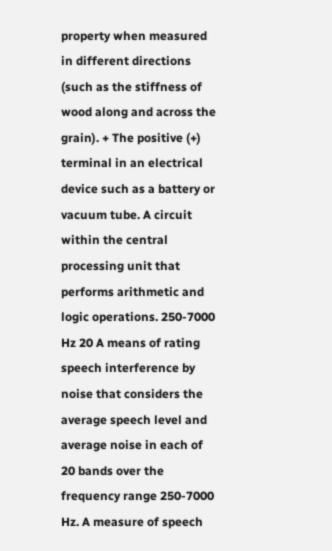property when measured in different directions (such as the stiffness of wood along and across the grain). + The positive (+) terminal in an electrical device such as a battery or vacuum tube. A circuit within the central processing unit that performs arithmetic and logic operations. 250-7000 Hz 20 A means of rating speech interference by noise that considers the average speech level and average noise in each of 20 bands over the frequency range 250-7000 Hz. A measure of speech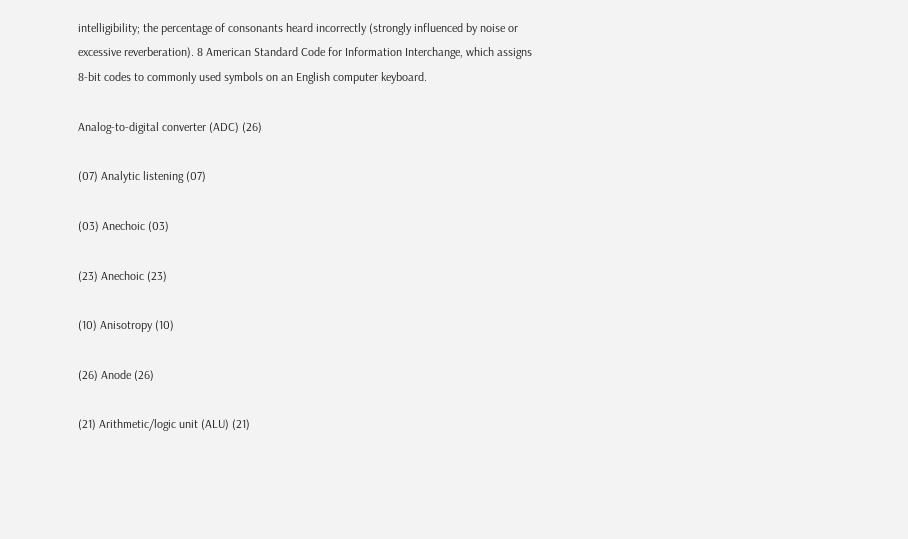intelligibility; the percentage of consonants heard incorrectly (strongly influenced by noise or excessive reverberation). 8 American Standard Code for Information Interchange, which assigns 8-bit codes to commonly used symbols on an English computer keyboard.

Analog-to-digital converter (ADC) (26)

(07) Analytic listening (07)

(03) Anechoic (03)

(23) Anechoic (23)

(10) Anisotropy (10)

(26) Anode (26)

(21) Arithmetic/logic unit (ALU) (21)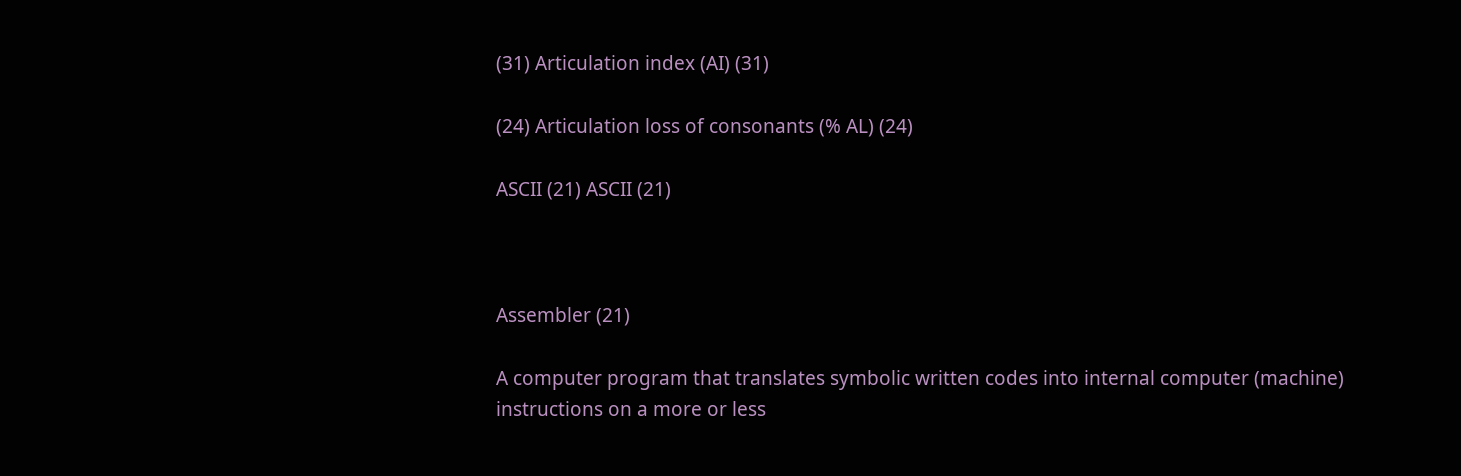(31) Articulation index (AI) (31)

(24) Articulation loss of consonants (% AL) (24)

ASCII (21) ASCII (21)



Assembler (21)

A computer program that translates symbolic written codes into internal computer (machine) instructions on a more or less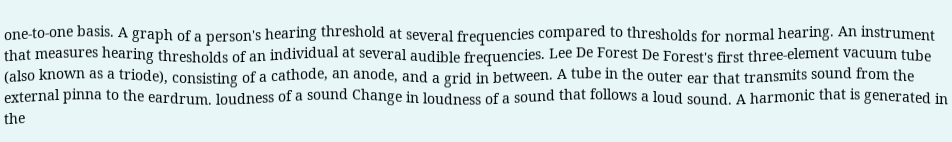one-to-one basis. A graph of a person's hearing threshold at several frequencies compared to thresholds for normal hearing. An instrument that measures hearing thresholds of an individual at several audible frequencies. Lee De Forest De Forest's first three-element vacuum tube (also known as a triode), consisting of a cathode, an anode, and a grid in between. A tube in the outer ear that transmits sound from the external pinna to the eardrum. loudness of a sound Change in loudness of a sound that follows a loud sound. A harmonic that is generated in the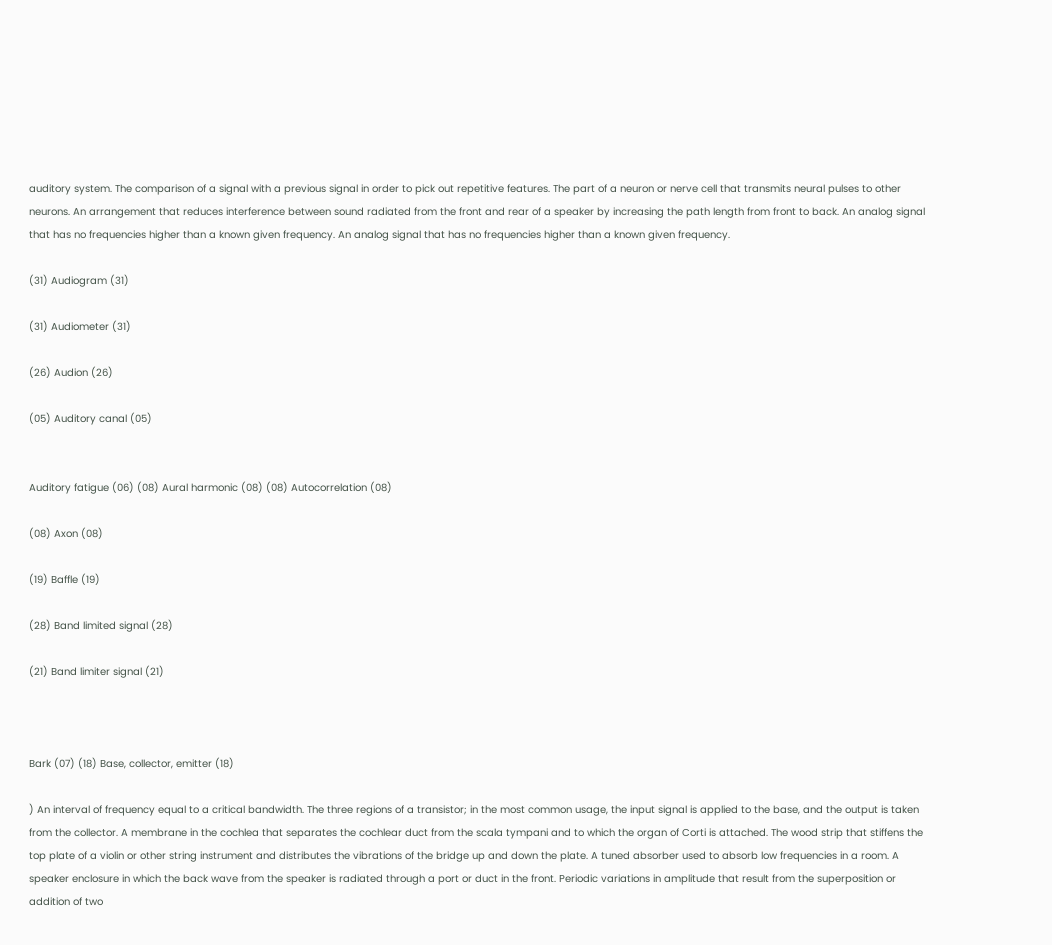auditory system. The comparison of a signal with a previous signal in order to pick out repetitive features. The part of a neuron or nerve cell that transmits neural pulses to other neurons. An arrangement that reduces interference between sound radiated from the front and rear of a speaker by increasing the path length from front to back. An analog signal that has no frequencies higher than a known given frequency. An analog signal that has no frequencies higher than a known given frequency.

(31) Audiogram (31)

(31) Audiometer (31)

(26) Audion (26)

(05) Auditory canal (05)


Auditory fatigue (06) (08) Aural harmonic (08) (08) Autocorrelation (08)

(08) Axon (08)

(19) Baffle (19)

(28) Band limited signal (28)

(21) Band limiter signal (21)



Bark (07) (18) Base, collector, emitter (18)

) An interval of frequency equal to a critical bandwidth. The three regions of a transistor; in the most common usage, the input signal is applied to the base, and the output is taken from the collector. A membrane in the cochlea that separates the cochlear duct from the scala tympani and to which the organ of Corti is attached. The wood strip that stiffens the top plate of a violin or other string instrument and distributes the vibrations of the bridge up and down the plate. A tuned absorber used to absorb low frequencies in a room. A speaker enclosure in which the back wave from the speaker is radiated through a port or duct in the front. Periodic variations in amplitude that result from the superposition or addition of two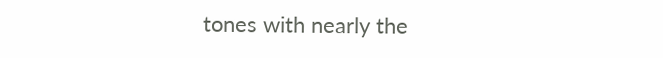tones with nearly the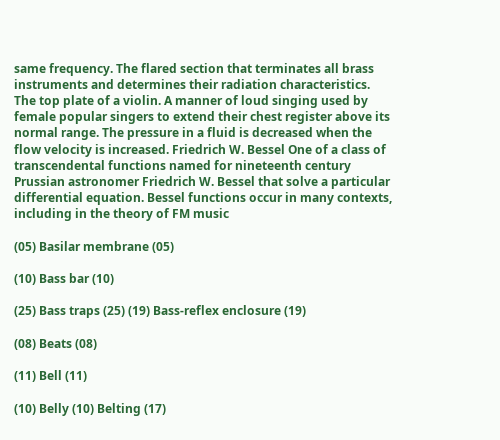same frequency. The flared section that terminates all brass instruments and determines their radiation characteristics. The top plate of a violin. A manner of loud singing used by female popular singers to extend their chest register above its normal range. The pressure in a fluid is decreased when the flow velocity is increased. Friedrich W. Bessel One of a class of transcendental functions named for nineteenth century Prussian astronomer Friedrich W. Bessel that solve a particular differential equation. Bessel functions occur in many contexts, including in the theory of FM music

(05) Basilar membrane (05)

(10) Bass bar (10)

(25) Bass traps (25) (19) Bass-reflex enclosure (19)

(08) Beats (08)

(11) Bell (11)

(10) Belly (10) Belting (17)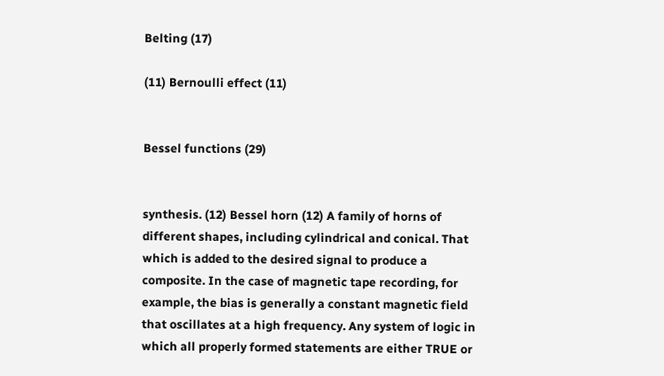Belting (17)

(11) Bernoulli effect (11)


Bessel functions (29)


synthesis. (12) Bessel horn (12) A family of horns of different shapes, including cylindrical and conical. That which is added to the desired signal to produce a composite. In the case of magnetic tape recording, for example, the bias is generally a constant magnetic field that oscillates at a high frequency. Any system of logic in which all properly formed statements are either TRUE or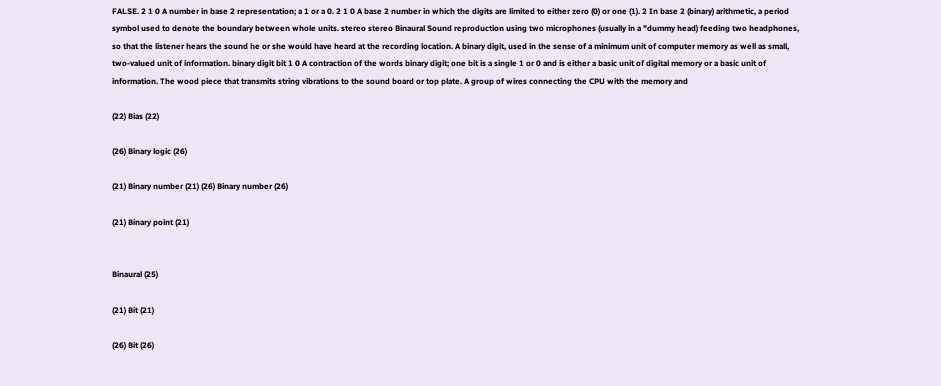FALSE. 2 1 0 A number in base 2 representation; a 1 or a 0. 2 1 0 A base 2 number in which the digits are limited to either zero (0) or one (1). 2 In base 2 (binary) arithmetic, a period symbol used to denote the boundary between whole units. stereo stereo Binaural Sound reproduction using two microphones (usually in a "dummy head) feeding two headphones, so that the listener hears the sound he or she would have heard at the recording location. A binary digit, used in the sense of a minimum unit of computer memory as well as small, two-valued unit of information. binary digit bit 1 0 A contraction of the words binary digit; one bit is a single 1 or 0 and is either a basic unit of digital memory or a basic unit of information. The wood piece that transmits string vibrations to the sound board or top plate. A group of wires connecting the CPU with the memory and

(22) Bias (22)

(26) Binary logic (26)

(21) Binary number (21) (26) Binary number (26)

(21) Binary point (21)


Binaural (25)

(21) Bit (21)

(26) Bit (26)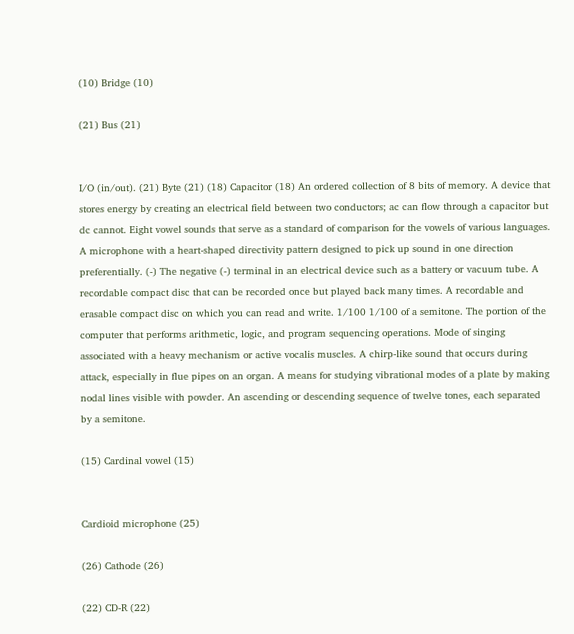(10) Bridge (10)

(21) Bus (21)


I/O (in/out). (21) Byte (21) (18) Capacitor (18) An ordered collection of 8 bits of memory. A device that stores energy by creating an electrical field between two conductors; ac can flow through a capacitor but dc cannot. Eight vowel sounds that serve as a standard of comparison for the vowels of various languages. A microphone with a heart-shaped directivity pattern designed to pick up sound in one direction preferentially. (-) The negative (-) terminal in an electrical device such as a battery or vacuum tube. A recordable compact disc that can be recorded once but played back many times. A recordable and erasable compact disc on which you can read and write. 1/100 1/100 of a semitone. The portion of the computer that performs arithmetic, logic, and program sequencing operations. Mode of singing associated with a heavy mechanism or active vocalis muscles. A chirp-like sound that occurs during attack, especially in flue pipes on an organ. A means for studying vibrational modes of a plate by making nodal lines visible with powder. An ascending or descending sequence of twelve tones, each separated by a semitone.

(15) Cardinal vowel (15)


Cardioid microphone (25)

(26) Cathode (26)

(22) CD-R (22)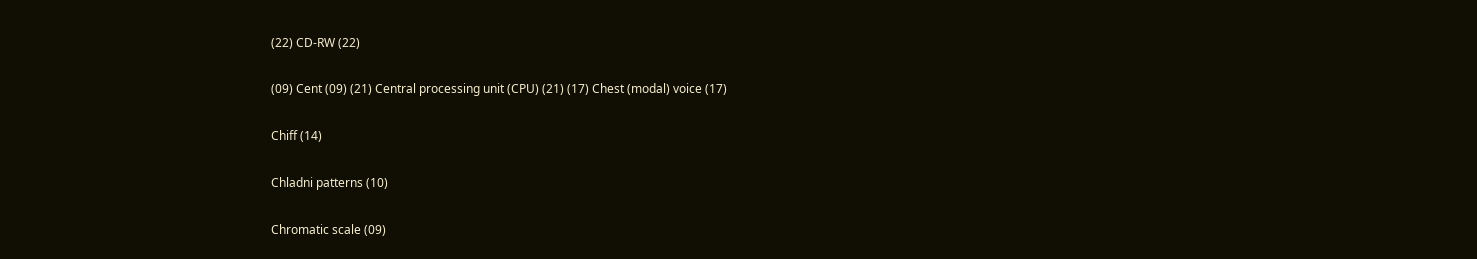(22) CD-RW (22)

(09) Cent (09) (21) Central processing unit (CPU) (21) (17) Chest (modal) voice (17)

Chiff (14)

Chladni patterns (10)

Chromatic scale (09)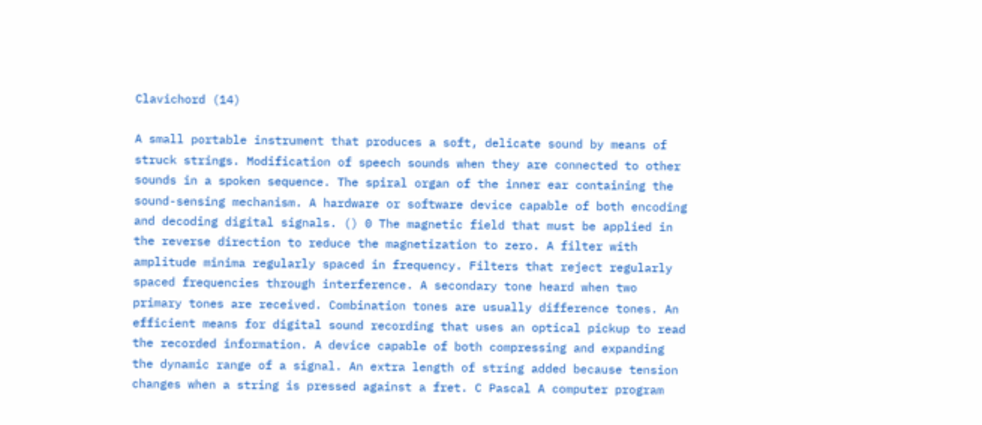Clavichord (14)

A small portable instrument that produces a soft, delicate sound by means of struck strings. Modification of speech sounds when they are connected to other sounds in a spoken sequence. The spiral organ of the inner ear containing the sound-sensing mechanism. A hardware or software device capable of both encoding and decoding digital signals. () 0 The magnetic field that must be applied in the reverse direction to reduce the magnetization to zero. A filter with amplitude minima regularly spaced in frequency. Filters that reject regularly spaced frequencies through interference. A secondary tone heard when two primary tones are received. Combination tones are usually difference tones. An efficient means for digital sound recording that uses an optical pickup to read the recorded information. A device capable of both compressing and expanding the dynamic range of a signal. An extra length of string added because tension changes when a string is pressed against a fret. C Pascal A computer program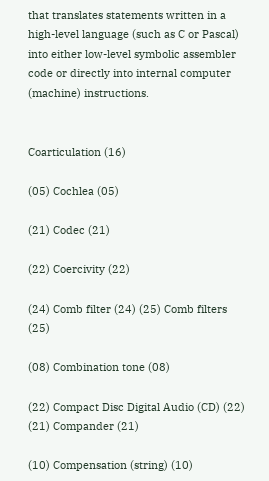that translates statements written in a high-level language (such as C or Pascal) into either low-level symbolic assembler code or directly into internal computer (machine) instructions.


Coarticulation (16)

(05) Cochlea (05)

(21) Codec (21)

(22) Coercivity (22)

(24) Comb filter (24) (25) Comb filters (25)

(08) Combination tone (08)

(22) Compact Disc Digital Audio (CD) (22) (21) Compander (21)

(10) Compensation (string) (10)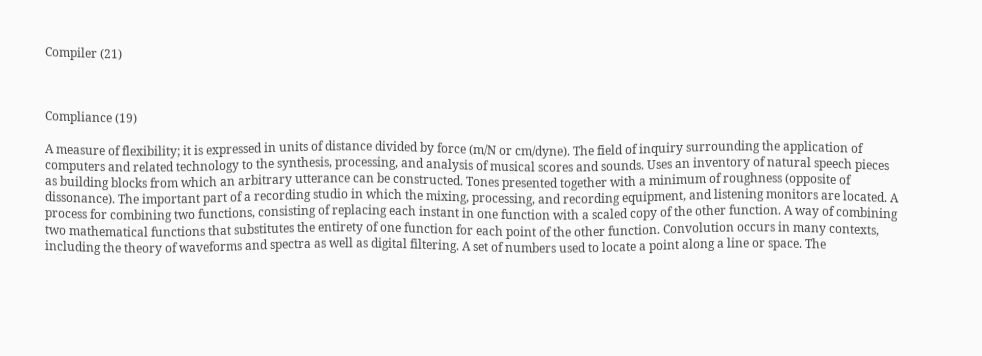Compiler (21)



Compliance (19)

A measure of flexibility; it is expressed in units of distance divided by force (m/N or cm/dyne). The field of inquiry surrounding the application of computers and related technology to the synthesis, processing, and analysis of musical scores and sounds. Uses an inventory of natural speech pieces as building blocks from which an arbitrary utterance can be constructed. Tones presented together with a minimum of roughness (opposite of dissonance). The important part of a recording studio in which the mixing, processing, and recording equipment, and listening monitors are located. A process for combining two functions, consisting of replacing each instant in one function with a scaled copy of the other function. A way of combining two mathematical functions that substitutes the entirety of one function for each point of the other function. Convolution occurs in many contexts, including the theory of waveforms and spectra as well as digital filtering. A set of numbers used to locate a point along a line or space. The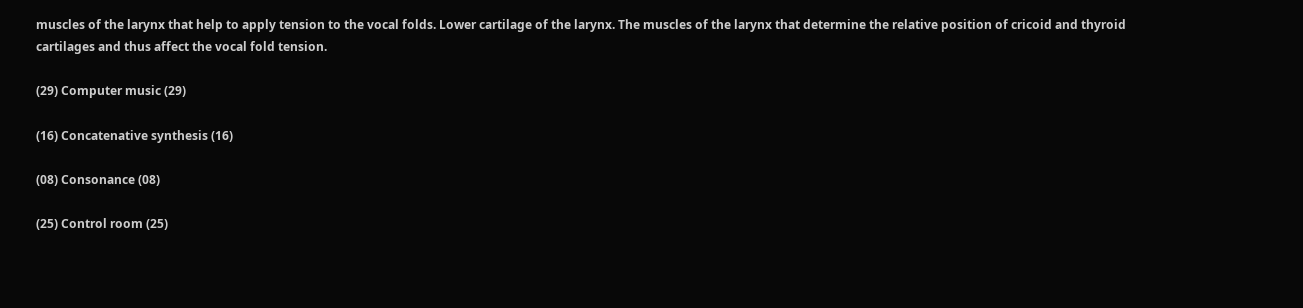muscles of the larynx that help to apply tension to the vocal folds. Lower cartilage of the larynx. The muscles of the larynx that determine the relative position of cricoid and thyroid cartilages and thus affect the vocal fold tension.

(29) Computer music (29)

(16) Concatenative synthesis (16)

(08) Consonance (08)

(25) Control room (25)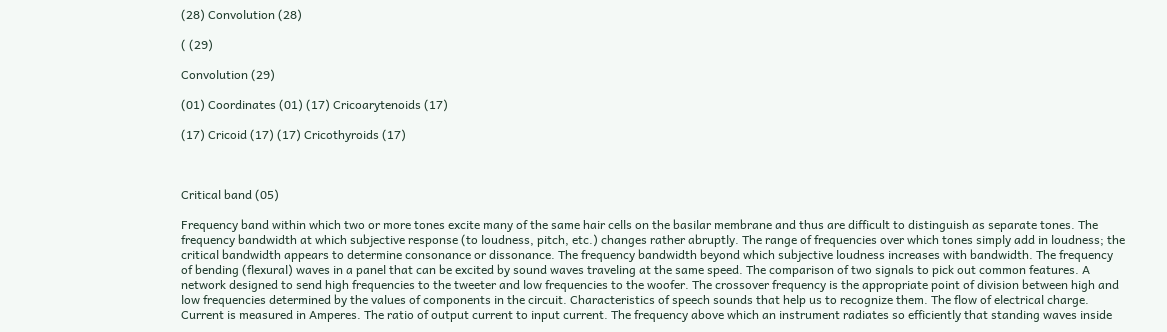(28) Convolution (28)

( (29)

Convolution (29)

(01) Coordinates (01) (17) Cricoarytenoids (17)

(17) Cricoid (17) (17) Cricothyroids (17)



Critical band (05)

Frequency band within which two or more tones excite many of the same hair cells on the basilar membrane and thus are difficult to distinguish as separate tones. The frequency bandwidth at which subjective response (to loudness, pitch, etc.) changes rather abruptly. The range of frequencies over which tones simply add in loudness; the critical bandwidth appears to determine consonance or dissonance. The frequency bandwidth beyond which subjective loudness increases with bandwidth. The frequency of bending (flexural) waves in a panel that can be excited by sound waves traveling at the same speed. The comparison of two signals to pick out common features. A network designed to send high frequencies to the tweeter and low frequencies to the woofer. The crossover frequency is the appropriate point of division between high and low frequencies determined by the values of components in the circuit. Characteristics of speech sounds that help us to recognize them. The flow of electrical charge. Current is measured in Amperes. The ratio of output current to input current. The frequency above which an instrument radiates so efficiently that standing waves inside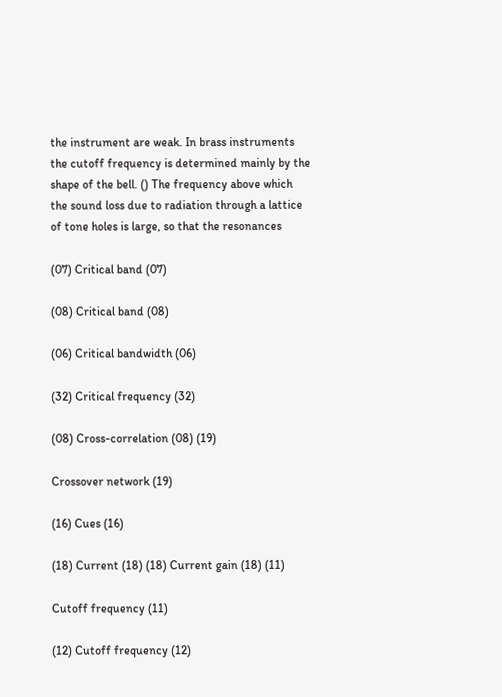the instrument are weak. In brass instruments the cutoff frequency is determined mainly by the shape of the bell. () The frequency above which the sound loss due to radiation through a lattice of tone holes is large, so that the resonances

(07) Critical band (07)

(08) Critical band (08)

(06) Critical bandwidth (06)

(32) Critical frequency (32)

(08) Cross-correlation (08) (19)

Crossover network (19)

(16) Cues (16)

(18) Current (18) (18) Current gain (18) (11)

Cutoff frequency (11)

(12) Cutoff frequency (12)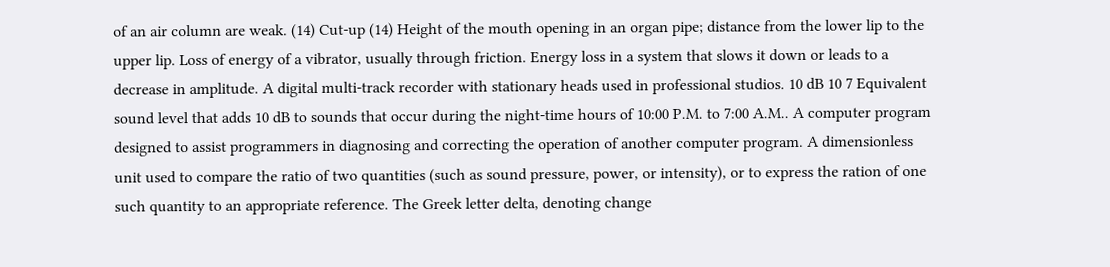of an air column are weak. (14) Cut-up (14) Height of the mouth opening in an organ pipe; distance from the lower lip to the upper lip. Loss of energy of a vibrator, usually through friction. Energy loss in a system that slows it down or leads to a decrease in amplitude. A digital multi-track recorder with stationary heads used in professional studios. 10 dB 10 7 Equivalent sound level that adds 10 dB to sounds that occur during the night-time hours of 10:00 P.M. to 7:00 A.M.. A computer program designed to assist programmers in diagnosing and correcting the operation of another computer program. A dimensionless unit used to compare the ratio of two quantities (such as sound pressure, power, or intensity), or to express the ration of one such quantity to an appropriate reference. The Greek letter delta, denoting change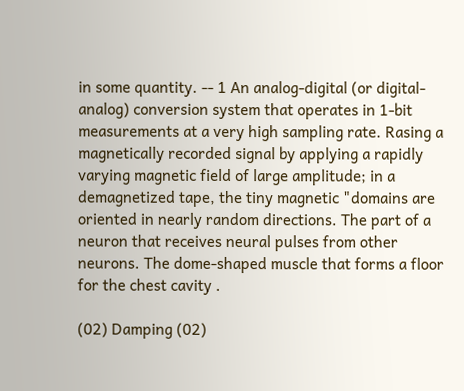in some quantity. -- 1 An analog-digital (or digital-analog) conversion system that operates in 1-bit measurements at a very high sampling rate. Rasing a magnetically recorded signal by applying a rapidly varying magnetic field of large amplitude; in a demagnetized tape, the tiny magnetic "domains are oriented in nearly random directions. The part of a neuron that receives neural pulses from other neurons. The dome-shaped muscle that forms a floor for the chest cavity .

(02) Damping (02)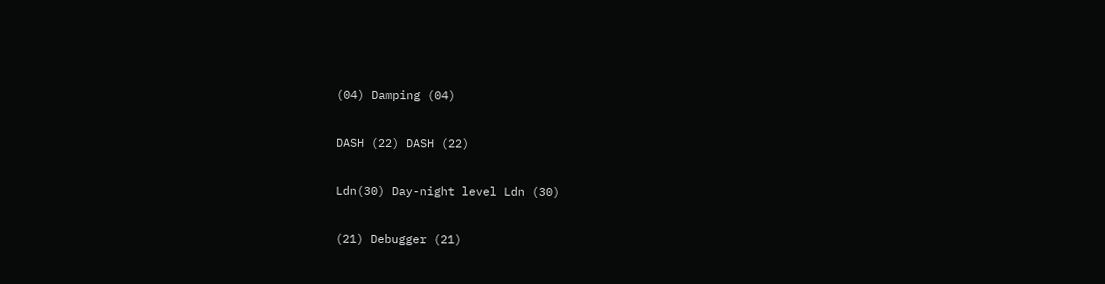(04) Damping (04)

DASH (22) DASH (22)

Ldn(30) Day-night level Ldn (30)

(21) Debugger (21)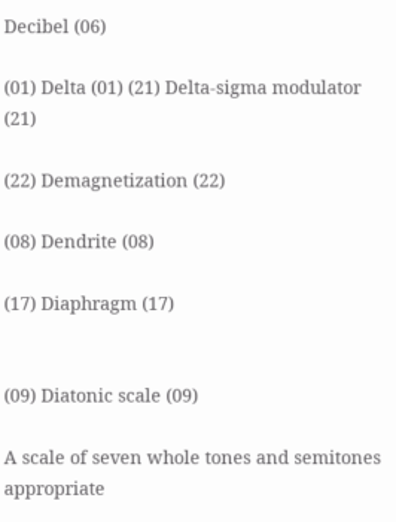Decibel (06)

(01) Delta (01) (21) Delta-sigma modulator (21)

(22) Demagnetization (22)

(08) Dendrite (08)

(17) Diaphragm (17)


(09) Diatonic scale (09)

A scale of seven whole tones and semitones appropriate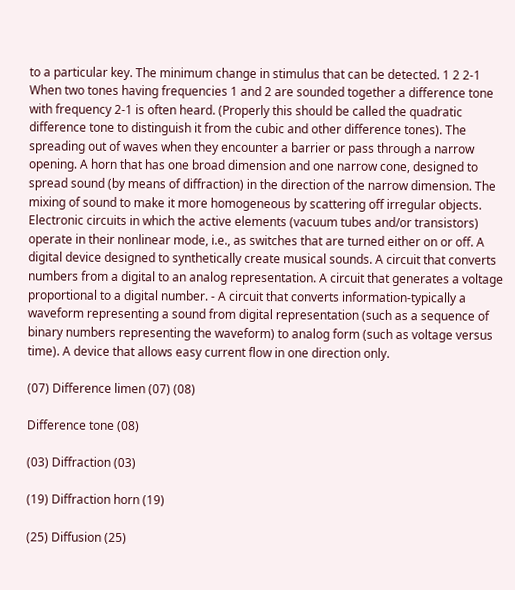to a particular key. The minimum change in stimulus that can be detected. 1 2 2-1 When two tones having frequencies 1 and 2 are sounded together a difference tone with frequency 2-1 is often heard. (Properly this should be called the quadratic difference tone to distinguish it from the cubic and other difference tones). The spreading out of waves when they encounter a barrier or pass through a narrow opening. A horn that has one broad dimension and one narrow cone, designed to spread sound (by means of diffraction) in the direction of the narrow dimension. The mixing of sound to make it more homogeneous by scattering off irregular objects. Electronic circuits in which the active elements (vacuum tubes and/or transistors) operate in their nonlinear mode, i.e., as switches that are turned either on or off. A digital device designed to synthetically create musical sounds. A circuit that converts numbers from a digital to an analog representation. A circuit that generates a voltage proportional to a digital number. - A circuit that converts information-typically a waveform representing a sound from digital representation (such as a sequence of binary numbers representing the waveform) to analog form (such as voltage versus time). A device that allows easy current flow in one direction only.

(07) Difference limen (07) (08)

Difference tone (08)

(03) Diffraction (03)

(19) Diffraction horn (19)

(25) Diffusion (25)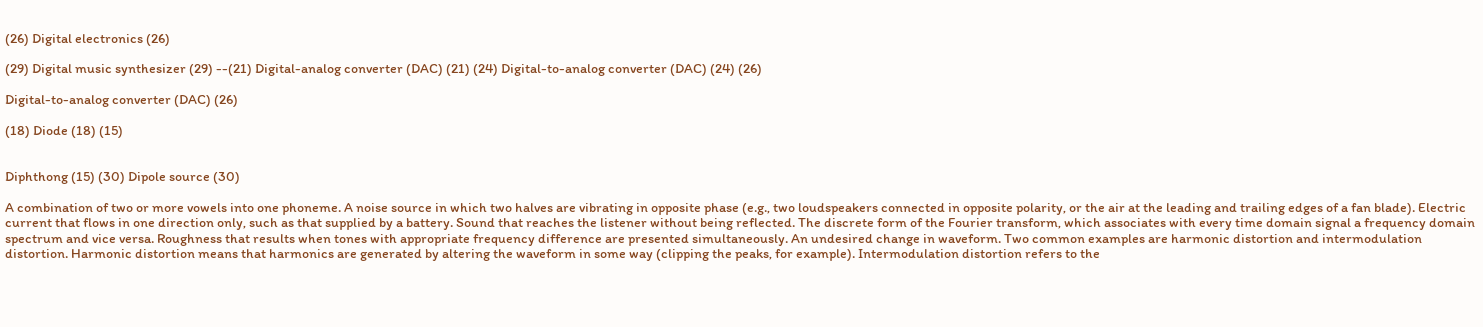(26) Digital electronics (26)

(29) Digital music synthesizer (29) --(21) Digital-analog converter (DAC) (21) (24) Digital-to-analog converter (DAC) (24) (26)

Digital-to-analog converter (DAC) (26)

(18) Diode (18) (15)


Diphthong (15) (30) Dipole source (30)

A combination of two or more vowels into one phoneme. A noise source in which two halves are vibrating in opposite phase (e.g., two loudspeakers connected in opposite polarity, or the air at the leading and trailing edges of a fan blade). Electric current that flows in one direction only, such as that supplied by a battery. Sound that reaches the listener without being reflected. The discrete form of the Fourier transform, which associates with every time domain signal a frequency domain spectrum and vice versa. Roughness that results when tones with appropriate frequency difference are presented simultaneously. An undesired change in waveform. Two common examples are harmonic distortion and intermodulation distortion. Harmonic distortion means that harmonics are generated by altering the waveform in some way (clipping the peaks, for example). Intermodulation distortion refers to the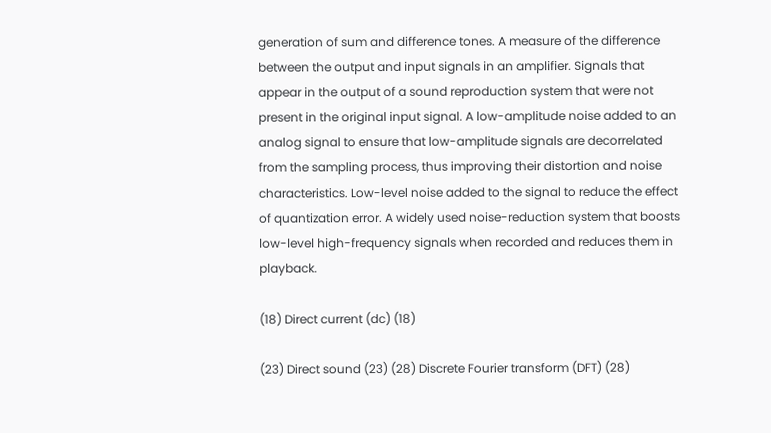generation of sum and difference tones. A measure of the difference between the output and input signals in an amplifier. Signals that appear in the output of a sound reproduction system that were not present in the original input signal. A low-amplitude noise added to an analog signal to ensure that low-amplitude signals are decorrelated from the sampling process, thus improving their distortion and noise characteristics. Low-level noise added to the signal to reduce the effect of quantization error. A widely used noise-reduction system that boosts low-level high-frequency signals when recorded and reduces them in playback.

(18) Direct current (dc) (18)

(23) Direct sound (23) (28) Discrete Fourier transform (DFT) (28)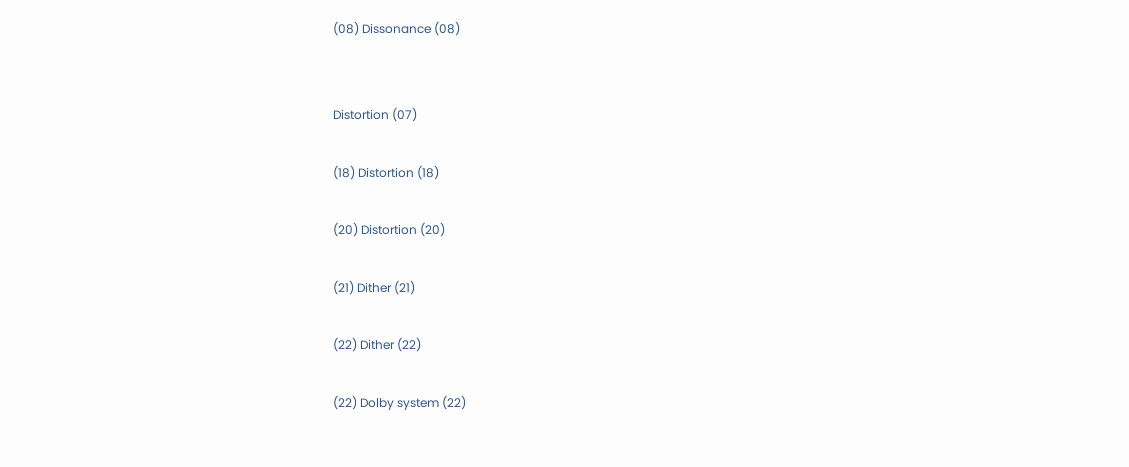(08) Dissonance (08)


Distortion (07)

(18) Distortion (18)

(20) Distortion (20)

(21) Dither (21)

(22) Dither (22)

(22) Dolby system (22)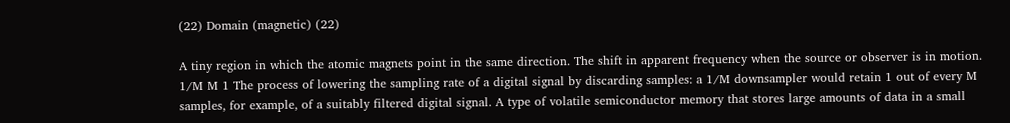(22) Domain (magnetic) (22)

A tiny region in which the atomic magnets point in the same direction. The shift in apparent frequency when the source or observer is in motion. 1/M M 1 The process of lowering the sampling rate of a digital signal by discarding samples: a 1/M downsampler would retain 1 out of every M samples, for example, of a suitably filtered digital signal. A type of volatile semiconductor memory that stores large amounts of data in a small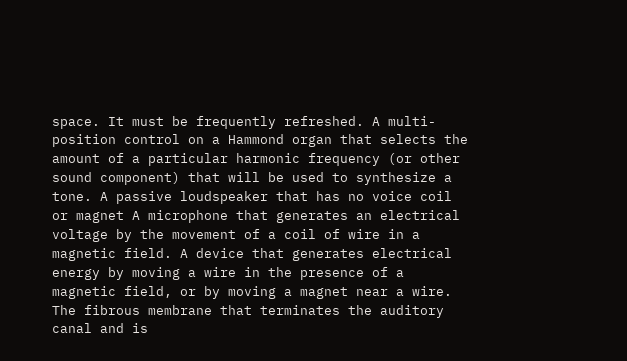space. It must be frequently refreshed. A multi-position control on a Hammond organ that selects the amount of a particular harmonic frequency (or other sound component) that will be used to synthesize a tone. A passive loudspeaker that has no voice coil or magnet A microphone that generates an electrical voltage by the movement of a coil of wire in a magnetic field. A device that generates electrical energy by moving a wire in the presence of a magnetic field, or by moving a magnet near a wire. The fibrous membrane that terminates the auditory canal and is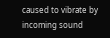caused to vibrate by incoming sound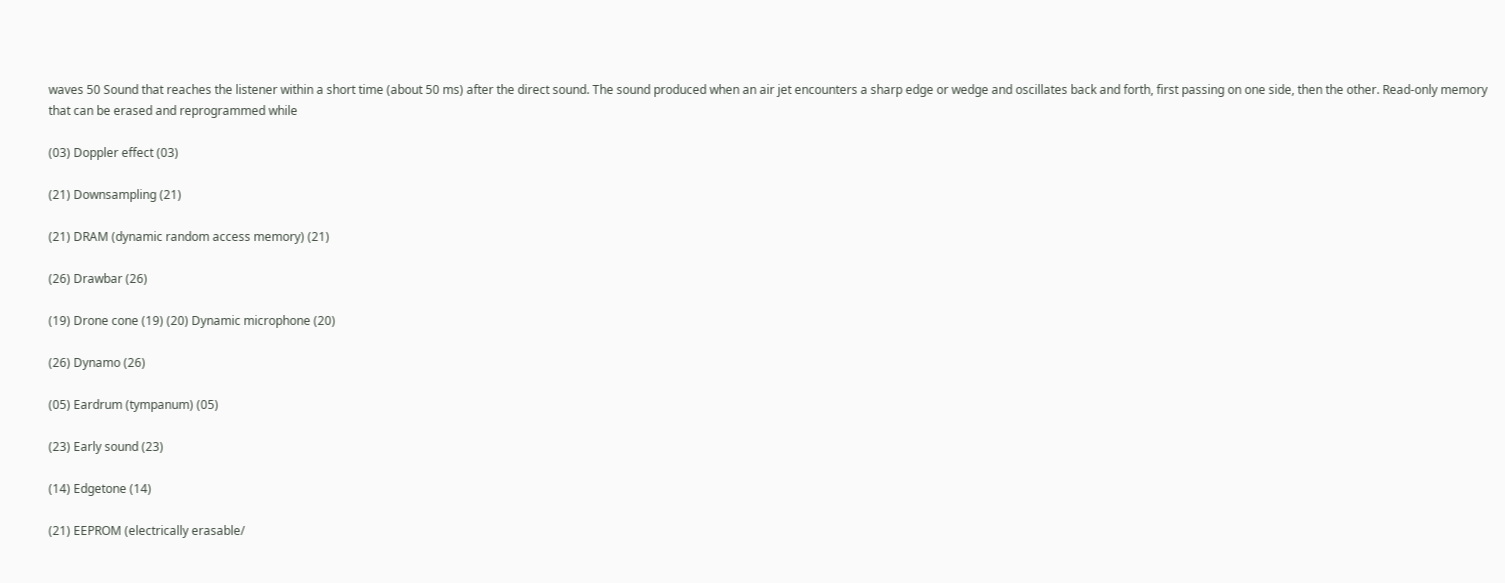waves 50 Sound that reaches the listener within a short time (about 50 ms) after the direct sound. The sound produced when an air jet encounters a sharp edge or wedge and oscillates back and forth, first passing on one side, then the other. Read-only memory that can be erased and reprogrammed while

(03) Doppler effect (03)

(21) Downsampling (21)

(21) DRAM (dynamic random access memory) (21)

(26) Drawbar (26)

(19) Drone cone (19) (20) Dynamic microphone (20)

(26) Dynamo (26)

(05) Eardrum (tympanum) (05)

(23) Early sound (23)

(14) Edgetone (14)

(21) EEPROM (electrically erasable/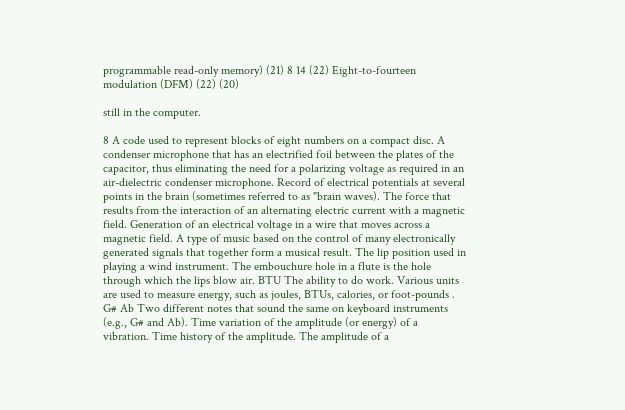programmable read-only memory) (21) 8 14 (22) Eight-to-fourteen modulation (DFM) (22) (20)

still in the computer.

8 A code used to represent blocks of eight numbers on a compact disc. A condenser microphone that has an electrified foil between the plates of the capacitor, thus eliminating the need for a polarizing voltage as required in an air-dielectric condenser microphone. Record of electrical potentials at several points in the brain (sometimes referred to as "brain waves). The force that results from the interaction of an alternating electric current with a magnetic field. Generation of an electrical voltage in a wire that moves across a magnetic field. A type of music based on the control of many electronically generated signals that together form a musical result. The lip position used in playing a wind instrument. The embouchure hole in a flute is the hole through which the lips blow air. BTU The ability to do work. Various units are used to measure energy, such as joules, BTUs, calories, or foot-pounds . G# Ab Two different notes that sound the same on keyboard instruments (e.g., G# and Ab). Time variation of the amplitude (or energy) of a vibration. Time history of the amplitude. The amplitude of a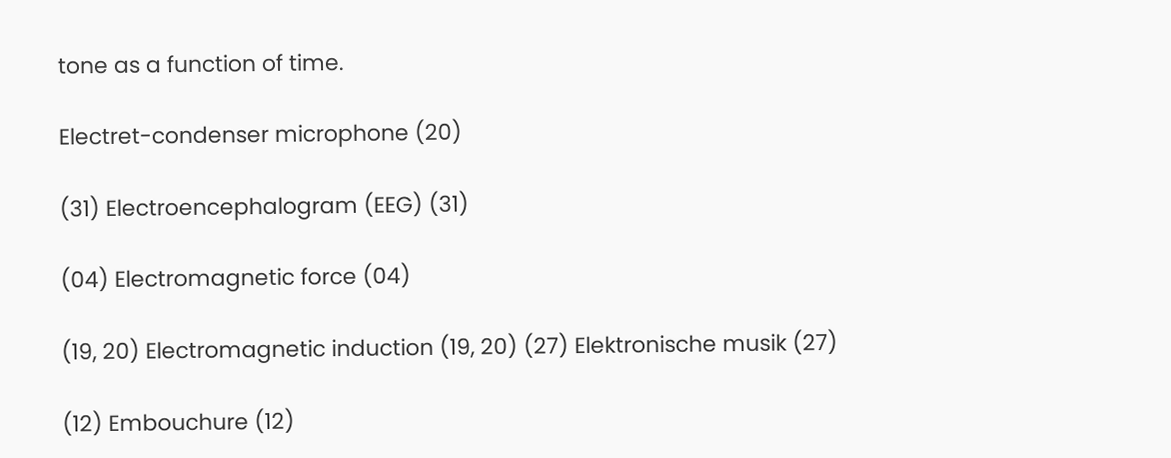tone as a function of time.

Electret-condenser microphone (20)

(31) Electroencephalogram (EEG) (31)

(04) Electromagnetic force (04)

(19, 20) Electromagnetic induction (19, 20) (27) Elektronische musik (27)

(12) Embouchure (12)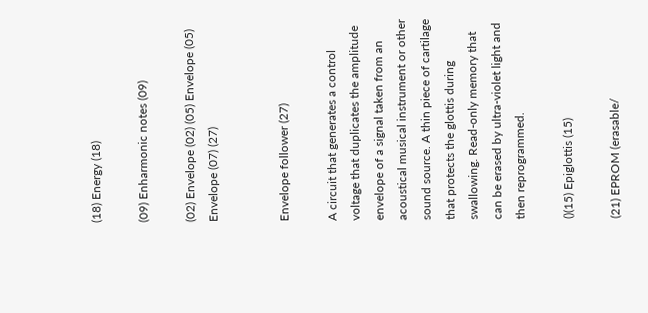(18) Energy (18)

(09) Enharmonic notes (09)

(02) Envelope (02) (05) Envelope (05) Envelope (07) (27)


Envelope follower (27)

A circuit that generates a control voltage that duplicates the amplitude envelope of a signal taken from an acoustical musical instrument or other sound source. A thin piece of cartilage that protects the glottis during swallowing. Read-only memory that can be erased by ultra-violet light and then reprogrammed.

()(15) Epiglottis (15)

(21) EPROM (erasable/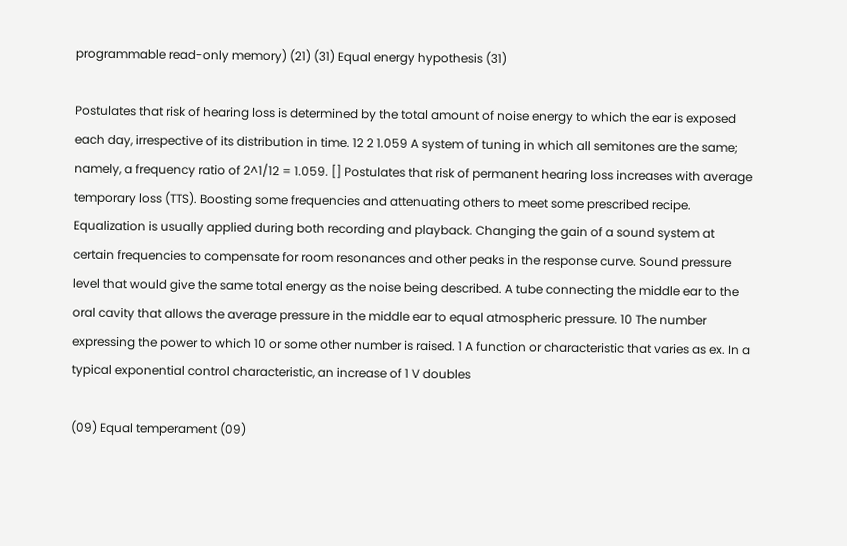programmable read-only memory) (21) (31) Equal energy hypothesis (31)

Postulates that risk of hearing loss is determined by the total amount of noise energy to which the ear is exposed each day, irrespective of its distribution in time. 12 2 1.059 A system of tuning in which all semitones are the same; namely, a frequency ratio of 2^1/12 = 1.059. [] Postulates that risk of permanent hearing loss increases with average temporary loss (TTS). Boosting some frequencies and attenuating others to meet some prescribed recipe. Equalization is usually applied during both recording and playback. Changing the gain of a sound system at certain frequencies to compensate for room resonances and other peaks in the response curve. Sound pressure level that would give the same total energy as the noise being described. A tube connecting the middle ear to the oral cavity that allows the average pressure in the middle ear to equal atmospheric pressure. 10 The number expressing the power to which 10 or some other number is raised. 1 A function or characteristic that varies as ex. In a typical exponential control characteristic, an increase of 1 V doubles

(09) Equal temperament (09)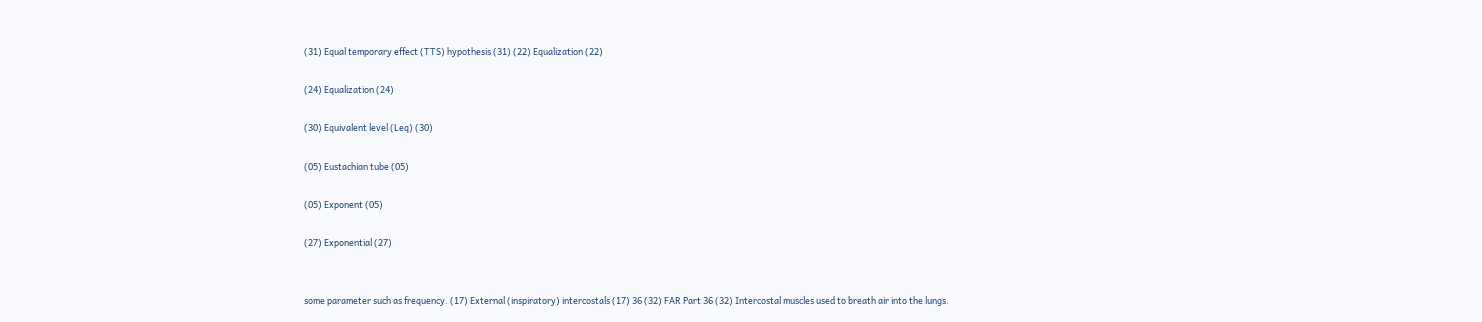(31) Equal temporary effect (TTS) hypothesis (31) (22) Equalization (22)

(24) Equalization (24)

(30) Equivalent level (Leq) (30)

(05) Eustachian tube (05)

(05) Exponent (05)

(27) Exponential (27)


some parameter such as frequency. (17) External (inspiratory) intercostals (17) 36 (32) FAR Part 36 (32) Intercostal muscles used to breath air into the lungs.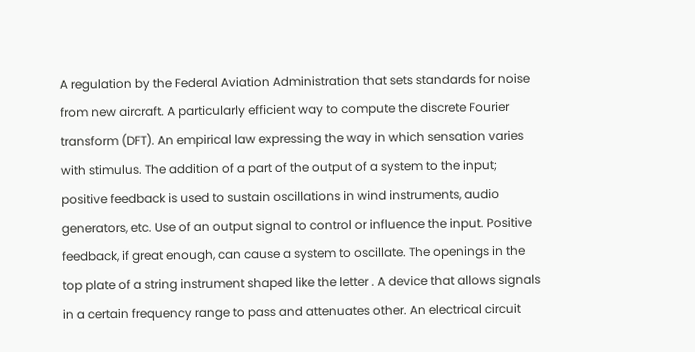A regulation by the Federal Aviation Administration that sets standards for noise from new aircraft. A particularly efficient way to compute the discrete Fourier transform (DFT). An empirical law expressing the way in which sensation varies with stimulus. The addition of a part of the output of a system to the input; positive feedback is used to sustain oscillations in wind instruments, audio generators, etc. Use of an output signal to control or influence the input. Positive feedback, if great enough, can cause a system to oscillate. The openings in the top plate of a string instrument shaped like the letter . A device that allows signals in a certain frequency range to pass and attenuates other. An electrical circuit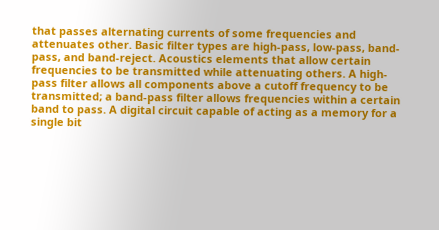that passes alternating currents of some frequencies and attenuates other. Basic filter types are high-pass, low-pass, band-pass, and band-reject. Acoustics elements that allow certain frequencies to be transmitted while attenuating others. A high-pass filter allows all components above a cutoff frequency to be transmitted; a band-pass filter allows frequencies within a certain band to pass. A digital circuit capable of acting as a memory for a single bit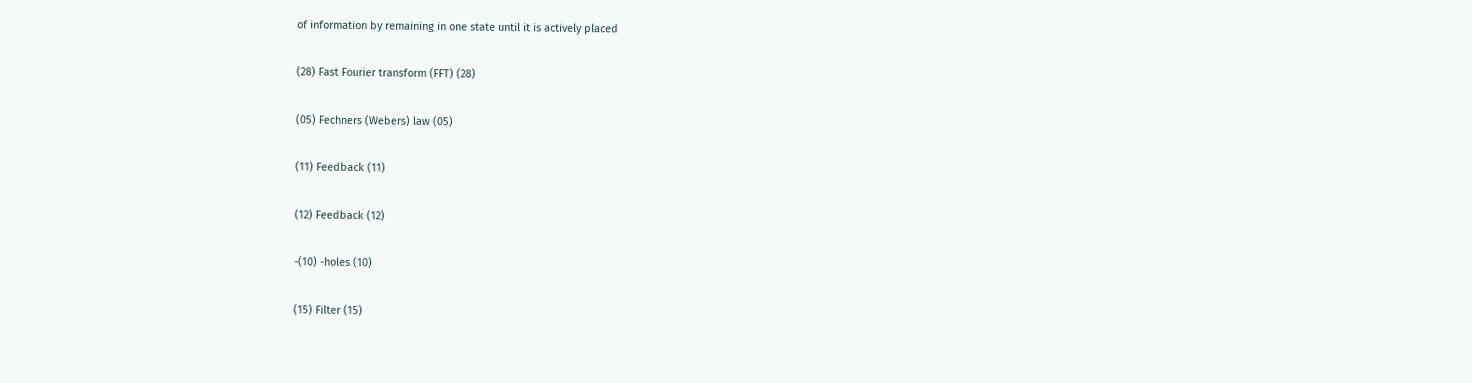of information by remaining in one state until it is actively placed

(28) Fast Fourier transform (FFT) (28)

(05) Fechners (Webers) law (05)

(11) Feedback (11)

(12) Feedback (12)

-(10) -holes (10)

(15) Filter (15)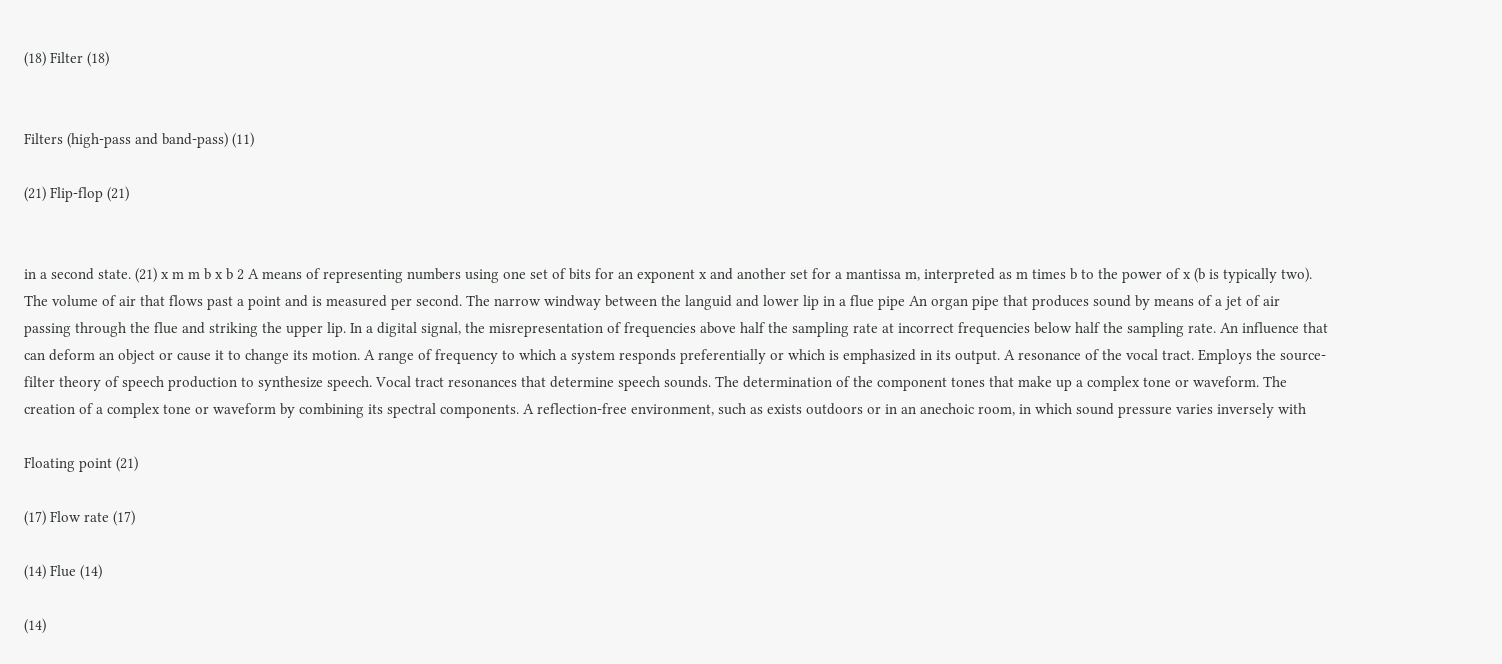(18) Filter (18)


Filters (high-pass and band-pass) (11)

(21) Flip-flop (21)


in a second state. (21) x m m b x b 2 A means of representing numbers using one set of bits for an exponent x and another set for a mantissa m, interpreted as m times b to the power of x (b is typically two). The volume of air that flows past a point and is measured per second. The narrow windway between the languid and lower lip in a flue pipe An organ pipe that produces sound by means of a jet of air passing through the flue and striking the upper lip. In a digital signal, the misrepresentation of frequencies above half the sampling rate at incorrect frequencies below half the sampling rate. An influence that can deform an object or cause it to change its motion. A range of frequency to which a system responds preferentially or which is emphasized in its output. A resonance of the vocal tract. Employs the source-filter theory of speech production to synthesize speech. Vocal tract resonances that determine speech sounds. The determination of the component tones that make up a complex tone or waveform. The creation of a complex tone or waveform by combining its spectral components. A reflection-free environment, such as exists outdoors or in an anechoic room, in which sound pressure varies inversely with

Floating point (21)

(17) Flow rate (17)

(14) Flue (14)

(14)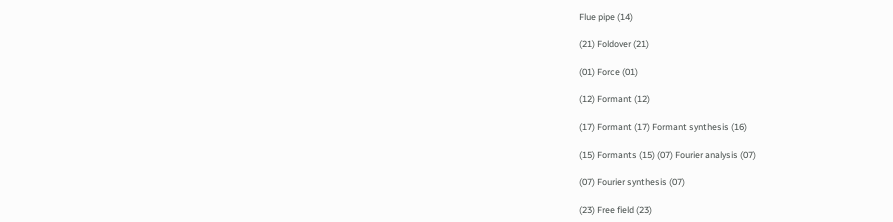Flue pipe (14)

(21) Foldover (21)

(01) Force (01)

(12) Formant (12)

(17) Formant (17) Formant synthesis (16)

(15) Formants (15) (07) Fourier analysis (07)

(07) Fourier synthesis (07)

(23) Free field (23)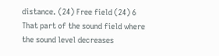distance. (24) Free field (24) 6 That part of the sound field where the sound level decreases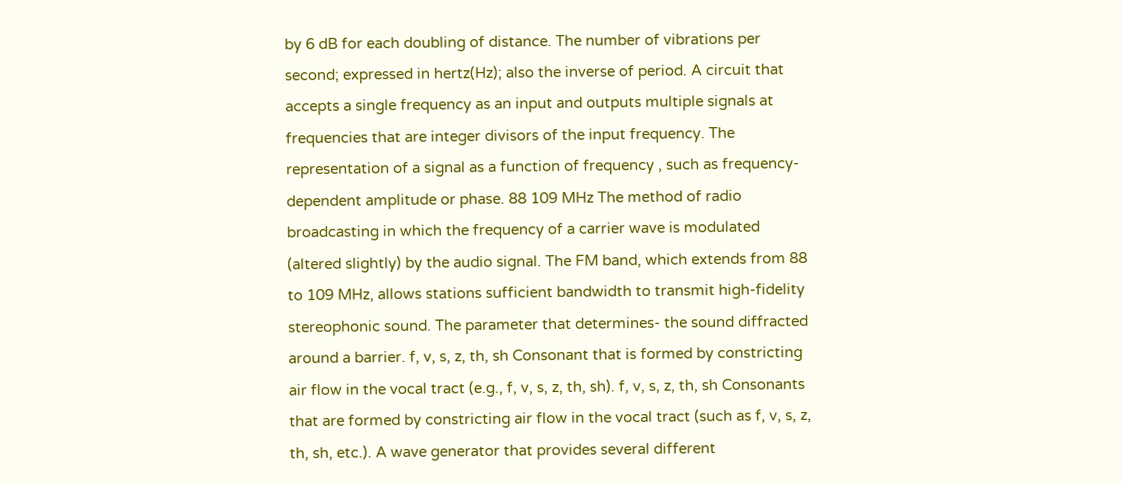by 6 dB for each doubling of distance. The number of vibrations per second; expressed in hertz(Hz); also the inverse of period. A circuit that accepts a single frequency as an input and outputs multiple signals at frequencies that are integer divisors of the input frequency. The representation of a signal as a function of frequency , such as frequency-dependent amplitude or phase. 88 109 MHz The method of radio broadcasting in which the frequency of a carrier wave is modulated (altered slightly) by the audio signal. The FM band, which extends from 88 to 109 MHz, allows stations sufficient bandwidth to transmit high-fidelity stereophonic sound. The parameter that determines- the sound diffracted around a barrier. f, v, s, z, th, sh Consonant that is formed by constricting air flow in the vocal tract (e.g., f, v, s, z, th, sh). f, v, s, z, th, sh Consonants that are formed by constricting air flow in the vocal tract (such as f, v, s, z, th, sh, etc.). A wave generator that provides several different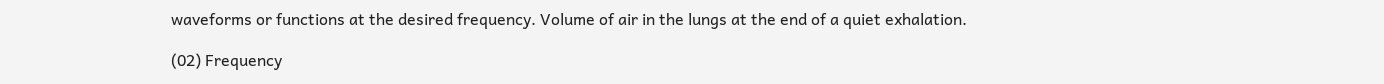waveforms or functions at the desired frequency. Volume of air in the lungs at the end of a quiet exhalation.

(02) Frequency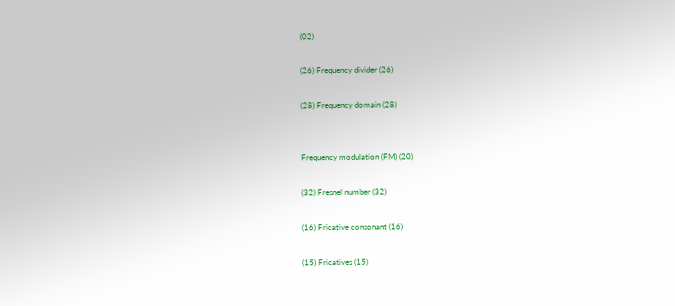(02)

(26) Frequency divider (26)

(28) Frequency domain (28)


Frequency modulation (FM) (20)

(32) Fresnel number (32)

(16) Fricative consonant (16)

(15) Fricatives (15)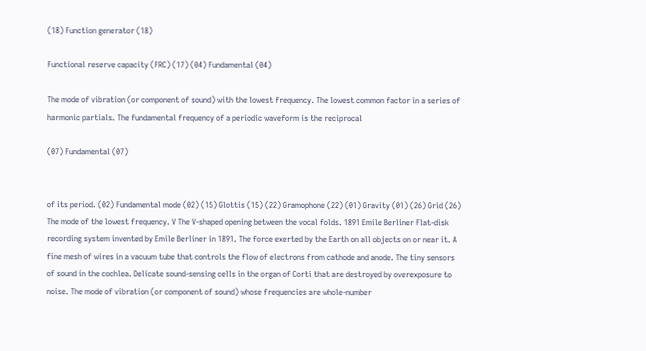(18) Function generator (18)

Functional reserve capacity (FRC) (17) (04) Fundamental (04)

The mode of vibration (or component of sound) with the lowest frequency. The lowest common factor in a series of harmonic partials. The fundamental frequency of a periodic waveform is the reciprocal

(07) Fundamental (07)


of its period. (02) Fundamental mode (02) (15) Glottis (15) (22) Gramophone (22) (01) Gravity (01) (26) Grid (26) The mode of the lowest frequency. V The V-shaped opening between the vocal folds. 1891 Emile Berliner Flat-disk recording system invented by Emile Berliner in 1891. The force exerted by the Earth on all objects on or near it. A fine mesh of wires in a vacuum tube that controls the flow of electrons from cathode and anode. The tiny sensors of sound in the cochlea. Delicate sound-sensing cells in the organ of Corti that are destroyed by overexposure to noise. The mode of vibration (or component of sound) whose frequencies are whole-number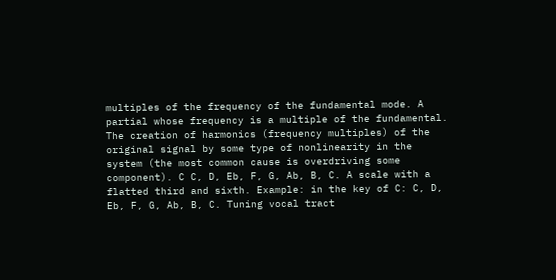multiples of the frequency of the fundamental mode. A partial whose frequency is a multiple of the fundamental. The creation of harmonics (frequency multiples) of the original signal by some type of nonlinearity in the system (the most common cause is overdriving some component). C C, D, Eb, F, G, Ab, B, C. A scale with a flatted third and sixth. Example: in the key of C: C, D, Eb, F, G, Ab, B, C. Tuning vocal tract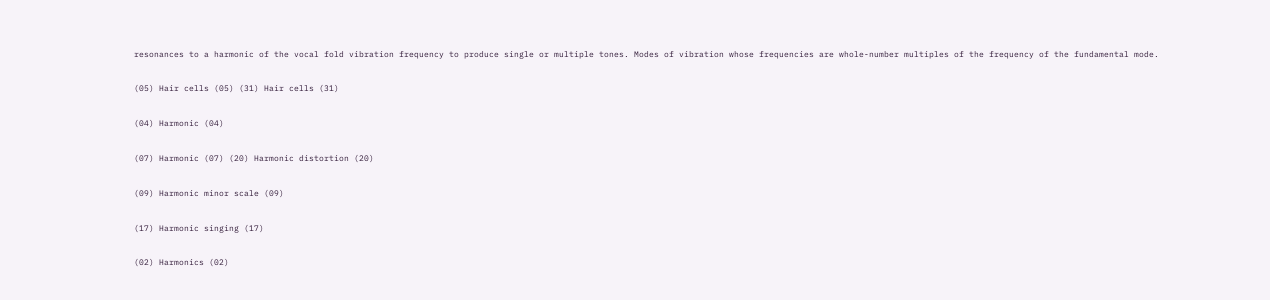resonances to a harmonic of the vocal fold vibration frequency to produce single or multiple tones. Modes of vibration whose frequencies are whole-number multiples of the frequency of the fundamental mode.

(05) Hair cells (05) (31) Hair cells (31)

(04) Harmonic (04)

(07) Harmonic (07) (20) Harmonic distortion (20)

(09) Harmonic minor scale (09)

(17) Harmonic singing (17)

(02) Harmonics (02)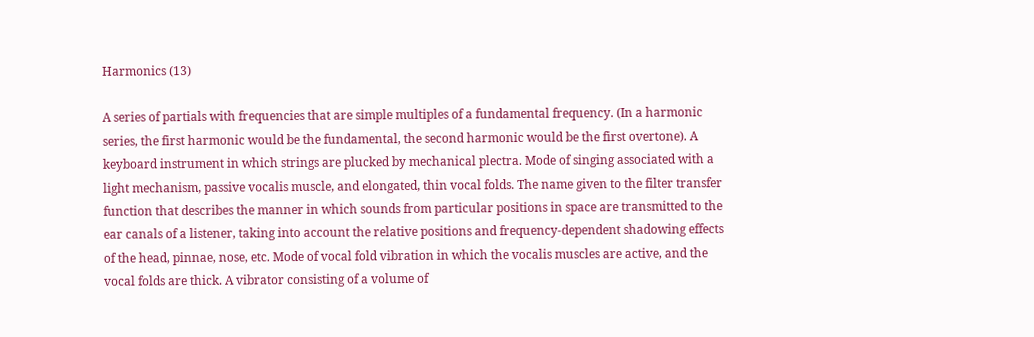Harmonics (13)

A series of partials with frequencies that are simple multiples of a fundamental frequency. (In a harmonic series, the first harmonic would be the fundamental, the second harmonic would be the first overtone). A keyboard instrument in which strings are plucked by mechanical plectra. Mode of singing associated with a light mechanism, passive vocalis muscle, and elongated, thin vocal folds. The name given to the filter transfer function that describes the manner in which sounds from particular positions in space are transmitted to the ear canals of a listener, taking into account the relative positions and frequency-dependent shadowing effects of the head, pinnae, nose, etc. Mode of vocal fold vibration in which the vocalis muscles are active, and the vocal folds are thick. A vibrator consisting of a volume of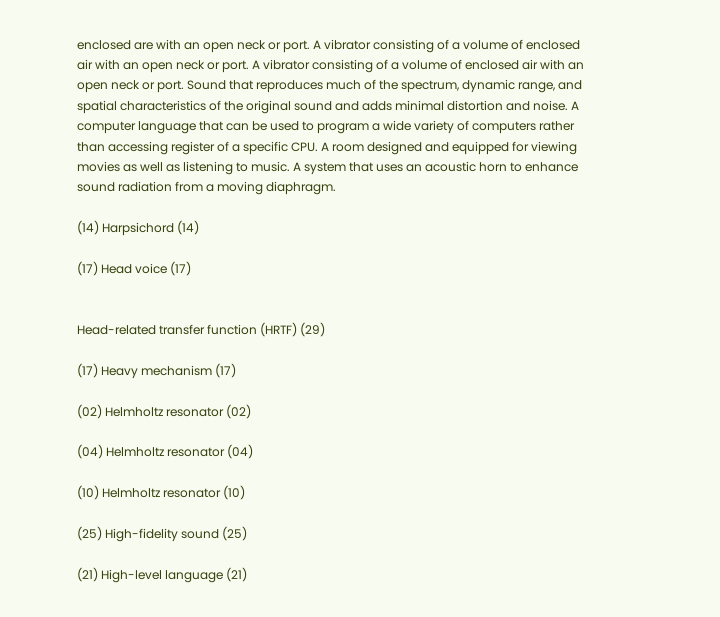enclosed are with an open neck or port. A vibrator consisting of a volume of enclosed air with an open neck or port. A vibrator consisting of a volume of enclosed air with an open neck or port. Sound that reproduces much of the spectrum, dynamic range, and spatial characteristics of the original sound and adds minimal distortion and noise. A computer language that can be used to program a wide variety of computers rather than accessing register of a specific CPU. A room designed and equipped for viewing movies as well as listening to music. A system that uses an acoustic horn to enhance sound radiation from a moving diaphragm.

(14) Harpsichord (14)

(17) Head voice (17)


Head-related transfer function (HRTF) (29)

(17) Heavy mechanism (17)

(02) Helmholtz resonator (02)

(04) Helmholtz resonator (04)

(10) Helmholtz resonator (10)

(25) High-fidelity sound (25)

(21) High-level language (21)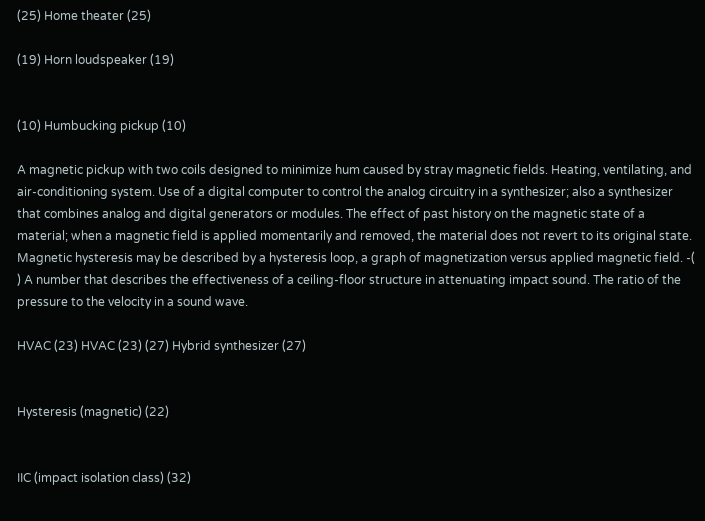(25) Home theater (25)

(19) Horn loudspeaker (19)


(10) Humbucking pickup (10)

A magnetic pickup with two coils designed to minimize hum caused by stray magnetic fields. Heating, ventilating, and air-conditioning system. Use of a digital computer to control the analog circuitry in a synthesizer; also a synthesizer that combines analog and digital generators or modules. The effect of past history on the magnetic state of a material; when a magnetic field is applied momentarily and removed, the material does not revert to its original state. Magnetic hysteresis may be described by a hysteresis loop, a graph of magnetization versus applied magnetic field. -( ) A number that describes the effectiveness of a ceiling-floor structure in attenuating impact sound. The ratio of the pressure to the velocity in a sound wave.

HVAC (23) HVAC (23) (27) Hybrid synthesizer (27)


Hysteresis (magnetic) (22)


IIC (impact isolation class) (32)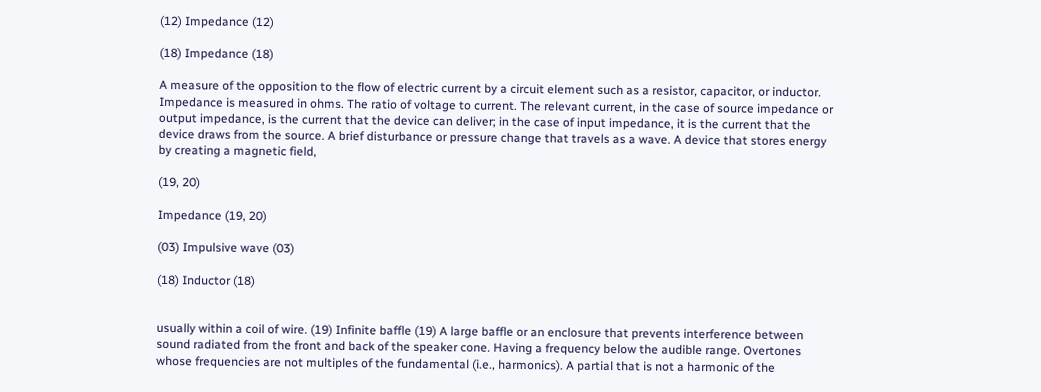(12) Impedance (12)

(18) Impedance (18)

A measure of the opposition to the flow of electric current by a circuit element such as a resistor, capacitor, or inductor. Impedance is measured in ohms. The ratio of voltage to current. The relevant current, in the case of source impedance or output impedance, is the current that the device can deliver; in the case of input impedance, it is the current that the device draws from the source. A brief disturbance or pressure change that travels as a wave. A device that stores energy by creating a magnetic field,

(19, 20)

Impedance (19, 20)

(03) Impulsive wave (03)

(18) Inductor (18)


usually within a coil of wire. (19) Infinite baffle (19) A large baffle or an enclosure that prevents interference between sound radiated from the front and back of the speaker cone. Having a frequency below the audible range. Overtones whose frequencies are not multiples of the fundamental (i.e., harmonics). A partial that is not a harmonic of the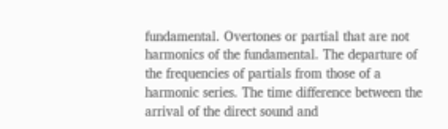fundamental. Overtones or partial that are not harmonics of the fundamental. The departure of the frequencies of partials from those of a harmonic series. The time difference between the arrival of the direct sound and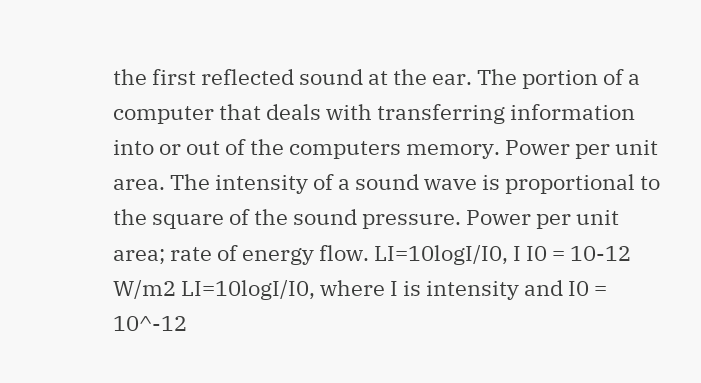the first reflected sound at the ear. The portion of a computer that deals with transferring information into or out of the computers memory. Power per unit area. The intensity of a sound wave is proportional to the square of the sound pressure. Power per unit area; rate of energy flow. LI=10logI/I0, I I0 = 10-12 W/m2 LI=10logI/I0, where I is intensity and I0 = 10^-12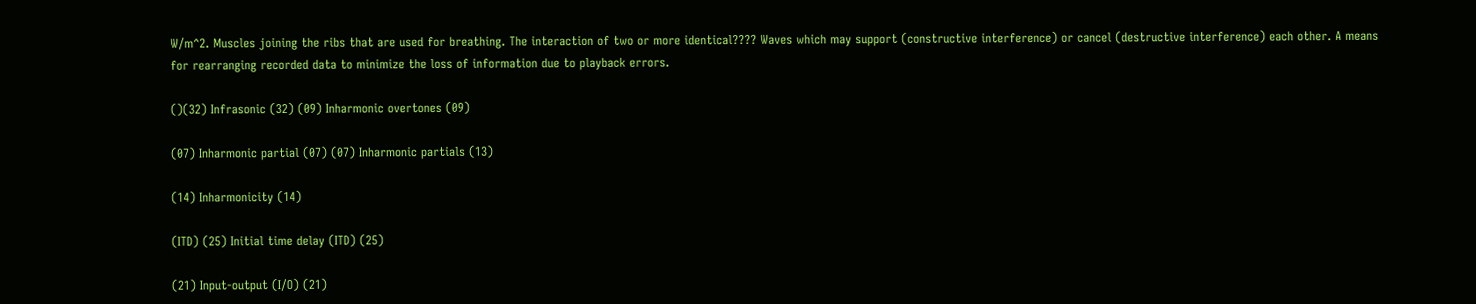W/m^2. Muscles joining the ribs that are used for breathing. The interaction of two or more identical???? Waves which may support (constructive interference) or cancel (destructive interference) each other. A means for rearranging recorded data to minimize the loss of information due to playback errors.

()(32) Infrasonic (32) (09) Inharmonic overtones (09)

(07) Inharmonic partial (07) (07) Inharmonic partials (13)

(14) Inharmonicity (14)

(ITD) (25) Initial time delay (ITD) (25)

(21) Input-output (I/O) (21)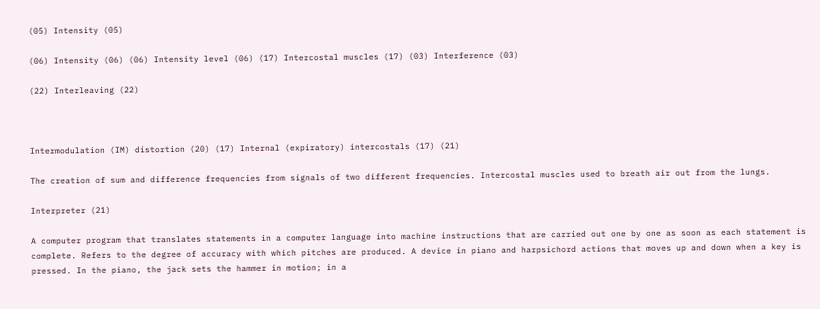(05) Intensity (05)

(06) Intensity (06) (06) Intensity level (06) (17) Intercostal muscles (17) (03) Interference (03)

(22) Interleaving (22)



Intermodulation (IM) distortion (20) (17) Internal (expiratory) intercostals (17) (21)

The creation of sum and difference frequencies from signals of two different frequencies. Intercostal muscles used to breath air out from the lungs.

Interpreter (21)

A computer program that translates statements in a computer language into machine instructions that are carried out one by one as soon as each statement is complete. Refers to the degree of accuracy with which pitches are produced. A device in piano and harpsichord actions that moves up and down when a key is pressed. In the piano, the jack sets the hammer in motion; in a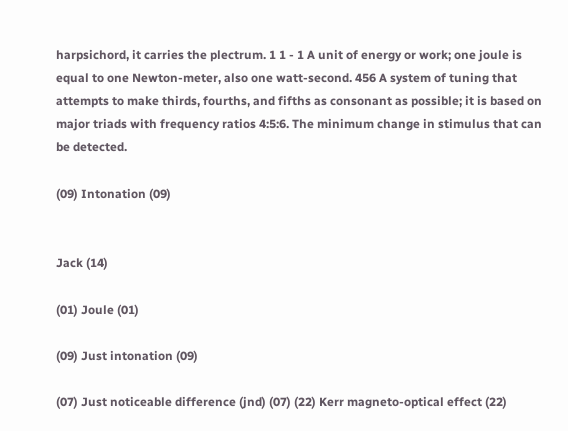harpsichord, it carries the plectrum. 1 1 - 1 A unit of energy or work; one joule is equal to one Newton-meter, also one watt-second. 456 A system of tuning that attempts to make thirds, fourths, and fifths as consonant as possible; it is based on major triads with frequency ratios 4:5:6. The minimum change in stimulus that can be detected.

(09) Intonation (09)


Jack (14)

(01) Joule (01)

(09) Just intonation (09)

(07) Just noticeable difference (jnd) (07) (22) Kerr magneto-optical effect (22)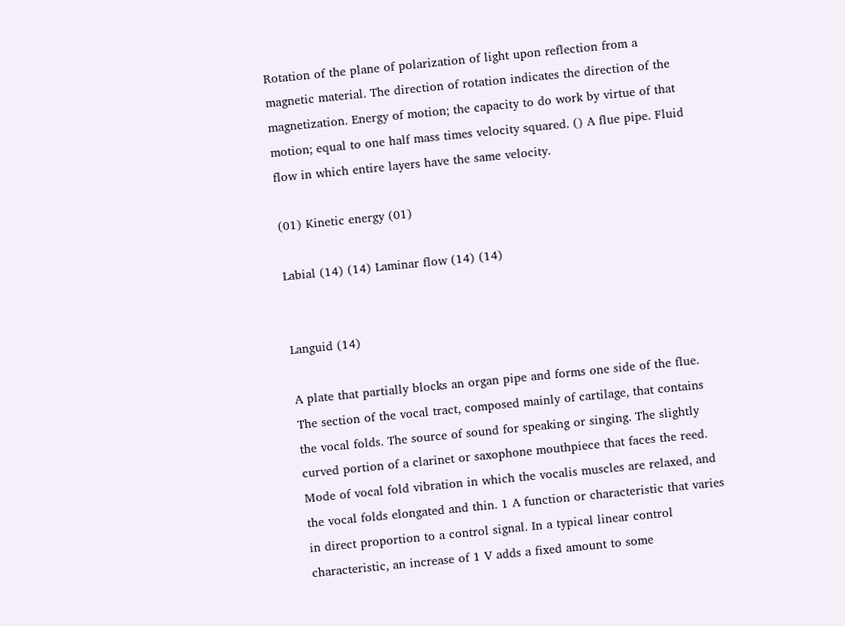Rotation of the plane of polarization of light upon reflection from a magnetic material. The direction of rotation indicates the direction of the magnetization. Energy of motion; the capacity to do work by virtue of that motion; equal to one half mass times velocity squared. () A flue pipe. Fluid flow in which entire layers have the same velocity.

(01) Kinetic energy (01)

Labial (14) (14) Laminar flow (14) (14)


Languid (14)

A plate that partially blocks an organ pipe and forms one side of the flue. The section of the vocal tract, composed mainly of cartilage, that contains the vocal folds. The source of sound for speaking or singing. The slightly curved portion of a clarinet or saxophone mouthpiece that faces the reed. Mode of vocal fold vibration in which the vocalis muscles are relaxed, and the vocal folds elongated and thin. 1 A function or characteristic that varies in direct proportion to a control signal. In a typical linear control characteristic, an increase of 1 V adds a fixed amount to some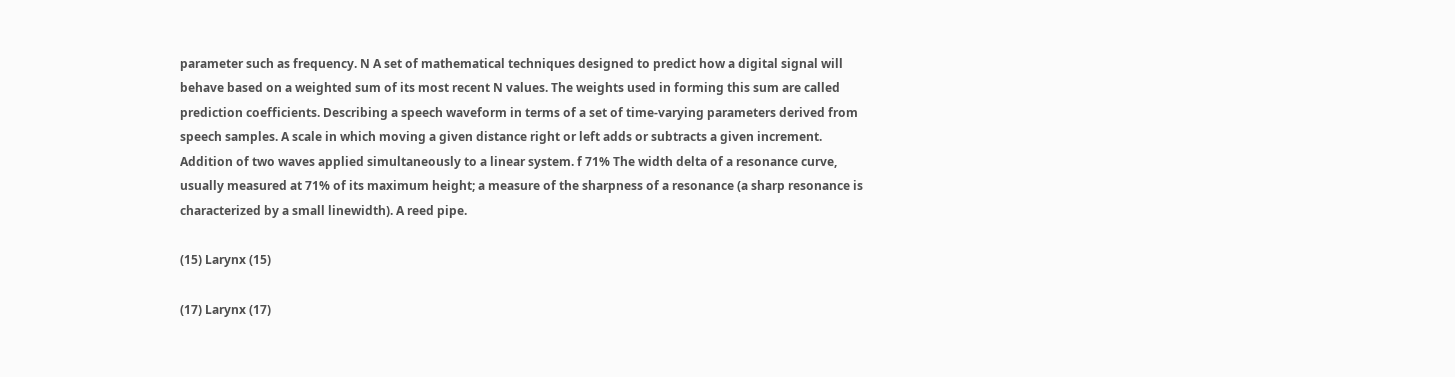parameter such as frequency. N A set of mathematical techniques designed to predict how a digital signal will behave based on a weighted sum of its most recent N values. The weights used in forming this sum are called prediction coefficients. Describing a speech waveform in terms of a set of time-varying parameters derived from speech samples. A scale in which moving a given distance right or left adds or subtracts a given increment. Addition of two waves applied simultaneously to a linear system. f 71% The width delta of a resonance curve, usually measured at 71% of its maximum height; a measure of the sharpness of a resonance (a sharp resonance is characterized by a small linewidth). A reed pipe.

(15) Larynx (15)

(17) Larynx (17)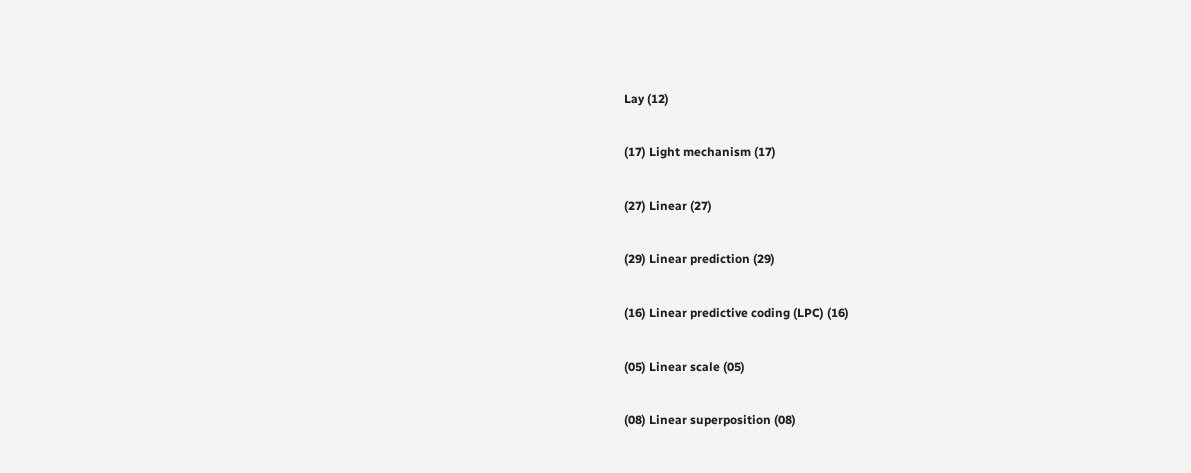Lay (12)

(17) Light mechanism (17)

(27) Linear (27)

(29) Linear prediction (29)

(16) Linear predictive coding (LPC) (16)

(05) Linear scale (05)

(08) Linear superposition (08)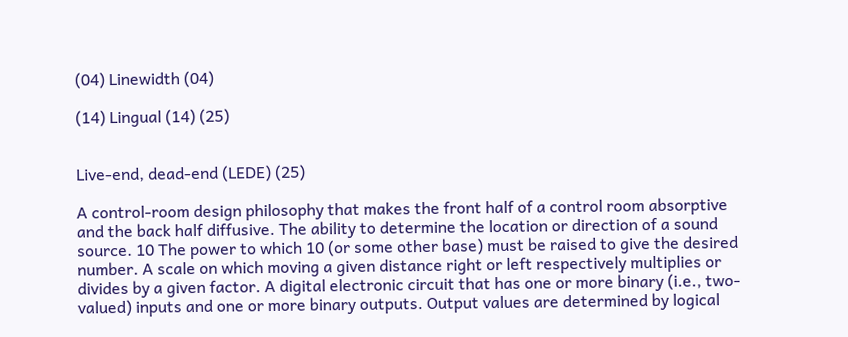(04) Linewidth (04)

(14) Lingual (14) (25)


Live-end, dead-end (LEDE) (25)

A control-room design philosophy that makes the front half of a control room absorptive and the back half diffusive. The ability to determine the location or direction of a sound source. 10 The power to which 10 (or some other base) must be raised to give the desired number. A scale on which moving a given distance right or left respectively multiplies or divides by a given factor. A digital electronic circuit that has one or more binary (i.e., two-valued) inputs and one or more binary outputs. Output values are determined by logical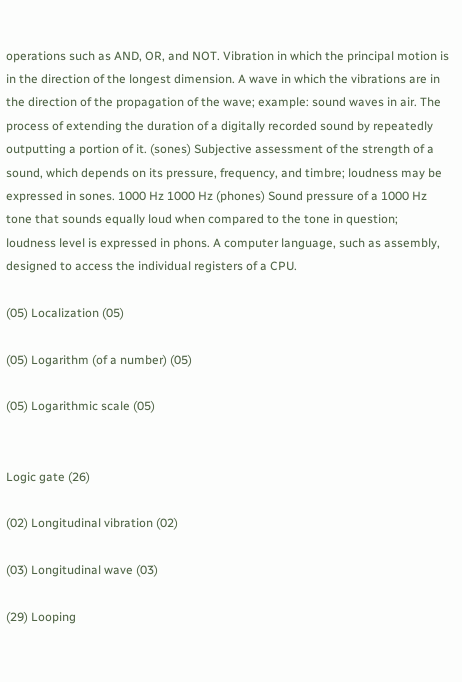operations such as AND, OR, and NOT. Vibration in which the principal motion is in the direction of the longest dimension. A wave in which the vibrations are in the direction of the propagation of the wave; example: sound waves in air. The process of extending the duration of a digitally recorded sound by repeatedly outputting a portion of it. (sones) Subjective assessment of the strength of a sound, which depends on its pressure, frequency, and timbre; loudness may be expressed in sones. 1000 Hz 1000 Hz (phones) Sound pressure of a 1000 Hz tone that sounds equally loud when compared to the tone in question; loudness level is expressed in phons. A computer language, such as assembly, designed to access the individual registers of a CPU.

(05) Localization (05)

(05) Logarithm (of a number) (05)

(05) Logarithmic scale (05)


Logic gate (26)

(02) Longitudinal vibration (02)

(03) Longitudinal wave (03)

(29) Looping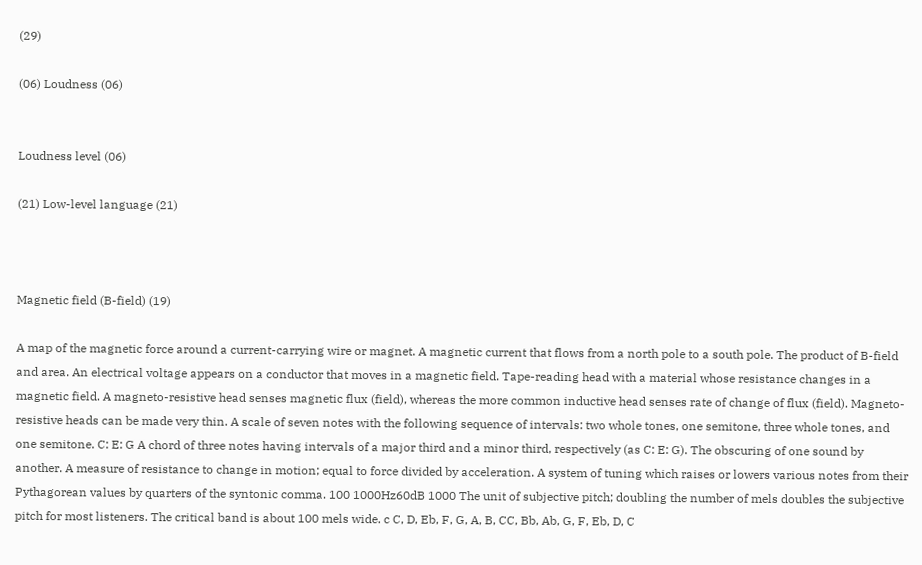(29)

(06) Loudness (06)


Loudness level (06)

(21) Low-level language (21)



Magnetic field (B-field) (19)

A map of the magnetic force around a current-carrying wire or magnet. A magnetic current that flows from a north pole to a south pole. The product of B-field and area. An electrical voltage appears on a conductor that moves in a magnetic field. Tape-reading head with a material whose resistance changes in a magnetic field. A magneto-resistive head senses magnetic flux (field), whereas the more common inductive head senses rate of change of flux (field). Magneto-resistive heads can be made very thin. A scale of seven notes with the following sequence of intervals: two whole tones, one semitone, three whole tones, and one semitone. C: E: G A chord of three notes having intervals of a major third and a minor third, respectively (as C: E: G). The obscuring of one sound by another. A measure of resistance to change in motion; equal to force divided by acceleration. A system of tuning which raises or lowers various notes from their Pythagorean values by quarters of the syntonic comma. 100 1000Hz60dB 1000 The unit of subjective pitch; doubling the number of mels doubles the subjective pitch for most listeners. The critical band is about 100 mels wide. c C, D, Eb, F, G, A, B, CC, Bb, Ab, G, F, Eb, D, C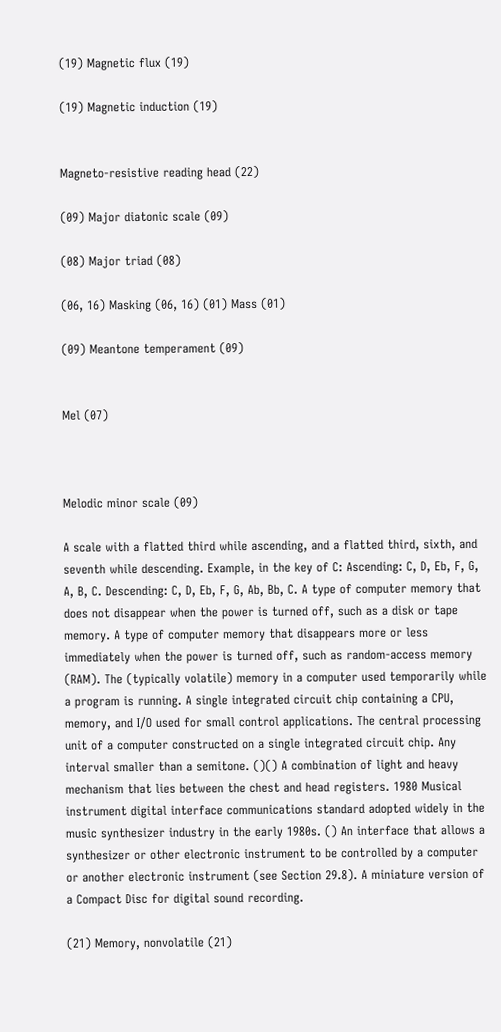(19) Magnetic flux (19)

(19) Magnetic induction (19)


Magneto-resistive reading head (22)

(09) Major diatonic scale (09)

(08) Major triad (08)

(06, 16) Masking (06, 16) (01) Mass (01)

(09) Meantone temperament (09)


Mel (07)



Melodic minor scale (09)

A scale with a flatted third while ascending, and a flatted third, sixth, and seventh while descending. Example, in the key of C: Ascending: C, D, Eb, F, G, A, B, C. Descending: C, D, Eb, F, G, Ab, Bb, C. A type of computer memory that does not disappear when the power is turned off, such as a disk or tape memory. A type of computer memory that disappears more or less immediately when the power is turned off, such as random-access memory (RAM). The (typically volatile) memory in a computer used temporarily while a program is running. A single integrated circuit chip containing a CPU, memory, and I/O used for small control applications. The central processing unit of a computer constructed on a single integrated circuit chip. Any interval smaller than a semitone. ()() A combination of light and heavy mechanism that lies between the chest and head registers. 1980 Musical instrument digital interface communications standard adopted widely in the music synthesizer industry in the early 1980s. () An interface that allows a synthesizer or other electronic instrument to be controlled by a computer or another electronic instrument (see Section 29.8). A miniature version of a Compact Disc for digital sound recording.

(21) Memory, nonvolatile (21)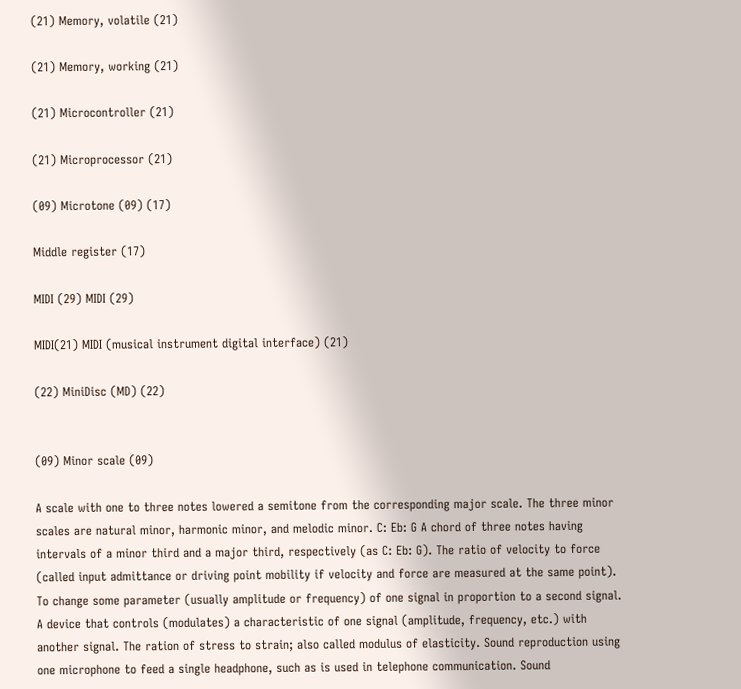(21) Memory, volatile (21)

(21) Memory, working (21)

(21) Microcontroller (21)

(21) Microprocessor (21)

(09) Microtone (09) (17)

Middle register (17)

MIDI (29) MIDI (29)

MIDI(21) MIDI (musical instrument digital interface) (21)

(22) MiniDisc (MD) (22)


(09) Minor scale (09)

A scale with one to three notes lowered a semitone from the corresponding major scale. The three minor scales are natural minor, harmonic minor, and melodic minor. C: Eb: G A chord of three notes having intervals of a minor third and a major third, respectively (as C: Eb: G). The ratio of velocity to force (called input admittance or driving point mobility if velocity and force are measured at the same point). To change some parameter (usually amplitude or frequency) of one signal in proportion to a second signal. A device that controls (modulates) a characteristic of one signal (amplitude, frequency, etc.) with another signal. The ration of stress to strain; also called modulus of elasticity. Sound reproduction using one microphone to feed a single headphone, such as is used in telephone communication. Sound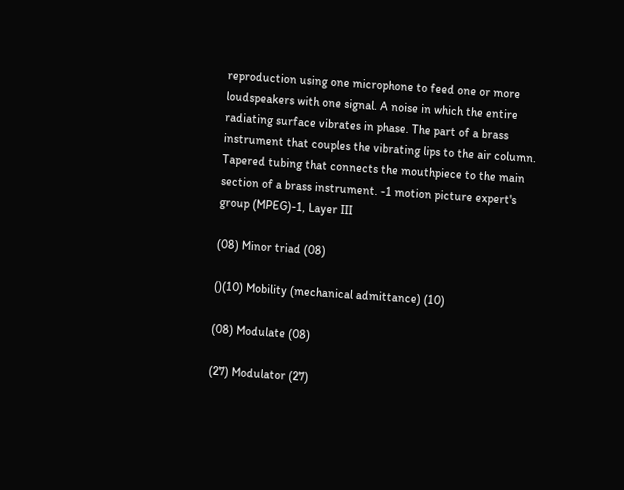reproduction using one microphone to feed one or more loudspeakers with one signal. A noise in which the entire radiating surface vibrates in phase. The part of a brass instrument that couples the vibrating lips to the air column. Tapered tubing that connects the mouthpiece to the main section of a brass instrument. -1 motion picture expert's group (MPEG)-1, Layer III

(08) Minor triad (08)

()(10) Mobility (mechanical admittance) (10)

(08) Modulate (08)

(27) Modulator (27)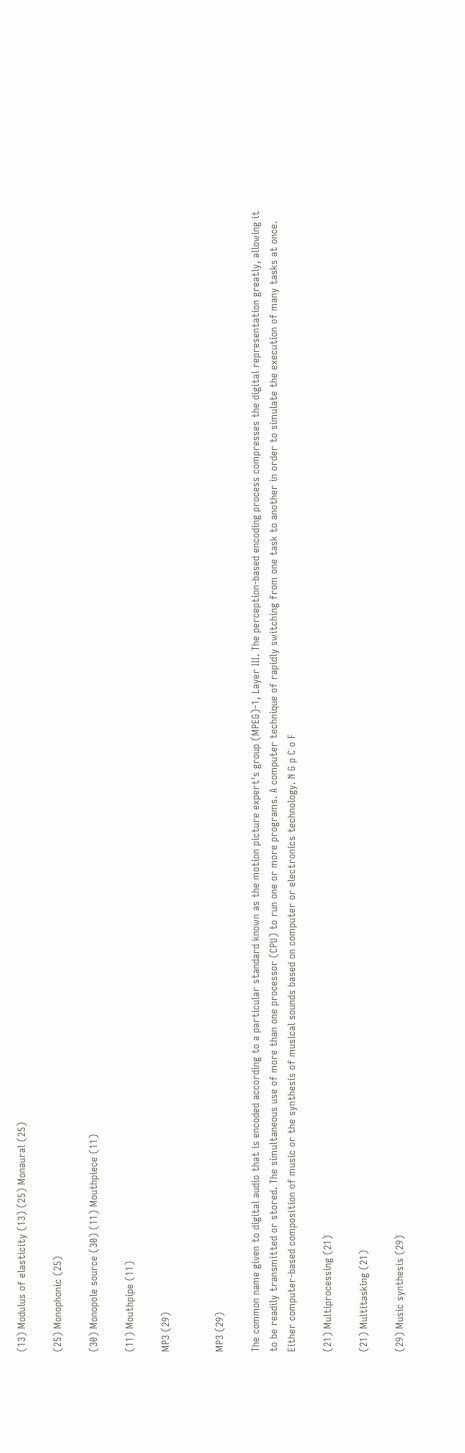(13) Modulus of elasticity (13) (25) Monaural (25)

(25) Monophonic (25)

(30) Monopole source (30) (11) Mouthpiece (11)

(11) Mouthpipe (11)

MP3 (29)


MP3 (29)

The common name given to digital audio that is encoded according to a particular standard known as the motion picture expert's group (MPEG)-1, Layer III. The perception-based encoding process compresses the digital representation greatly, allowing it to be readily transmitted or stored. The simultaneous use of more than one processor (CPU) to run one or more programs. A computer technique of rapidly switching from one task to another in order to simulate the execution of many tasks at once. Either computer-based composition of music or the synthesis of musical sounds based on computer or electronics technology. N G p C o F

(21) Multiprocessing (21)

(21) Multitasking (21)

(29) Music synthesis (29)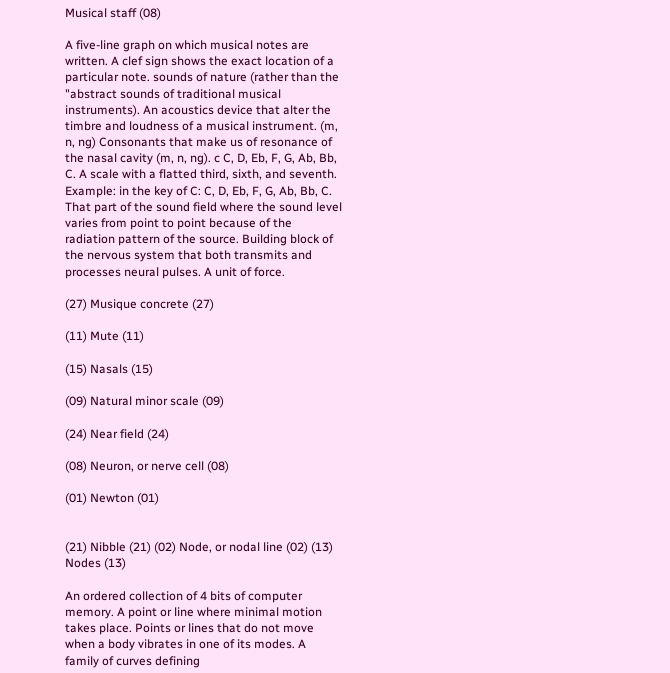Musical staff (08)

A five-line graph on which musical notes are written. A clef sign shows the exact location of a particular note. sounds of nature (rather than the "abstract sounds of traditional musical instruments). An acoustics device that alter the timbre and loudness of a musical instrument. (m, n, ng) Consonants that make us of resonance of the nasal cavity (m, n, ng). c C, D, Eb, F, G, Ab, Bb, C. A scale with a flatted third, sixth, and seventh. Example: in the key of C: C, D, Eb, F, G, Ab, Bb, C. That part of the sound field where the sound level varies from point to point because of the radiation pattern of the source. Building block of the nervous system that both transmits and processes neural pulses. A unit of force.

(27) Musique concrete (27)

(11) Mute (11)

(15) Nasals (15)

(09) Natural minor scale (09)

(24) Near field (24)

(08) Neuron, or nerve cell (08)

(01) Newton (01)


(21) Nibble (21) (02) Node, or nodal line (02) (13) Nodes (13)

An ordered collection of 4 bits of computer memory. A point or line where minimal motion takes place. Points or lines that do not move when a body vibrates in one of its modes. A family of curves defining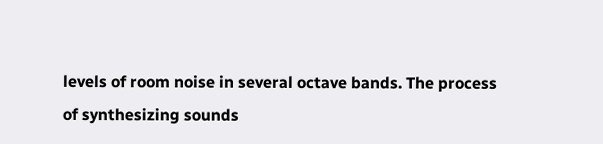levels of room noise in several octave bands. The process of synthesizing sounds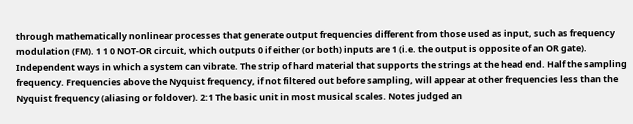through mathematically nonlinear processes that generate output frequencies different from those used as input, such as frequency modulation (FM). 1 1 0 NOT-OR circuit, which outputs 0 if either (or both) inputs are 1 (i.e. the output is opposite of an OR gate). Independent ways in which a system can vibrate. The strip of hard material that supports the strings at the head end. Half the sampling frequency. Frequencies above the Nyquist frequency, if not filtered out before sampling, will appear at other frequencies less than the Nyquist frequency (aliasing or foldover). 2:1 The basic unit in most musical scales. Notes judged an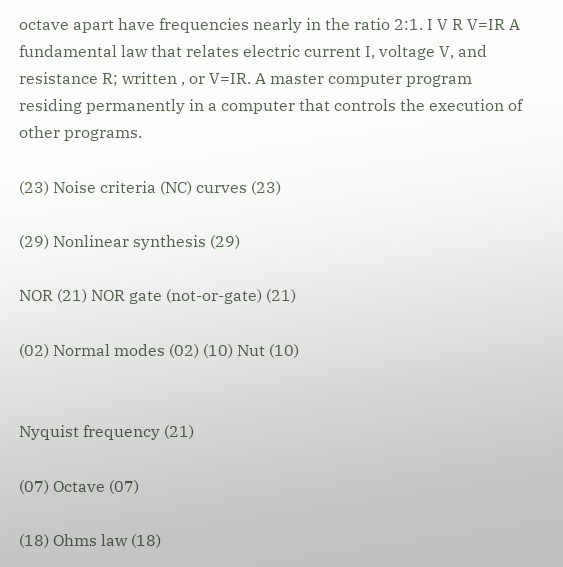octave apart have frequencies nearly in the ratio 2:1. I V R V=IR A fundamental law that relates electric current I, voltage V, and resistance R; written , or V=IR. A master computer program residing permanently in a computer that controls the execution of other programs.

(23) Noise criteria (NC) curves (23)

(29) Nonlinear synthesis (29)

NOR (21) NOR gate (not-or-gate) (21)

(02) Normal modes (02) (10) Nut (10)


Nyquist frequency (21)

(07) Octave (07)

(18) Ohms law (18)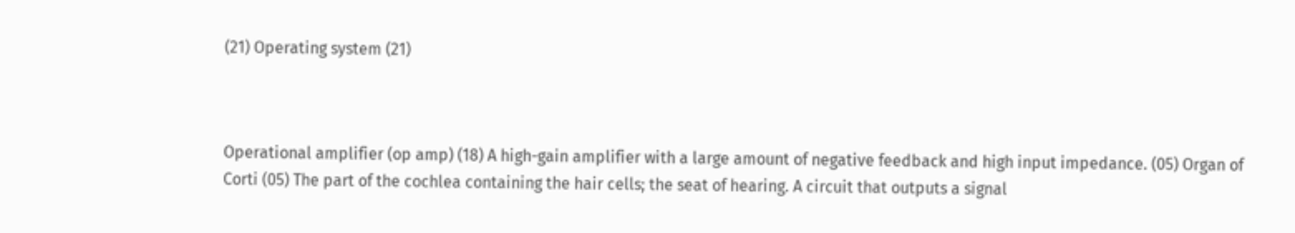(21) Operating system (21)



Operational amplifier (op amp) (18) A high-gain amplifier with a large amount of negative feedback and high input impedance. (05) Organ of Corti (05) The part of the cochlea containing the hair cells; the seat of hearing. A circuit that outputs a signal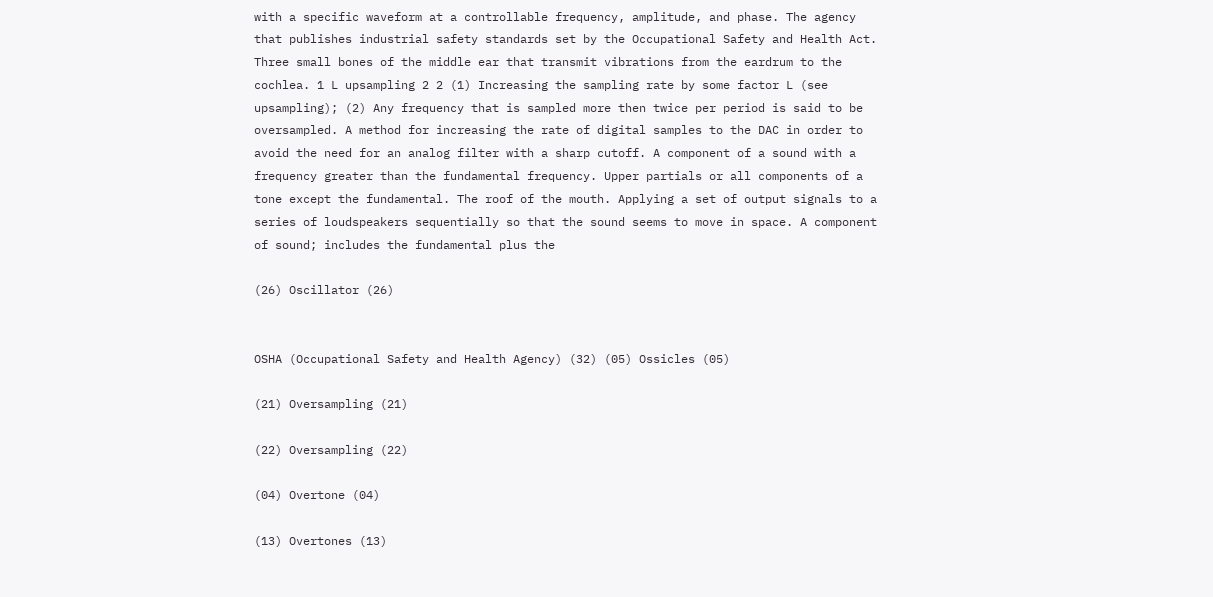with a specific waveform at a controllable frequency, amplitude, and phase. The agency that publishes industrial safety standards set by the Occupational Safety and Health Act. Three small bones of the middle ear that transmit vibrations from the eardrum to the cochlea. 1 L upsampling 2 2 (1) Increasing the sampling rate by some factor L (see upsampling); (2) Any frequency that is sampled more then twice per period is said to be oversampled. A method for increasing the rate of digital samples to the DAC in order to avoid the need for an analog filter with a sharp cutoff. A component of a sound with a frequency greater than the fundamental frequency. Upper partials or all components of a tone except the fundamental. The roof of the mouth. Applying a set of output signals to a series of loudspeakers sequentially so that the sound seems to move in space. A component of sound; includes the fundamental plus the

(26) Oscillator (26)


OSHA (Occupational Safety and Health Agency) (32) (05) Ossicles (05)

(21) Oversampling (21)

(22) Oversampling (22)

(04) Overtone (04)

(13) Overtones (13)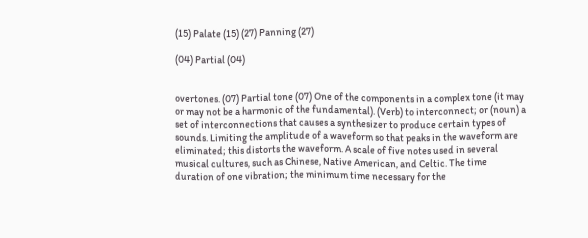(15) Palate (15) (27) Panning (27)

(04) Partial (04)


overtones. (07) Partial tone (07) One of the components in a complex tone (it may or may not be a harmonic of the fundamental). (Verb) to interconnect; or (noun) a set of interconnections that causes a synthesizer to produce certain types of sounds. Limiting the amplitude of a waveform so that peaks in the waveform are eliminated; this distorts the waveform. A scale of five notes used in several musical cultures, such as Chinese, Native American, and Celtic. The time duration of one vibration; the minimum time necessary for the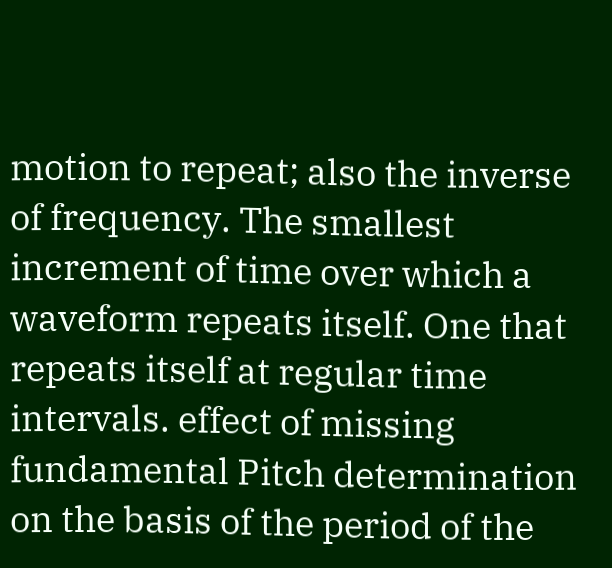motion to repeat; also the inverse of frequency. The smallest increment of time over which a waveform repeats itself. One that repeats itself at regular time intervals. effect of missing fundamental Pitch determination on the basis of the period of the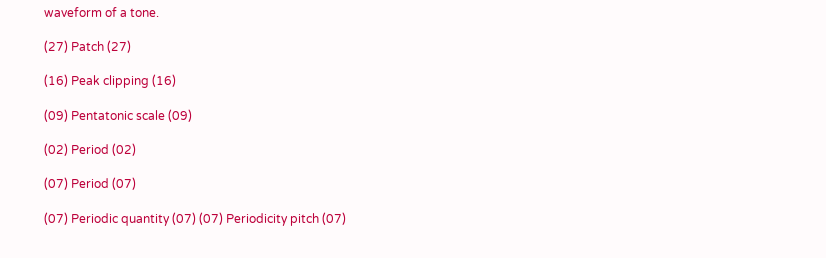waveform of a tone.

(27) Patch (27)

(16) Peak clipping (16)

(09) Pentatonic scale (09)

(02) Period (02)

(07) Period (07)

(07) Periodic quantity (07) (07) Periodicity pitch (07)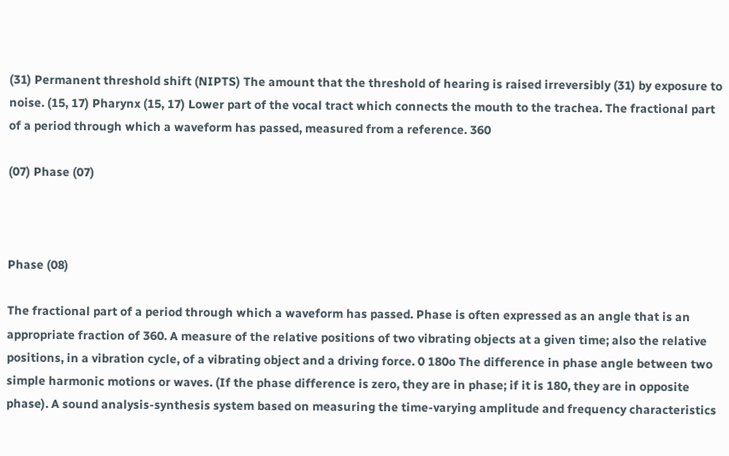(31) Permanent threshold shift (NIPTS) The amount that the threshold of hearing is raised irreversibly (31) by exposure to noise. (15, 17) Pharynx (15, 17) Lower part of the vocal tract which connects the mouth to the trachea. The fractional part of a period through which a waveform has passed, measured from a reference. 360

(07) Phase (07)



Phase (08)

The fractional part of a period through which a waveform has passed. Phase is often expressed as an angle that is an appropriate fraction of 360. A measure of the relative positions of two vibrating objects at a given time; also the relative positions, in a vibration cycle, of a vibrating object and a driving force. 0 180o The difference in phase angle between two simple harmonic motions or waves. (If the phase difference is zero, they are in phase; if it is 180, they are in opposite phase). A sound analysis-synthesis system based on measuring the time-varying amplitude and frequency characteristics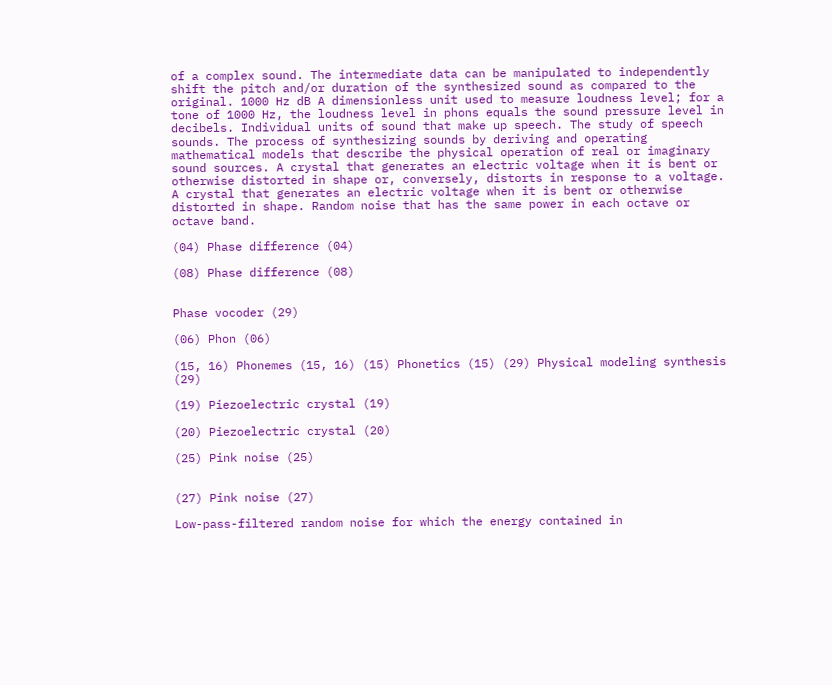of a complex sound. The intermediate data can be manipulated to independently shift the pitch and/or duration of the synthesized sound as compared to the original. 1000 Hz dB A dimensionless unit used to measure loudness level; for a tone of 1000 Hz, the loudness level in phons equals the sound pressure level in decibels. Individual units of sound that make up speech. The study of speech sounds. The process of synthesizing sounds by deriving and operating mathematical models that describe the physical operation of real or imaginary sound sources. A crystal that generates an electric voltage when it is bent or otherwise distorted in shape or, conversely, distorts in response to a voltage. A crystal that generates an electric voltage when it is bent or otherwise distorted in shape. Random noise that has the same power in each octave or octave band.

(04) Phase difference (04)

(08) Phase difference (08)


Phase vocoder (29)

(06) Phon (06)

(15, 16) Phonemes (15, 16) (15) Phonetics (15) (29) Physical modeling synthesis (29)

(19) Piezoelectric crystal (19)

(20) Piezoelectric crystal (20)

(25) Pink noise (25)


(27) Pink noise (27)

Low-pass-filtered random noise for which the energy contained in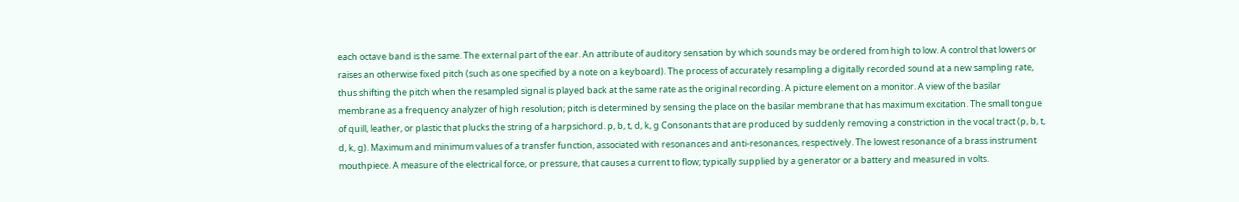each octave band is the same. The external part of the ear. An attribute of auditory sensation by which sounds may be ordered from high to low. A control that lowers or raises an otherwise fixed pitch (such as one specified by a note on a keyboard). The process of accurately resampling a digitally recorded sound at a new sampling rate, thus shifting the pitch when the resampled signal is played back at the same rate as the original recording. A picture element on a monitor. A view of the basilar membrane as a frequency analyzer of high resolution; pitch is determined by sensing the place on the basilar membrane that has maximum excitation. The small tongue of quill, leather, or plastic that plucks the string of a harpsichord. p, b, t, d, k, g Consonants that are produced by suddenly removing a constriction in the vocal tract (p, b, t, d, k, g). Maximum and minimum values of a transfer function, associated with resonances and anti-resonances, respectively. The lowest resonance of a brass instrument mouthpiece. A measure of the electrical force, or pressure, that causes a current to flow; typically supplied by a generator or a battery and measured in volts.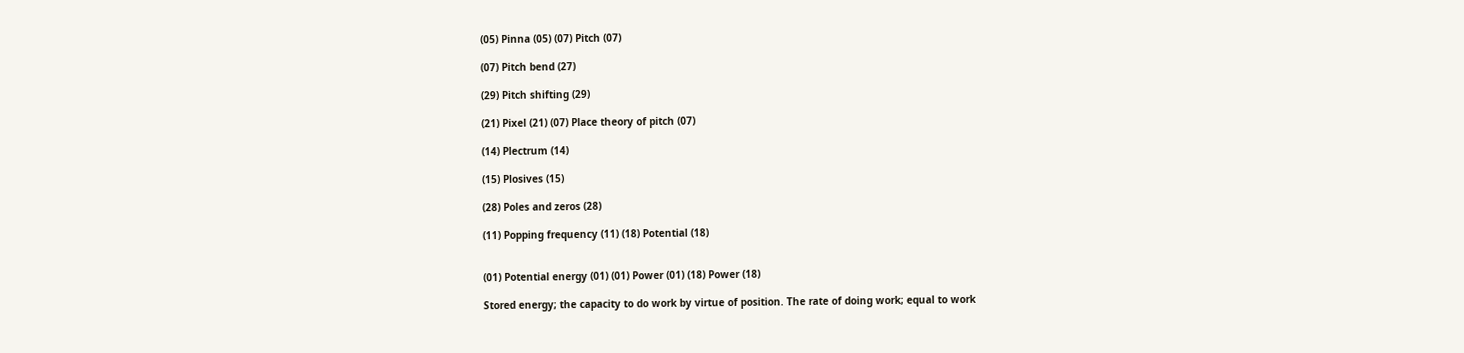(05) Pinna (05) (07) Pitch (07)

(07) Pitch bend (27)

(29) Pitch shifting (29)

(21) Pixel (21) (07) Place theory of pitch (07)

(14) Plectrum (14)

(15) Plosives (15)

(28) Poles and zeros (28)

(11) Popping frequency (11) (18) Potential (18)


(01) Potential energy (01) (01) Power (01) (18) Power (18)

Stored energy; the capacity to do work by virtue of position. The rate of doing work; equal to work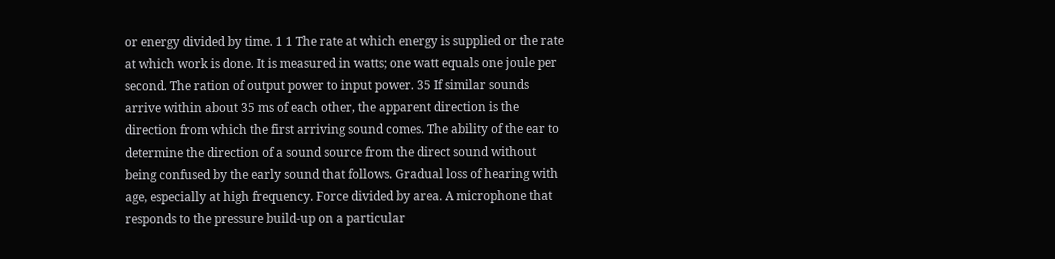or energy divided by time. 1 1 The rate at which energy is supplied or the rate at which work is done. It is measured in watts; one watt equals one joule per second. The ration of output power to input power. 35 If similar sounds arrive within about 35 ms of each other, the apparent direction is the direction from which the first arriving sound comes. The ability of the ear to determine the direction of a sound source from the direct sound without being confused by the early sound that follows. Gradual loss of hearing with age, especially at high frequency. Force divided by area. A microphone that responds to the pressure build-up on a particular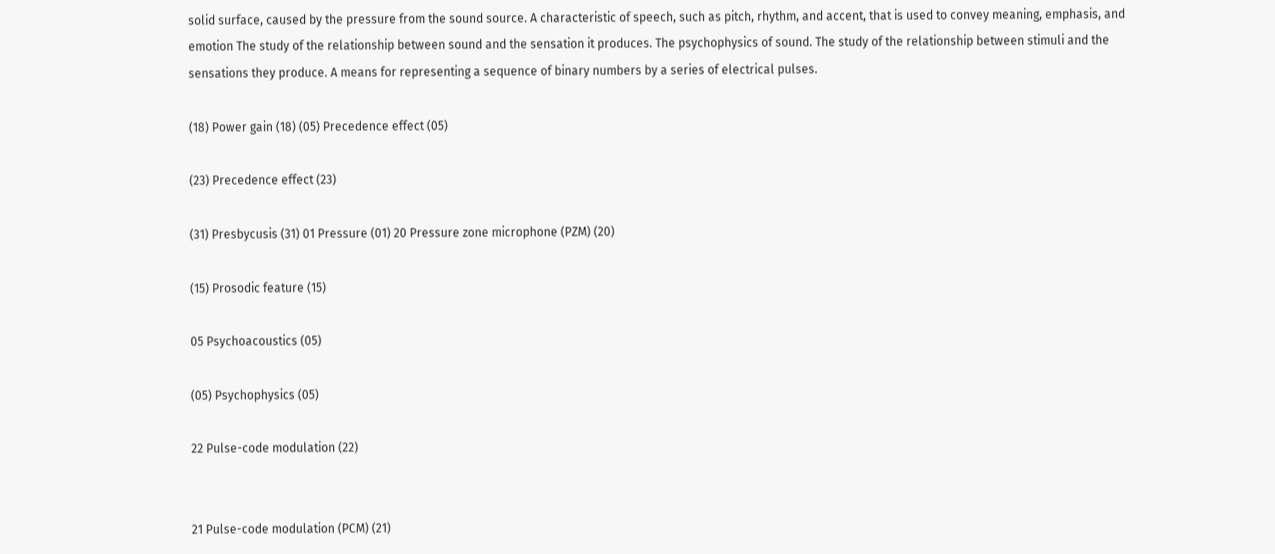solid surface, caused by the pressure from the sound source. A characteristic of speech, such as pitch, rhythm, and accent, that is used to convey meaning, emphasis, and emotion The study of the relationship between sound and the sensation it produces. The psychophysics of sound. The study of the relationship between stimuli and the sensations they produce. A means for representing a sequence of binary numbers by a series of electrical pulses.

(18) Power gain (18) (05) Precedence effect (05)

(23) Precedence effect (23)

(31) Presbycusis (31) 01 Pressure (01) 20 Pressure zone microphone (PZM) (20)

(15) Prosodic feature (15)

05 Psychoacoustics (05)

(05) Psychophysics (05)

22 Pulse-code modulation (22)


21 Pulse-code modulation (PCM) (21)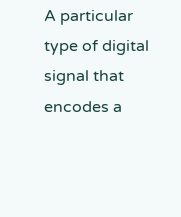A particular type of digital signal that encodes a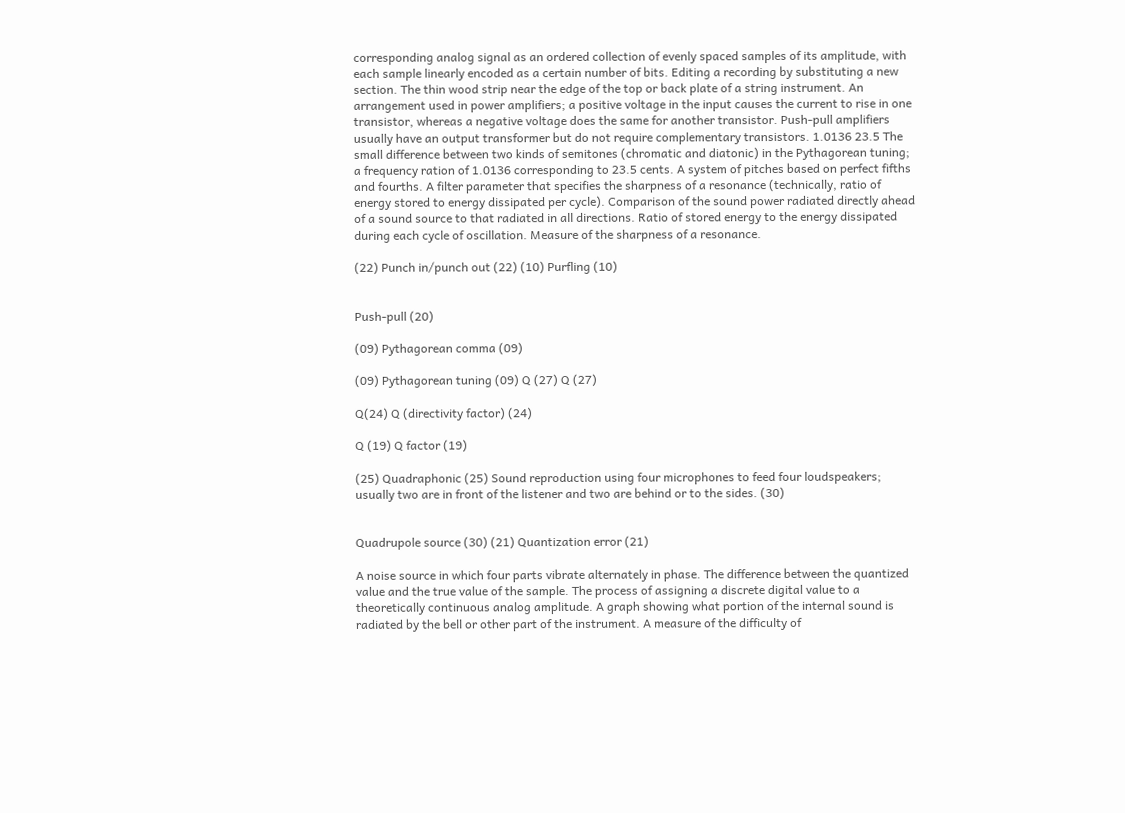corresponding analog signal as an ordered collection of evenly spaced samples of its amplitude, with each sample linearly encoded as a certain number of bits. Editing a recording by substituting a new section. The thin wood strip near the edge of the top or back plate of a string instrument. An arrangement used in power amplifiers; a positive voltage in the input causes the current to rise in one transistor, whereas a negative voltage does the same for another transistor. Push-pull amplifiers usually have an output transformer but do not require complementary transistors. 1.0136 23.5 The small difference between two kinds of semitones (chromatic and diatonic) in the Pythagorean tuning; a frequency ration of 1.0136 corresponding to 23.5 cents. A system of pitches based on perfect fifths and fourths. A filter parameter that specifies the sharpness of a resonance (technically, ratio of energy stored to energy dissipated per cycle). Comparison of the sound power radiated directly ahead of a sound source to that radiated in all directions. Ratio of stored energy to the energy dissipated during each cycle of oscillation. Measure of the sharpness of a resonance.

(22) Punch in/punch out (22) (10) Purfling (10)


Push-pull (20)

(09) Pythagorean comma (09)

(09) Pythagorean tuning (09) Q (27) Q (27)

Q(24) Q (directivity factor) (24)

Q (19) Q factor (19)

(25) Quadraphonic (25) Sound reproduction using four microphones to feed four loudspeakers; usually two are in front of the listener and two are behind or to the sides. (30)


Quadrupole source (30) (21) Quantization error (21)

A noise source in which four parts vibrate alternately in phase. The difference between the quantized value and the true value of the sample. The process of assigning a discrete digital value to a theoretically continuous analog amplitude. A graph showing what portion of the internal sound is radiated by the bell or other part of the instrument. A measure of the difficulty of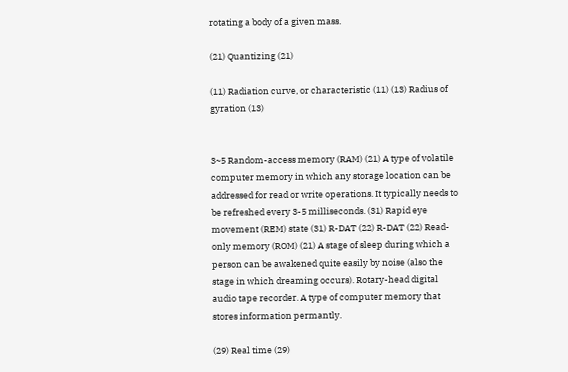rotating a body of a given mass.

(21) Quantizing (21)

(11) Radiation curve, or characteristic (11) (13) Radius of gyration (13)


3~5 Random-access memory (RAM) (21) A type of volatile computer memory in which any storage location can be addressed for read or write operations. It typically needs to be refreshed every 3-5 milliseconds. (31) Rapid eye movement (REM) state (31) R-DAT (22) R-DAT (22) Read-only memory (ROM) (21) A stage of sleep during which a person can be awakened quite easily by noise (also the stage in which dreaming occurs). Rotary-head digital audio tape recorder. A type of computer memory that stores information permantly.

(29) Real time (29)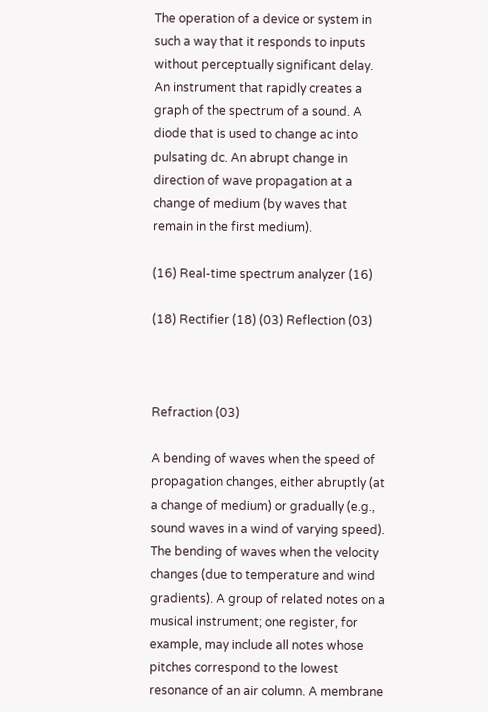The operation of a device or system in such a way that it responds to inputs without perceptually significant delay. An instrument that rapidly creates a graph of the spectrum of a sound. A diode that is used to change ac into pulsating dc. An abrupt change in direction of wave propagation at a change of medium (by waves that remain in the first medium).

(16) Real-time spectrum analyzer (16)

(18) Rectifier (18) (03) Reflection (03)



Refraction (03)

A bending of waves when the speed of propagation changes, either abruptly (at a change of medium) or gradually (e.g., sound waves in a wind of varying speed). The bending of waves when the velocity changes (due to temperature and wind gradients). A group of related notes on a musical instrument; one register, for example, may include all notes whose pitches correspond to the lowest resonance of an air column. A membrane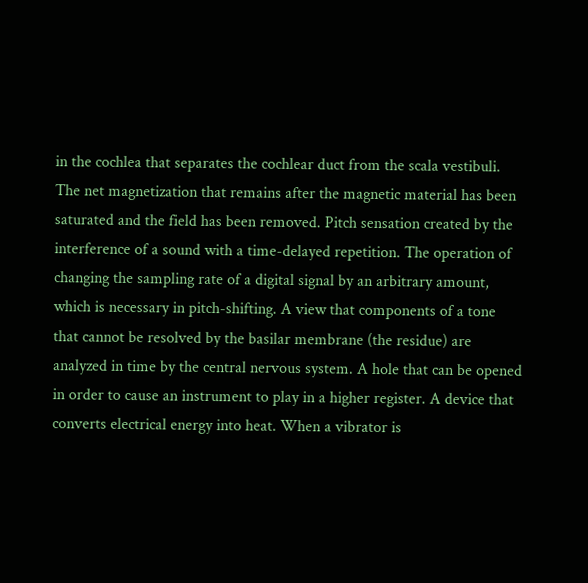in the cochlea that separates the cochlear duct from the scala vestibuli. The net magnetization that remains after the magnetic material has been saturated and the field has been removed. Pitch sensation created by the interference of a sound with a time-delayed repetition. The operation of changing the sampling rate of a digital signal by an arbitrary amount, which is necessary in pitch-shifting. A view that components of a tone that cannot be resolved by the basilar membrane (the residue) are analyzed in time by the central nervous system. A hole that can be opened in order to cause an instrument to play in a higher register. A device that converts electrical energy into heat. When a vibrator is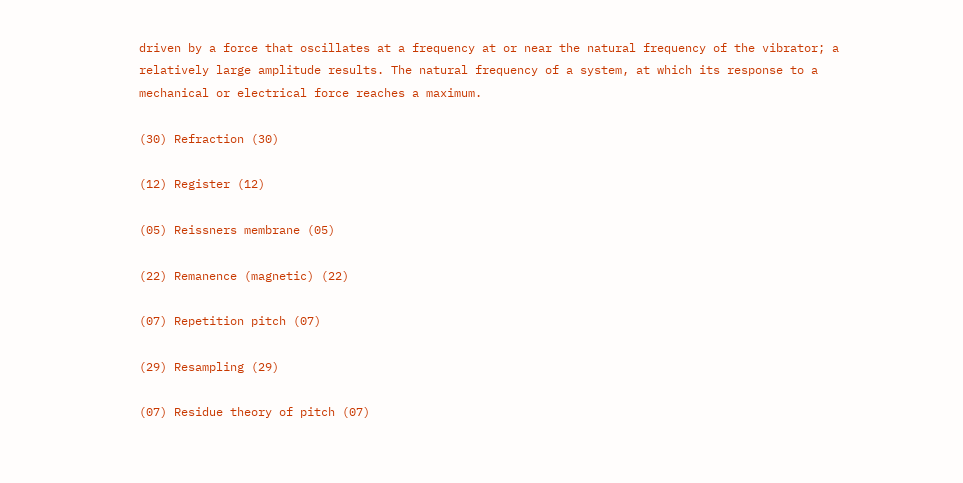driven by a force that oscillates at a frequency at or near the natural frequency of the vibrator; a relatively large amplitude results. The natural frequency of a system, at which its response to a mechanical or electrical force reaches a maximum.

(30) Refraction (30)

(12) Register (12)

(05) Reissners membrane (05)

(22) Remanence (magnetic) (22)

(07) Repetition pitch (07)

(29) Resampling (29)

(07) Residue theory of pitch (07)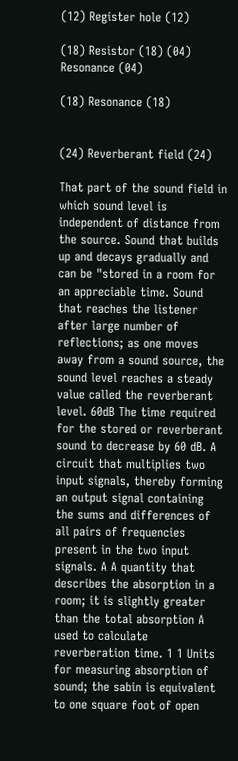(12) Register hole (12)

(18) Resistor (18) (04) Resonance (04)

(18) Resonance (18)


(24) Reverberant field (24)

That part of the sound field in which sound level is independent of distance from the source. Sound that builds up and decays gradually and can be "stored in a room for an appreciable time. Sound that reaches the listener after large number of reflections; as one moves away from a sound source, the sound level reaches a steady value called the reverberant level. 60dB The time required for the stored or reverberant sound to decrease by 60 dB. A circuit that multiplies two input signals, thereby forming an output signal containing the sums and differences of all pairs of frequencies present in the two input signals. A A quantity that describes the absorption in a room; it is slightly greater than the total absorption A used to calculate reverberation time. 1 1 Units for measuring absorption of sound; the sabin is equivalent to one square foot of open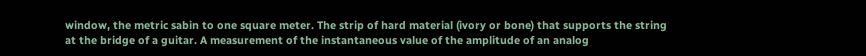window, the metric sabin to one square meter. The strip of hard material (ivory or bone) that supports the string at the bridge of a guitar. A measurement of the instantaneous value of the amplitude of an analog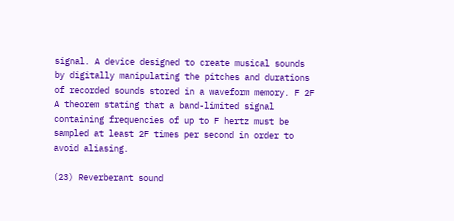signal. A device designed to create musical sounds by digitally manipulating the pitches and durations of recorded sounds stored in a waveform memory. F 2F A theorem stating that a band-limited signal containing frequencies of up to F hertz must be sampled at least 2F times per second in order to avoid aliasing.

(23) Reverberant sound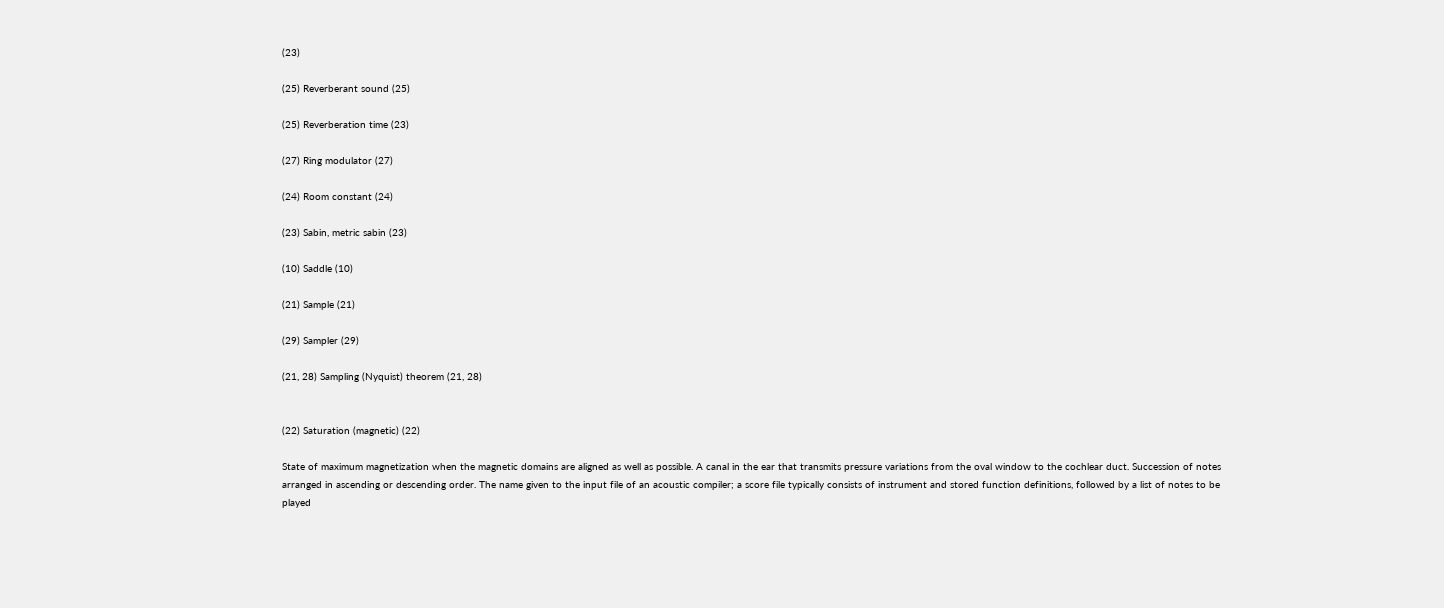(23)

(25) Reverberant sound (25)

(25) Reverberation time (23)

(27) Ring modulator (27)

(24) Room constant (24)

(23) Sabin, metric sabin (23)

(10) Saddle (10)

(21) Sample (21)

(29) Sampler (29)

(21, 28) Sampling (Nyquist) theorem (21, 28)


(22) Saturation (magnetic) (22)

State of maximum magnetization when the magnetic domains are aligned as well as possible. A canal in the ear that transmits pressure variations from the oval window to the cochlear duct. Succession of notes arranged in ascending or descending order. The name given to the input file of an acoustic compiler; a score file typically consists of instrument and stored function definitions, followed by a list of notes to be played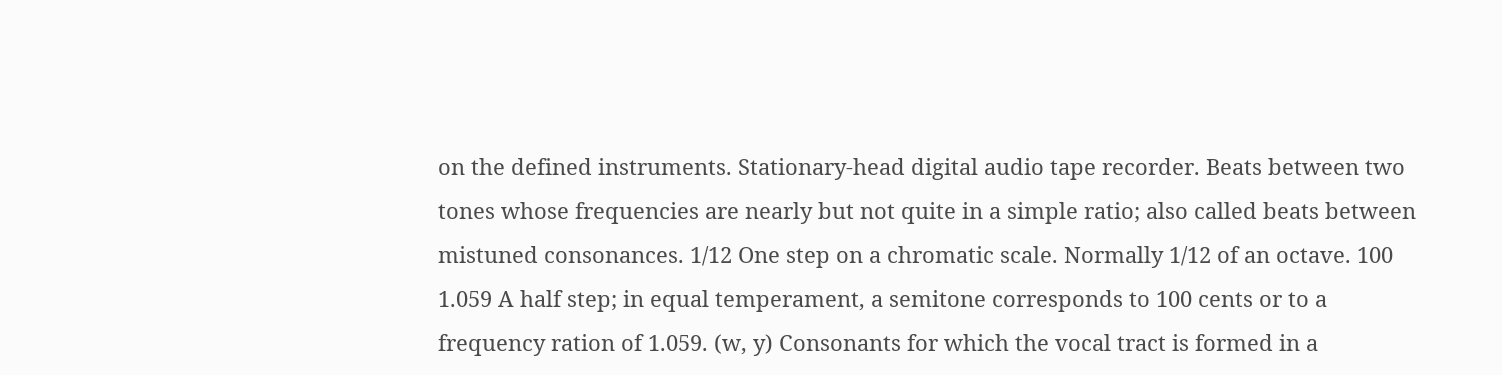on the defined instruments. Stationary-head digital audio tape recorder. Beats between two tones whose frequencies are nearly but not quite in a simple ratio; also called beats between mistuned consonances. 1/12 One step on a chromatic scale. Normally 1/12 of an octave. 100 1.059 A half step; in equal temperament, a semitone corresponds to 100 cents or to a frequency ration of 1.059. (w, y) Consonants for which the vocal tract is formed in a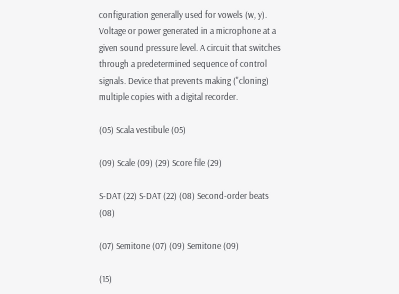configuration generally used for vowels (w, y). Voltage or power generated in a microphone at a given sound pressure level. A circuit that switches through a predetermined sequence of control signals. Device that prevents making ("cloning) multiple copies with a digital recorder.

(05) Scala vestibule (05)

(09) Scale (09) (29) Score file (29)

S-DAT (22) S-DAT (22) (08) Second-order beats (08)

(07) Semitone (07) (09) Semitone (09)

(15)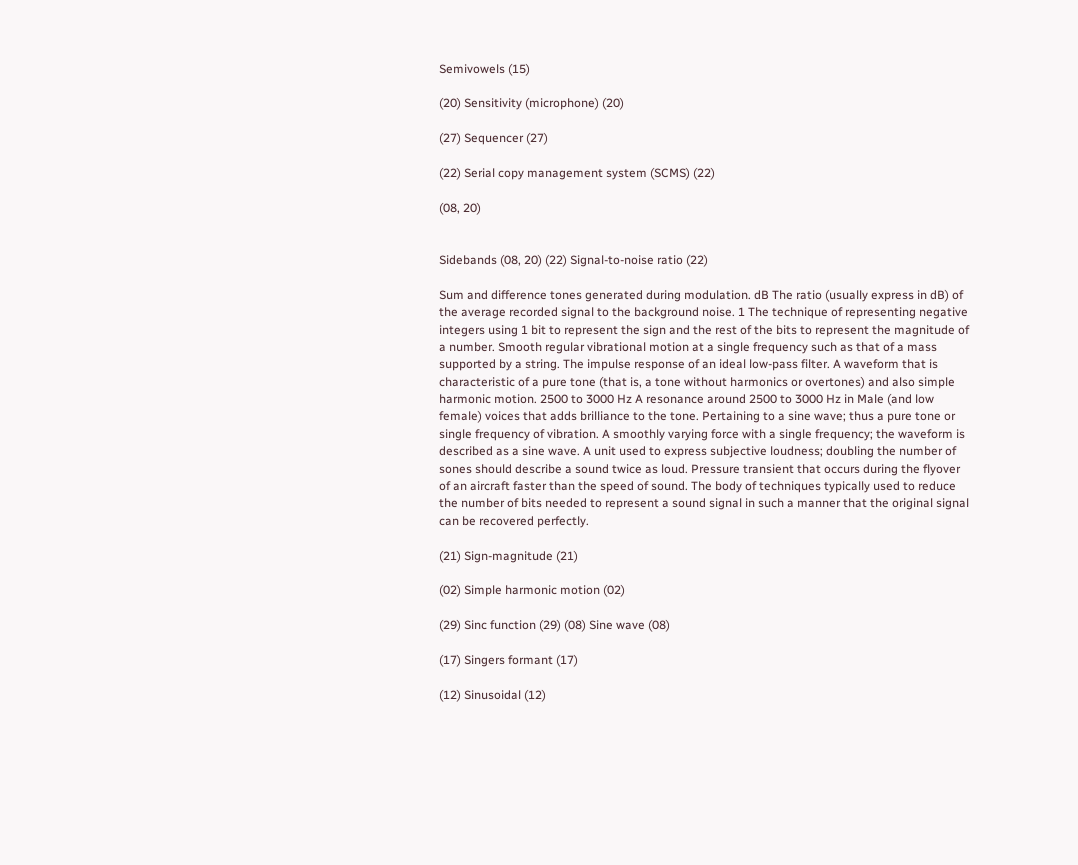Semivowels (15)

(20) Sensitivity (microphone) (20)

(27) Sequencer (27)

(22) Serial copy management system (SCMS) (22)

(08, 20)


Sidebands (08, 20) (22) Signal-to-noise ratio (22)

Sum and difference tones generated during modulation. dB The ratio (usually express in dB) of the average recorded signal to the background noise. 1 The technique of representing negative integers using 1 bit to represent the sign and the rest of the bits to represent the magnitude of a number. Smooth regular vibrational motion at a single frequency such as that of a mass supported by a string. The impulse response of an ideal low-pass filter. A waveform that is characteristic of a pure tone (that is, a tone without harmonics or overtones) and also simple harmonic motion. 2500 to 3000 Hz A resonance around 2500 to 3000 Hz in Male (and low female) voices that adds brilliance to the tone. Pertaining to a sine wave; thus a pure tone or single frequency of vibration. A smoothly varying force with a single frequency; the waveform is described as a sine wave. A unit used to express subjective loudness; doubling the number of sones should describe a sound twice as loud. Pressure transient that occurs during the flyover of an aircraft faster than the speed of sound. The body of techniques typically used to reduce the number of bits needed to represent a sound signal in such a manner that the original signal can be recovered perfectly.

(21) Sign-magnitude (21)

(02) Simple harmonic motion (02)

(29) Sinc function (29) (08) Sine wave (08)

(17) Singers formant (17)

(12) Sinusoidal (12)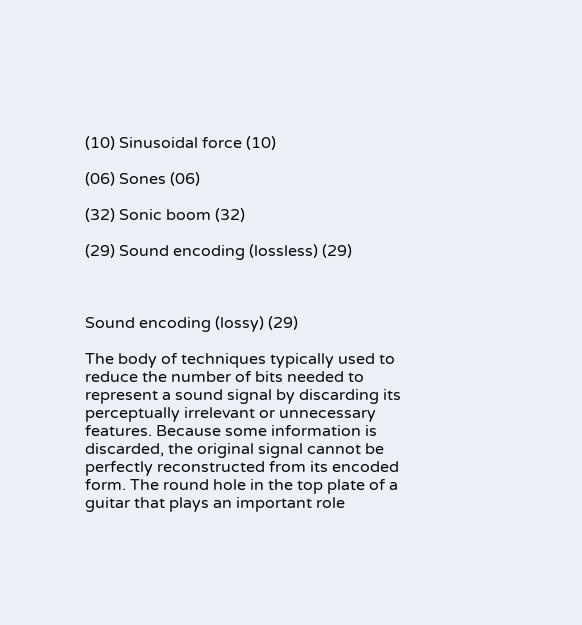(10) Sinusoidal force (10)

(06) Sones (06)

(32) Sonic boom (32)

(29) Sound encoding (lossless) (29)



Sound encoding (lossy) (29)

The body of techniques typically used to reduce the number of bits needed to represent a sound signal by discarding its perceptually irrelevant or unnecessary features. Because some information is discarded, the original signal cannot be perfectly reconstructed from its encoded form. The round hole in the top plate of a guitar that plays an important role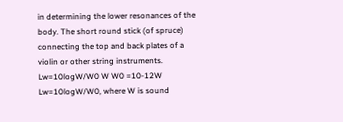in determining the lower resonances of the body. The short round stick (of spruce) connecting the top and back plates of a violin or other string instruments. Lw=10logW/W0 W W0 =10-12W Lw=10logW/W0, where W is sound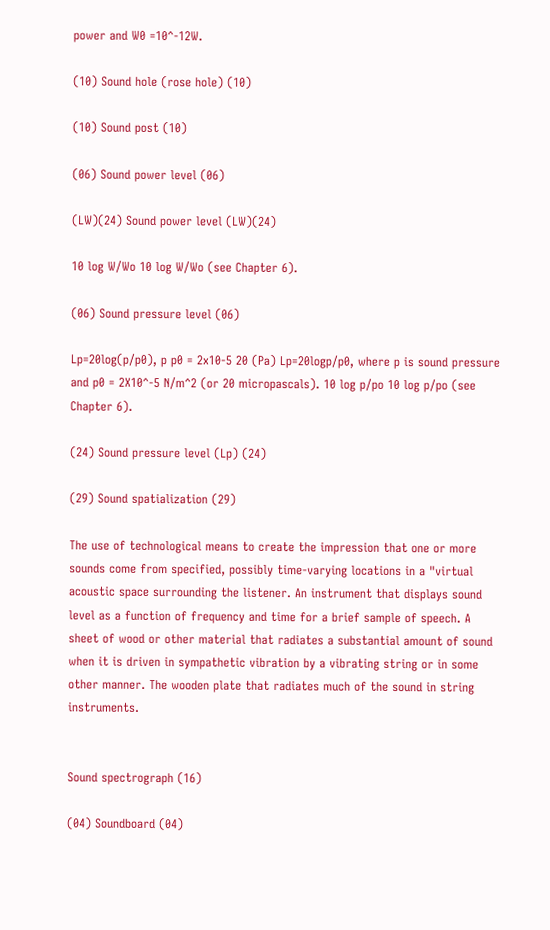power and W0 =10^-12W.

(10) Sound hole (rose hole) (10)

(10) Sound post (10)

(06) Sound power level (06)

(LW)(24) Sound power level (LW)(24)

10 log W/Wo 10 log W/Wo (see Chapter 6).

(06) Sound pressure level (06)

Lp=20log(p/p0), p p0 = 2x10-5 20 (Pa) Lp=20logp/p0, where p is sound pressure and p0 = 2X10^-5 N/m^2 (or 20 micropascals). 10 log p/po 10 log p/po (see Chapter 6).

(24) Sound pressure level (Lp) (24)

(29) Sound spatialization (29)

The use of technological means to create the impression that one or more sounds come from specified, possibly time-varying locations in a "virtual acoustic space surrounding the listener. An instrument that displays sound level as a function of frequency and time for a brief sample of speech. A sheet of wood or other material that radiates a substantial amount of sound when it is driven in sympathetic vibration by a vibrating string or in some other manner. The wooden plate that radiates much of the sound in string instruments.


Sound spectrograph (16)

(04) Soundboard (04)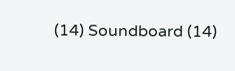(14) Soundboard (14)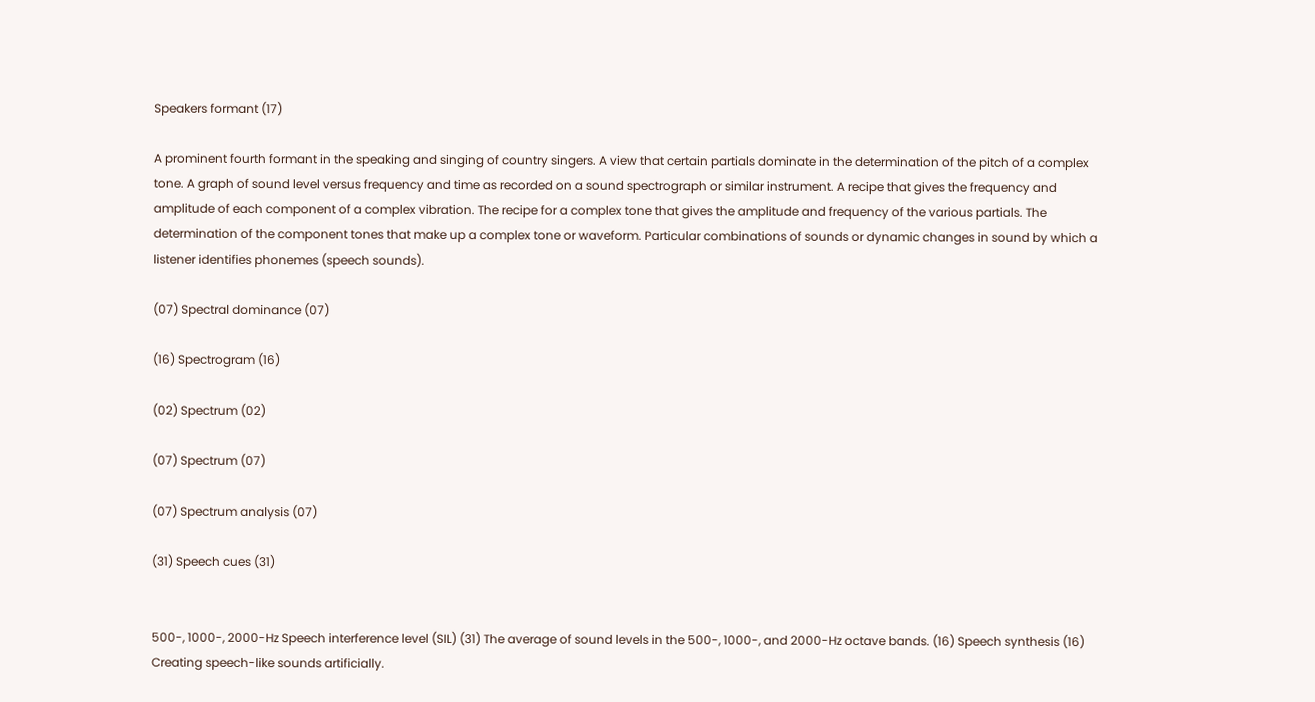Speakers formant (17)

A prominent fourth formant in the speaking and singing of country singers. A view that certain partials dominate in the determination of the pitch of a complex tone. A graph of sound level versus frequency and time as recorded on a sound spectrograph or similar instrument. A recipe that gives the frequency and amplitude of each component of a complex vibration. The recipe for a complex tone that gives the amplitude and frequency of the various partials. The determination of the component tones that make up a complex tone or waveform. Particular combinations of sounds or dynamic changes in sound by which a listener identifies phonemes (speech sounds).

(07) Spectral dominance (07)

(16) Spectrogram (16)

(02) Spectrum (02)

(07) Spectrum (07)

(07) Spectrum analysis (07)

(31) Speech cues (31)


500-, 1000-, 2000-Hz Speech interference level (SIL) (31) The average of sound levels in the 500-, 1000-, and 2000-Hz octave bands. (16) Speech synthesis (16) Creating speech-like sounds artificially.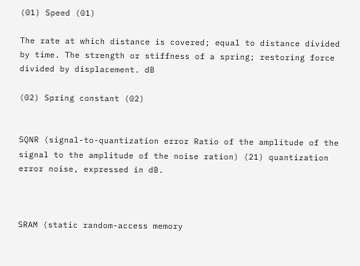(01) Speed (01)

The rate at which distance is covered; equal to distance divided by time. The strength or stiffness of a spring; restoring force divided by displacement. dB

(02) Spring constant (02)


SQNR (signal-to-quantization error Ratio of the amplitude of the signal to the amplitude of the noise ration) (21) quantization error noise, expressed in dB.



SRAM (static random-access memory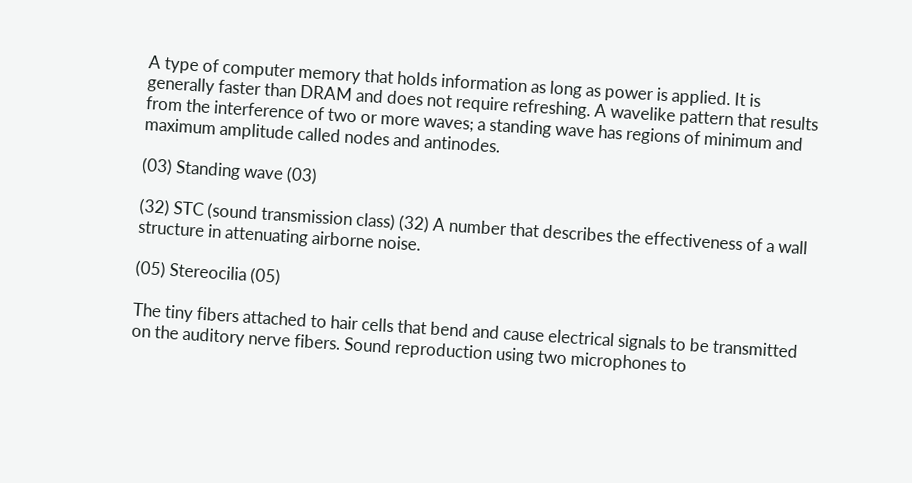A type of computer memory that holds information as long as power is applied. It is generally faster than DRAM and does not require refreshing. A wavelike pattern that results from the interference of two or more waves; a standing wave has regions of minimum and maximum amplitude called nodes and antinodes.

(03) Standing wave (03)

(32) STC (sound transmission class) (32) A number that describes the effectiveness of a wall structure in attenuating airborne noise.

(05) Stereocilia (05)

The tiny fibers attached to hair cells that bend and cause electrical signals to be transmitted on the auditory nerve fibers. Sound reproduction using two microphones to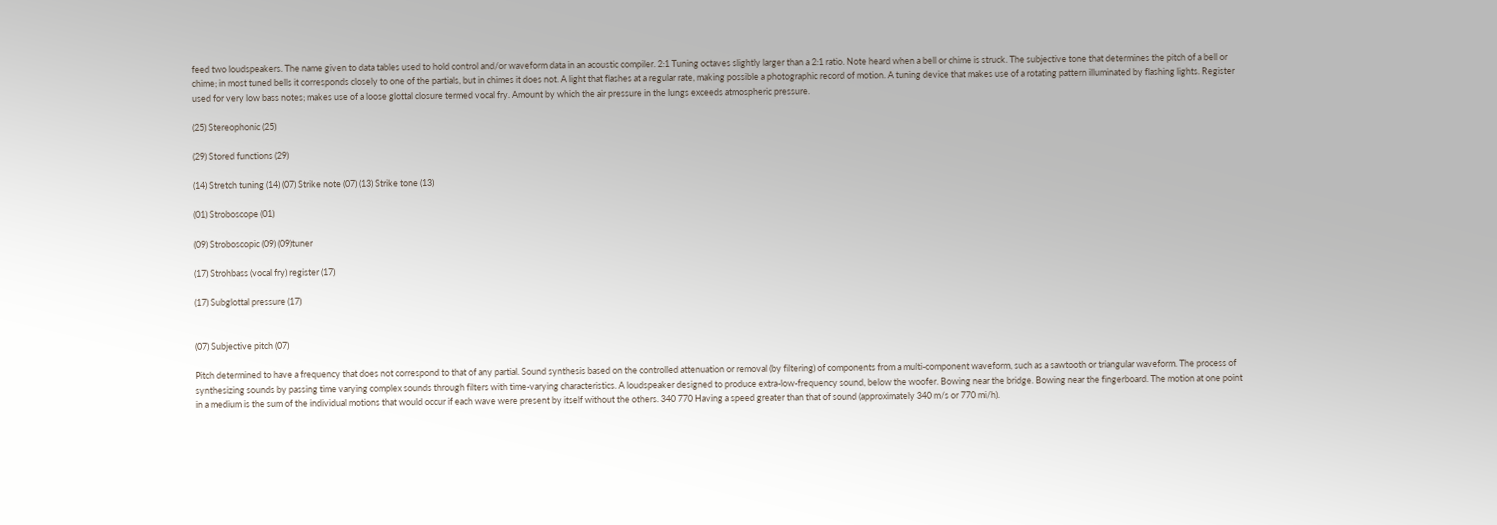feed two loudspeakers. The name given to data tables used to hold control and/or waveform data in an acoustic compiler. 2:1 Tuning octaves slightly larger than a 2:1 ratio. Note heard when a bell or chime is struck. The subjective tone that determines the pitch of a bell or chime; in most tuned bells it corresponds closely to one of the partials, but in chimes it does not. A light that flashes at a regular rate, making possible a photographic record of motion. A tuning device that makes use of a rotating pattern illuminated by flashing lights. Register used for very low bass notes; makes use of a loose glottal closure termed vocal fry. Amount by which the air pressure in the lungs exceeds atmospheric pressure.

(25) Stereophonic (25)

(29) Stored functions (29)

(14) Stretch tuning (14) (07) Strike note (07) (13) Strike tone (13)

(01) Stroboscope (01)

(09) Stroboscopic (09) (09)tuner

(17) Strohbass (vocal fry) register (17)

(17) Subglottal pressure (17)


(07) Subjective pitch (07)

Pitch determined to have a frequency that does not correspond to that of any partial. Sound synthesis based on the controlled attenuation or removal (by filtering) of components from a multi-component waveform, such as a sawtooth or triangular waveform. The process of synthesizing sounds by passing time varying complex sounds through filters with time-varying characteristics. A loudspeaker designed to produce extra-low-frequency sound, below the woofer. Bowing near the bridge. Bowing near the fingerboard. The motion at one point in a medium is the sum of the individual motions that would occur if each wave were present by itself without the others. 340 770 Having a speed greater than that of sound (approximately 340 m/s or 770 mi/h).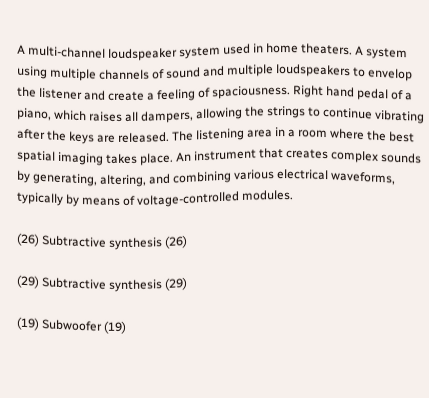A multi-channel loudspeaker system used in home theaters. A system using multiple channels of sound and multiple loudspeakers to envelop the listener and create a feeling of spaciousness. Right hand pedal of a piano, which raises all dampers, allowing the strings to continue vibrating after the keys are released. The listening area in a room where the best spatial imaging takes place. An instrument that creates complex sounds by generating, altering, and combining various electrical waveforms, typically by means of voltage-controlled modules.

(26) Subtractive synthesis (26)

(29) Subtractive synthesis (29)

(19) Subwoofer (19)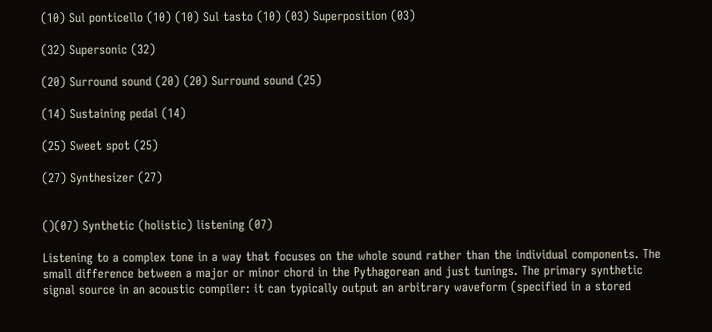(10) Sul ponticello (10) (10) Sul tasto (10) (03) Superposition (03)

(32) Supersonic (32)

(20) Surround sound (20) (20) Surround sound (25)

(14) Sustaining pedal (14)

(25) Sweet spot (25)

(27) Synthesizer (27)


()(07) Synthetic (holistic) listening (07)

Listening to a complex tone in a way that focuses on the whole sound rather than the individual components. The small difference between a major or minor chord in the Pythagorean and just tunings. The primary synthetic signal source in an acoustic compiler: it can typically output an arbitrary waveform (specified in a stored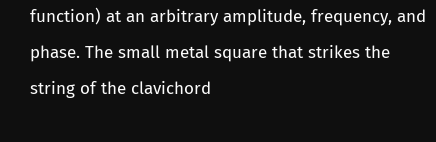function) at an arbitrary amplitude, frequency, and phase. The small metal square that strikes the string of the clavichord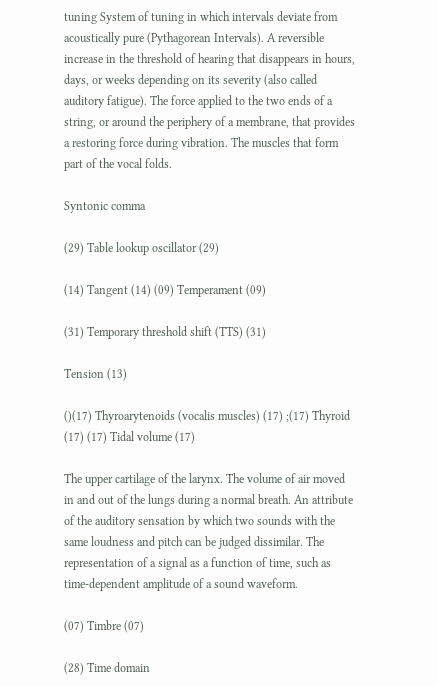tuning System of tuning in which intervals deviate from acoustically pure (Pythagorean Intervals). A reversible increase in the threshold of hearing that disappears in hours, days, or weeks depending on its severity (also called auditory fatigue). The force applied to the two ends of a string, or around the periphery of a membrane, that provides a restoring force during vibration. The muscles that form part of the vocal folds.

Syntonic comma

(29) Table lookup oscillator (29)

(14) Tangent (14) (09) Temperament (09)

(31) Temporary threshold shift (TTS) (31)

Tension (13)

()(17) Thyroarytenoids (vocalis muscles) (17) ;(17) Thyroid (17) (17) Tidal volume (17)

The upper cartilage of the larynx. The volume of air moved in and out of the lungs during a normal breath. An attribute of the auditory sensation by which two sounds with the same loudness and pitch can be judged dissimilar. The representation of a signal as a function of time, such as time-dependent amplitude of a sound waveform.

(07) Timbre (07)

(28) Time domain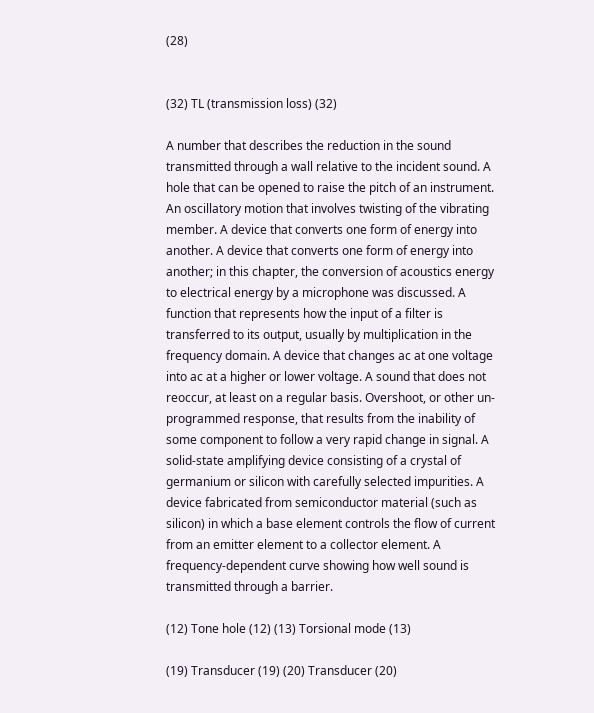(28)


(32) TL (transmission loss) (32)

A number that describes the reduction in the sound transmitted through a wall relative to the incident sound. A hole that can be opened to raise the pitch of an instrument. An oscillatory motion that involves twisting of the vibrating member. A device that converts one form of energy into another. A device that converts one form of energy into another; in this chapter, the conversion of acoustics energy to electrical energy by a microphone was discussed. A function that represents how the input of a filter is transferred to its output, usually by multiplication in the frequency domain. A device that changes ac at one voltage into ac at a higher or lower voltage. A sound that does not reoccur, at least on a regular basis. Overshoot, or other un-programmed response, that results from the inability of some component to follow a very rapid change in signal. A solid-state amplifying device consisting of a crystal of germanium or silicon with carefully selected impurities. A device fabricated from semiconductor material (such as silicon) in which a base element controls the flow of current from an emitter element to a collector element. A frequency-dependent curve showing how well sound is transmitted through a barrier.

(12) Tone hole (12) (13) Torsional mode (13)

(19) Transducer (19) (20) Transducer (20)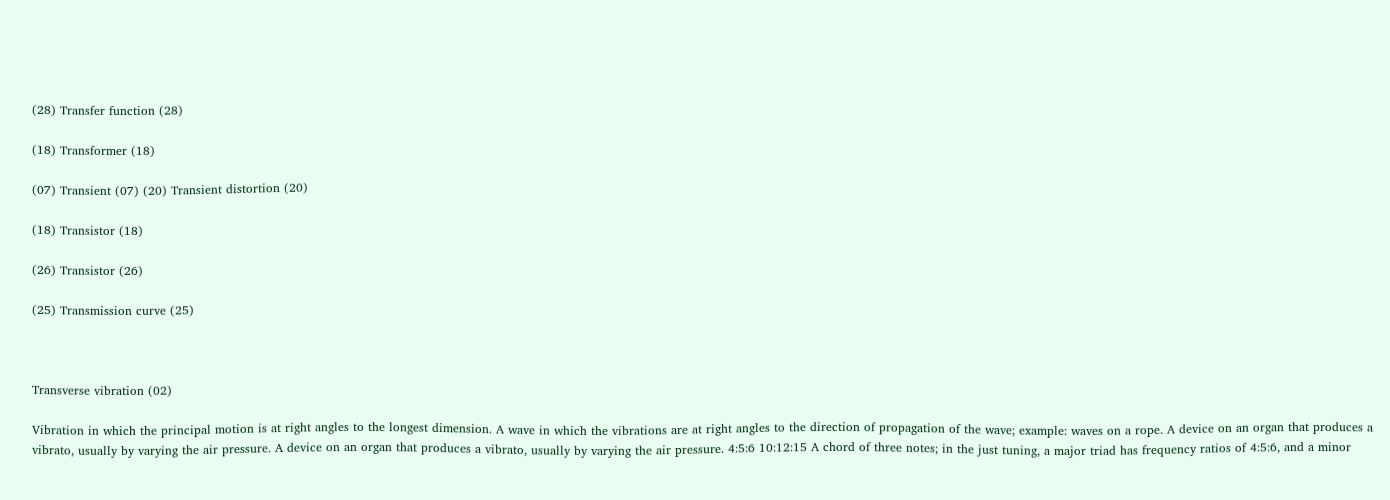(28) Transfer function (28)

(18) Transformer (18)

(07) Transient (07) (20) Transient distortion (20)

(18) Transistor (18)

(26) Transistor (26)

(25) Transmission curve (25)



Transverse vibration (02)

Vibration in which the principal motion is at right angles to the longest dimension. A wave in which the vibrations are at right angles to the direction of propagation of the wave; example: waves on a rope. A device on an organ that produces a vibrato, usually by varying the air pressure. A device on an organ that produces a vibrato, usually by varying the air pressure. 4:5:6 10:12:15 A chord of three notes; in the just tuning, a major triad has frequency ratios of 4:5:6, and a minor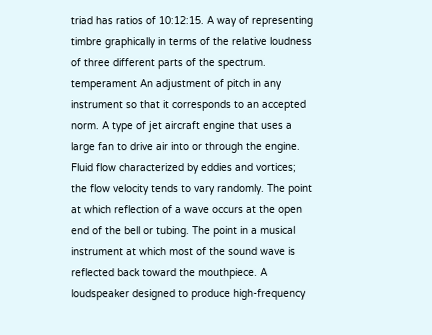triad has ratios of 10:12:15. A way of representing timbre graphically in terms of the relative loudness of three different parts of the spectrum. temperament An adjustment of pitch in any instrument so that it corresponds to an accepted norm. A type of jet aircraft engine that uses a large fan to drive air into or through the engine. Fluid flow characterized by eddies and vortices; the flow velocity tends to vary randomly. The point at which reflection of a wave occurs at the open end of the bell or tubing. The point in a musical instrument at which most of the sound wave is reflected back toward the mouthpiece. A loudspeaker designed to produce high-frequency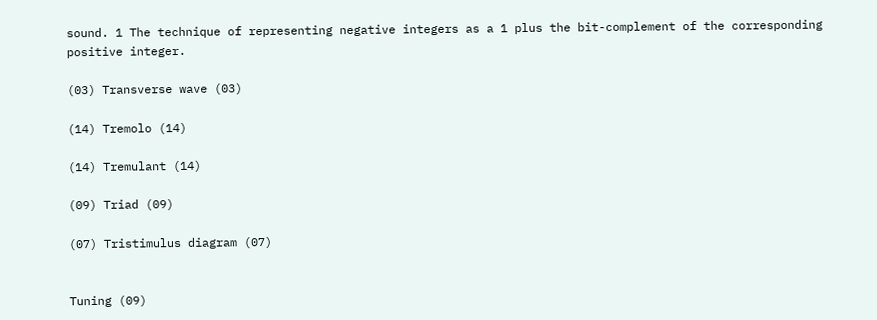sound. 1 The technique of representing negative integers as a 1 plus the bit-complement of the corresponding positive integer.

(03) Transverse wave (03)

(14) Tremolo (14)

(14) Tremulant (14)

(09) Triad (09)

(07) Tristimulus diagram (07)


Tuning (09)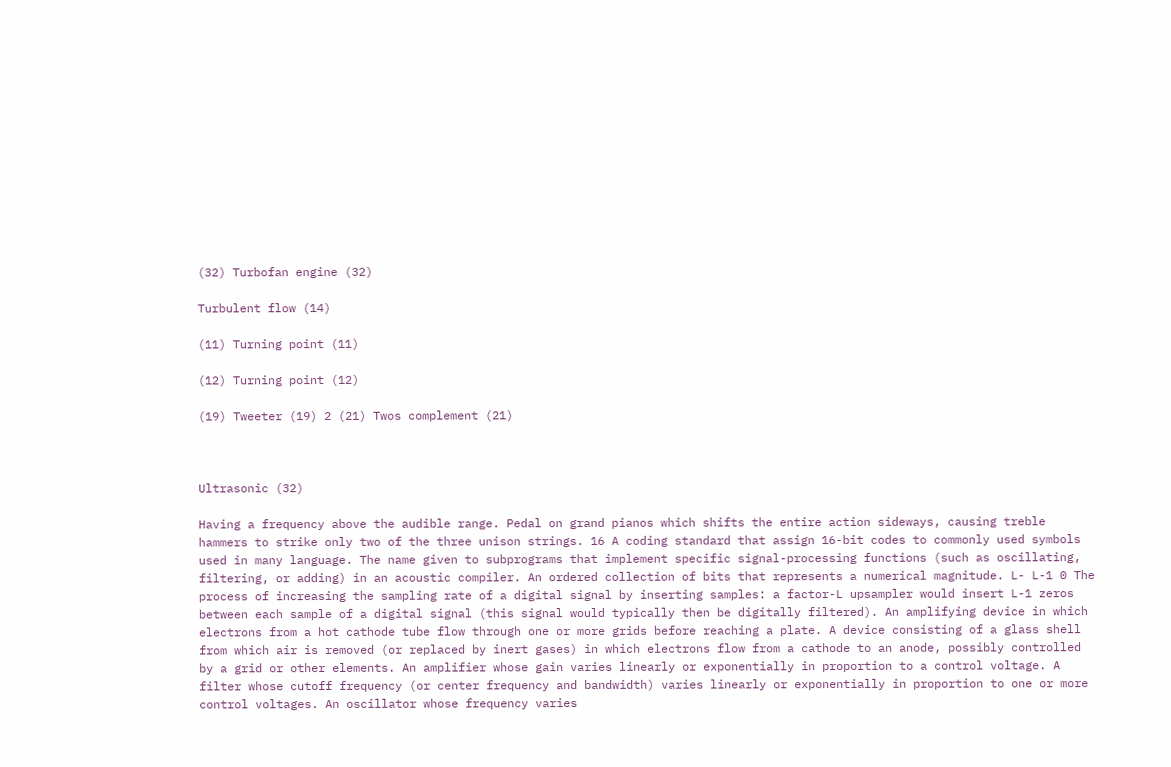(32) Turbofan engine (32)

Turbulent flow (14)

(11) Turning point (11)

(12) Turning point (12)

(19) Tweeter (19) 2 (21) Twos complement (21)



Ultrasonic (32)

Having a frequency above the audible range. Pedal on grand pianos which shifts the entire action sideways, causing treble hammers to strike only two of the three unison strings. 16 A coding standard that assign 16-bit codes to commonly used symbols used in many language. The name given to subprograms that implement specific signal-processing functions (such as oscillating, filtering, or adding) in an acoustic compiler. An ordered collection of bits that represents a numerical magnitude. L- L-1 0 The process of increasing the sampling rate of a digital signal by inserting samples: a factor-L upsampler would insert L-1 zeros between each sample of a digital signal (this signal would typically then be digitally filtered). An amplifying device in which electrons from a hot cathode tube flow through one or more grids before reaching a plate. A device consisting of a glass shell from which air is removed (or replaced by inert gases) in which electrons flow from a cathode to an anode, possibly controlled by a grid or other elements. An amplifier whose gain varies linearly or exponentially in proportion to a control voltage. A filter whose cutoff frequency (or center frequency and bandwidth) varies linearly or exponentially in proportion to one or more control voltages. An oscillator whose frequency varies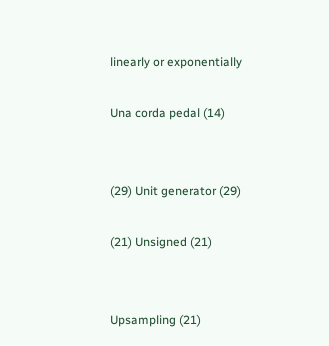linearly or exponentially

Una corda pedal (14)


(29) Unit generator (29)

(21) Unsigned (21)


Upsampling (21)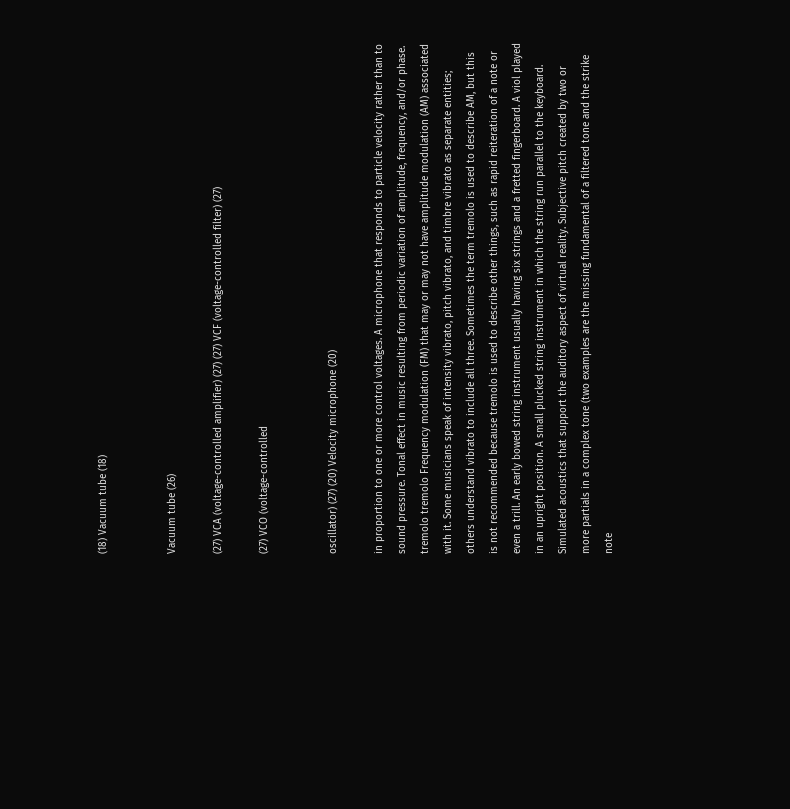(18) Vacuum tube (18)


Vacuum tube (26)

(27) VCA (voltage-controlled amplifier) (27) (27) VCF (voltage-controlled filter) (27)

(27) VCO (voltage-controlled


oscillator) (27) (20) Velocity microphone (20)

in proportion to one or more control voltages. A microphone that responds to particle velocity rather than to sound pressure. Tonal effect in music resulting from periodic variation of amplitude, frequency, and/or phase. tremolo tremolo Frequency modulation (FM) that may or may not have amplitude modulation (AM) associated with it. Some musicians speak of intensity vibrato, pitch vibrato, and timbre vibrato as separate entities; others understand vibrato to include all three. Sometimes the term tremolo is used to describe AM, but this is not recommended because tremolo is used to describe other things, such as rapid reiteration of a note or even a trill. An early bowed string instrument usually having six strings and a fretted fingerboard. A viol played in an upright position. A small plucked string instrument in which the string run parallel to the keyboard. Simulated acoustics that support the auditory aspect of virtual reality. Subjective pitch created by two or more partials in a complex tone (two examples are the missing fundamental of a filtered tone and the strike note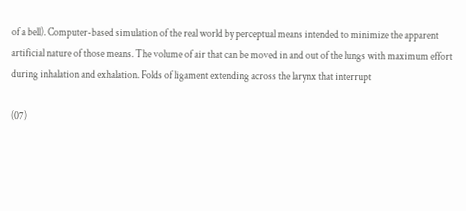of a bell). Computer-based simulation of the real world by perceptual means intended to minimize the apparent artificial nature of those means. The volume of air that can be moved in and out of the lungs with maximum effort during inhalation and exhalation. Folds of ligament extending across the larynx that interrupt

(07)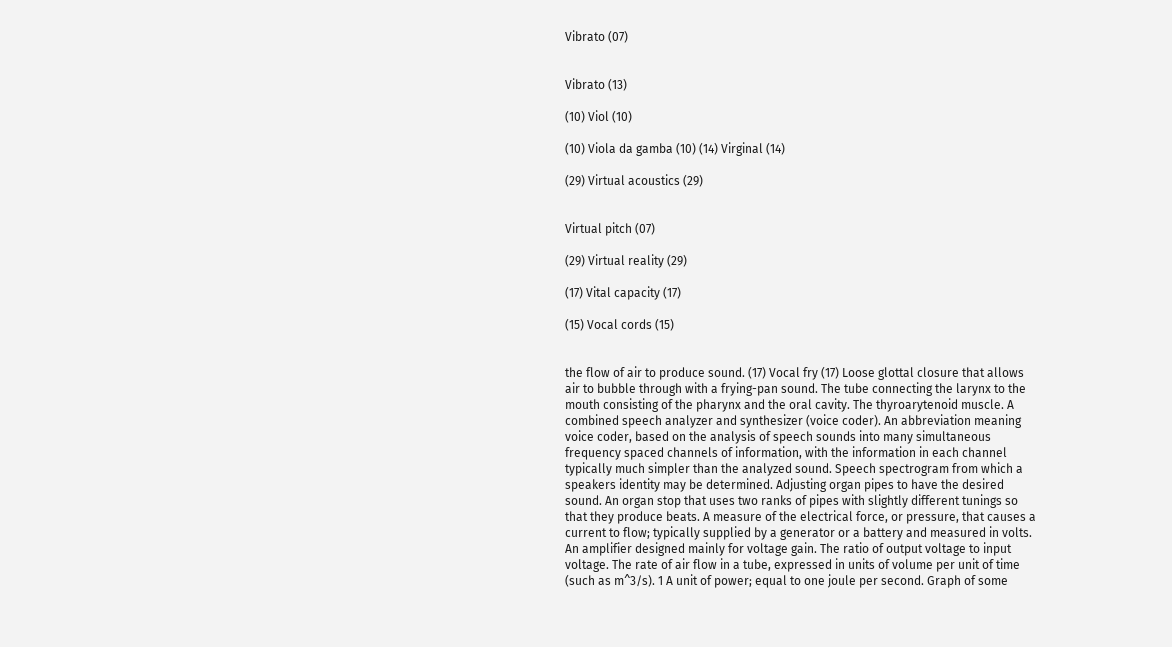Vibrato (07)


Vibrato (13)

(10) Viol (10)

(10) Viola da gamba (10) (14) Virginal (14)

(29) Virtual acoustics (29)


Virtual pitch (07)

(29) Virtual reality (29)

(17) Vital capacity (17)

(15) Vocal cords (15)


the flow of air to produce sound. (17) Vocal fry (17) Loose glottal closure that allows air to bubble through with a frying-pan sound. The tube connecting the larynx to the mouth consisting of the pharynx and the oral cavity. The thyroarytenoid muscle. A combined speech analyzer and synthesizer (voice coder). An abbreviation meaning voice coder, based on the analysis of speech sounds into many simultaneous frequency spaced channels of information, with the information in each channel typically much simpler than the analyzed sound. Speech spectrogram from which a speakers identity may be determined. Adjusting organ pipes to have the desired sound. An organ stop that uses two ranks of pipes with slightly different tunings so that they produce beats. A measure of the electrical force, or pressure, that causes a current to flow; typically supplied by a generator or a battery and measured in volts. An amplifier designed mainly for voltage gain. The ratio of output voltage to input voltage. The rate of air flow in a tube, expressed in units of volume per unit of time (such as m^3/s). 1 A unit of power; equal to one joule per second. Graph of some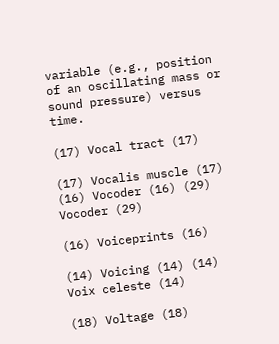variable (e.g., position of an oscillating mass or sound pressure) versus time.

(17) Vocal tract (17)

(17) Vocalis muscle (17) (16) Vocoder (16) (29) Vocoder (29)

(16) Voiceprints (16)

(14) Voicing (14) (14) Voix celeste (14)

(18) Voltage (18)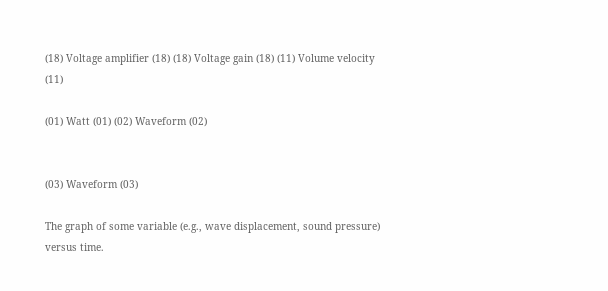(18) Voltage amplifier (18) (18) Voltage gain (18) (11) Volume velocity (11)

(01) Watt (01) (02) Waveform (02)


(03) Waveform (03)

The graph of some variable (e.g., wave displacement, sound pressure) versus time.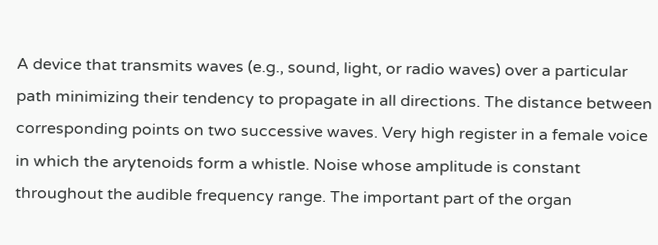A device that transmits waves (e.g., sound, light, or radio waves) over a particular path minimizing their tendency to propagate in all directions. The distance between corresponding points on two successive waves. Very high register in a female voice in which the arytenoids form a whistle. Noise whose amplitude is constant throughout the audible frequency range. The important part of the organ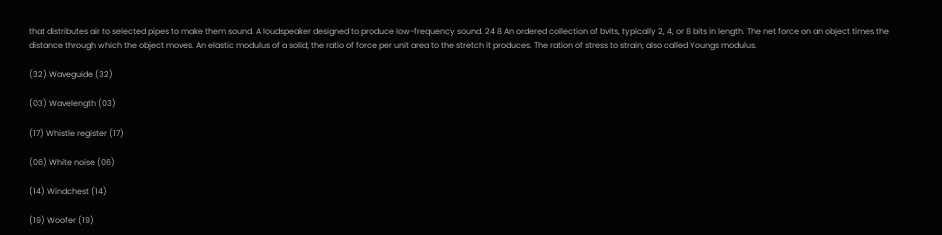that distributes air to selected pipes to make them sound. A loudspeaker designed to produce low-frequency sound. 24 8 An ordered collection of bvits, typically 2, 4, or 8 bits in length. The net force on an object times the distance through which the object moves. An elastic modulus of a solid; the ratio of force per unit area to the stretch it produces. The ration of stress to strain; also called Youngs modulus.

(32) Waveguide (32)

(03) Wavelength (03)

(17) Whistle register (17)

(06) White noise (06)

(14) Windchest (14)

(19) Woofer (19)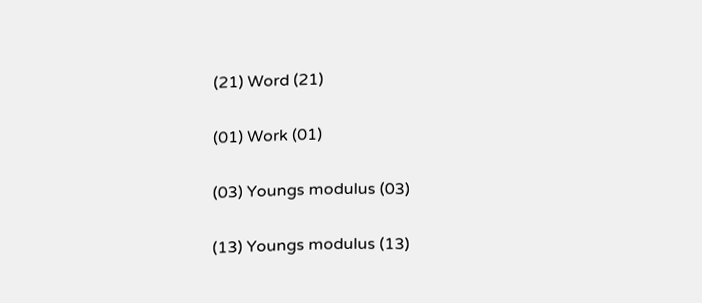(21) Word (21)

(01) Work (01)

(03) Youngs modulus (03)

(13) Youngs modulus (13)